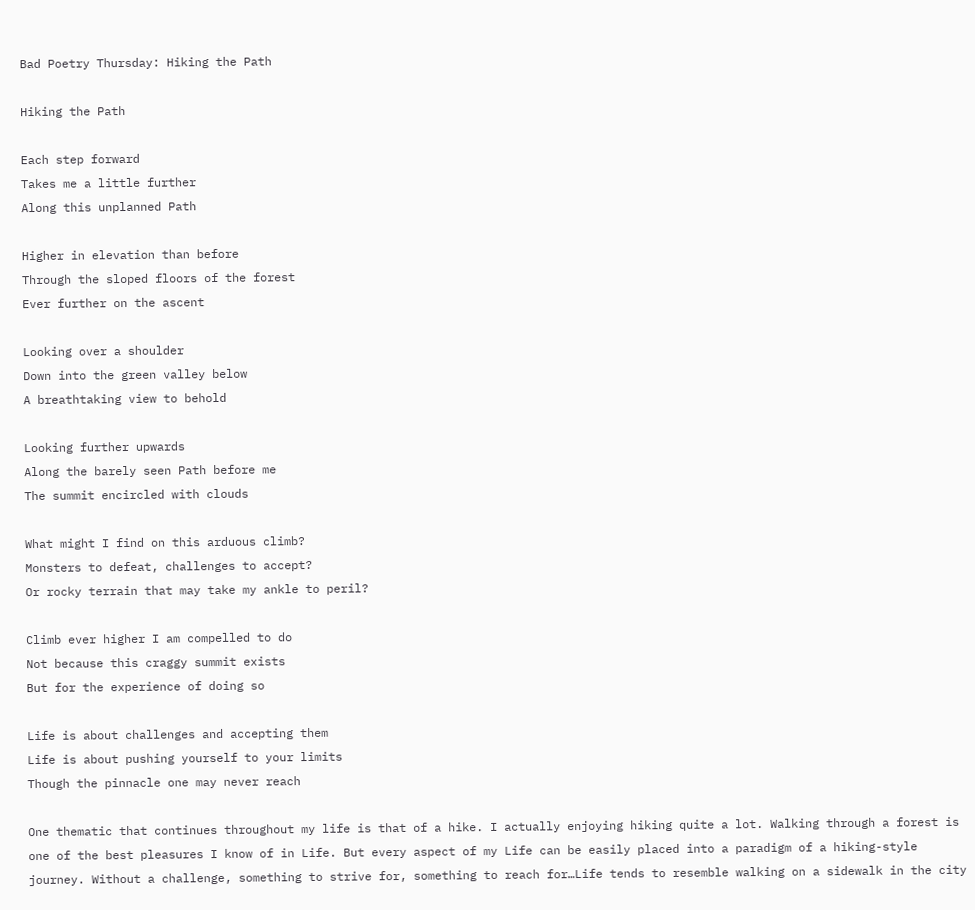Bad Poetry Thursday: Hiking the Path

Hiking the Path

Each step forward
Takes me a little further
Along this unplanned Path

Higher in elevation than before
Through the sloped floors of the forest
Ever further on the ascent

Looking over a shoulder
Down into the green valley below
A breathtaking view to behold

Looking further upwards
Along the barely seen Path before me
The summit encircled with clouds

What might I find on this arduous climb?
Monsters to defeat, challenges to accept?
Or rocky terrain that may take my ankle to peril?

Climb ever higher I am compelled to do
Not because this craggy summit exists
But for the experience of doing so

Life is about challenges and accepting them
Life is about pushing yourself to your limits
Though the pinnacle one may never reach

One thematic that continues throughout my life is that of a hike. I actually enjoying hiking quite a lot. Walking through a forest is one of the best pleasures I know of in Life. But every aspect of my Life can be easily placed into a paradigm of a hiking-style journey. Without a challenge, something to strive for, something to reach for…Life tends to resemble walking on a sidewalk in the city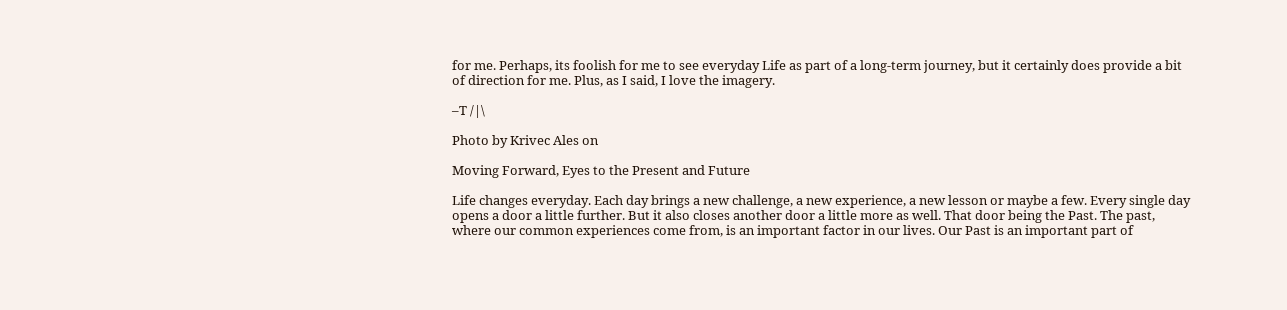for me. Perhaps, its foolish for me to see everyday Life as part of a long-term journey, but it certainly does provide a bit of direction for me. Plus, as I said, I love the imagery.

–T /|\

Photo by Krivec Ales on

Moving Forward, Eyes to the Present and Future

Life changes everyday. Each day brings a new challenge, a new experience, a new lesson or maybe a few. Every single day opens a door a little further. But it also closes another door a little more as well. That door being the Past. The past, where our common experiences come from, is an important factor in our lives. Our Past is an important part of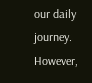our daily journey. However,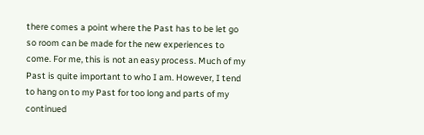there comes a point where the Past has to be let go so room can be made for the new experiences to come. For me, this is not an easy process. Much of my Past is quite important to who I am. However, I tend to hang on to my Past for too long and parts of my continued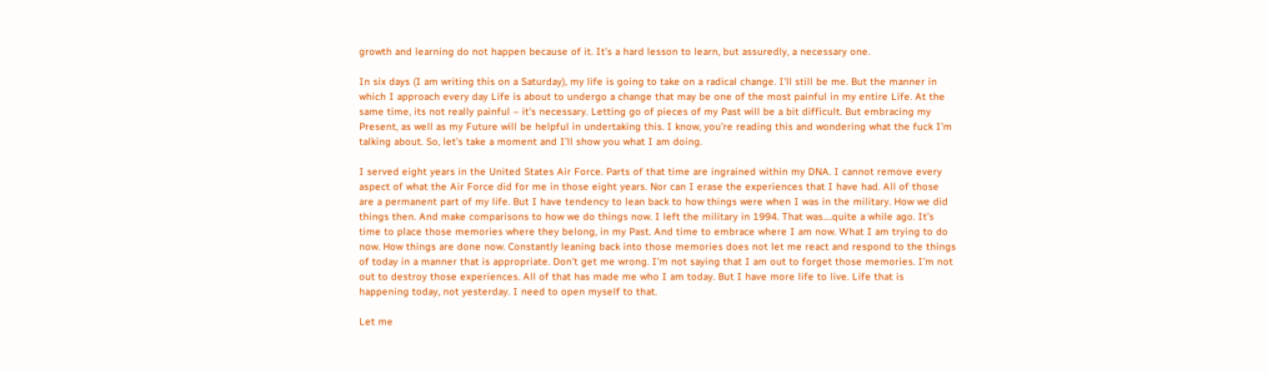growth and learning do not happen because of it. It’s a hard lesson to learn, but assuredly, a necessary one.

In six days (I am writing this on a Saturday), my life is going to take on a radical change. I’ll still be me. But the manner in which I approach every day Life is about to undergo a change that may be one of the most painful in my entire Life. At the same time, its not really painful – it’s necessary. Letting go of pieces of my Past will be a bit difficult. But embracing my Present, as well as my Future will be helpful in undertaking this. I know, you’re reading this and wondering what the fuck I’m talking about. So, let’s take a moment and I’ll show you what I am doing.

I served eight years in the United States Air Force. Parts of that time are ingrained within my DNA. I cannot remove every aspect of what the Air Force did for me in those eight years. Nor can I erase the experiences that I have had. All of those are a permanent part of my life. But I have tendency to lean back to how things were when I was in the military. How we did things then. And make comparisons to how we do things now. I left the military in 1994. That was….quite a while ago. It’s time to place those memories where they belong, in my Past. And time to embrace where I am now. What I am trying to do now. How things are done now. Constantly leaning back into those memories does not let me react and respond to the things of today in a manner that is appropriate. Don’t get me wrong. I’m not saying that I am out to forget those memories. I’m not out to destroy those experiences. All of that has made me who I am today. But I have more life to live. Life that is happening today, not yesterday. I need to open myself to that.

Let me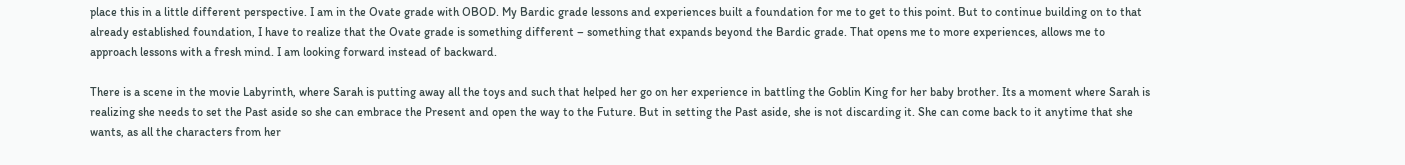place this in a little different perspective. I am in the Ovate grade with OBOD. My Bardic grade lessons and experiences built a foundation for me to get to this point. But to continue building on to that already established foundation, I have to realize that the Ovate grade is something different – something that expands beyond the Bardic grade. That opens me to more experiences, allows me to approach lessons with a fresh mind. I am looking forward instead of backward.

There is a scene in the movie Labyrinth, where Sarah is putting away all the toys and such that helped her go on her experience in battling the Goblin King for her baby brother. Its a moment where Sarah is realizing she needs to set the Past aside so she can embrace the Present and open the way to the Future. But in setting the Past aside, she is not discarding it. She can come back to it anytime that she wants, as all the characters from her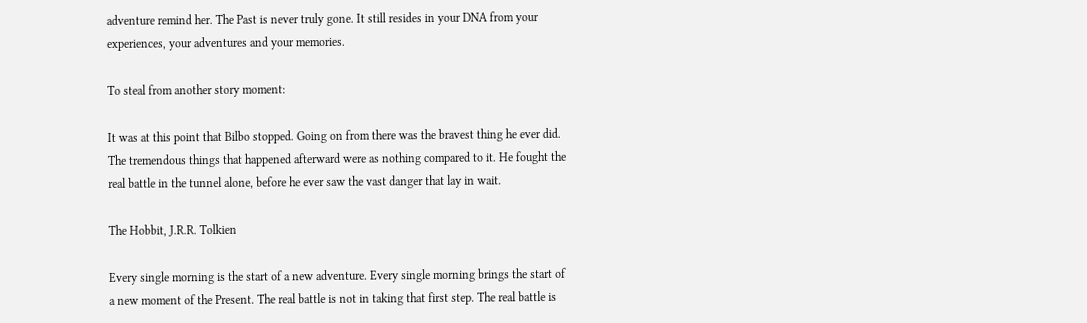adventure remind her. The Past is never truly gone. It still resides in your DNA from your experiences, your adventures and your memories.

To steal from another story moment:

It was at this point that Bilbo stopped. Going on from there was the bravest thing he ever did. The tremendous things that happened afterward were as nothing compared to it. He fought the real battle in the tunnel alone, before he ever saw the vast danger that lay in wait.

The Hobbit, J.R.R. Tolkien

Every single morning is the start of a new adventure. Every single morning brings the start of a new moment of the Present. The real battle is not in taking that first step. The real battle is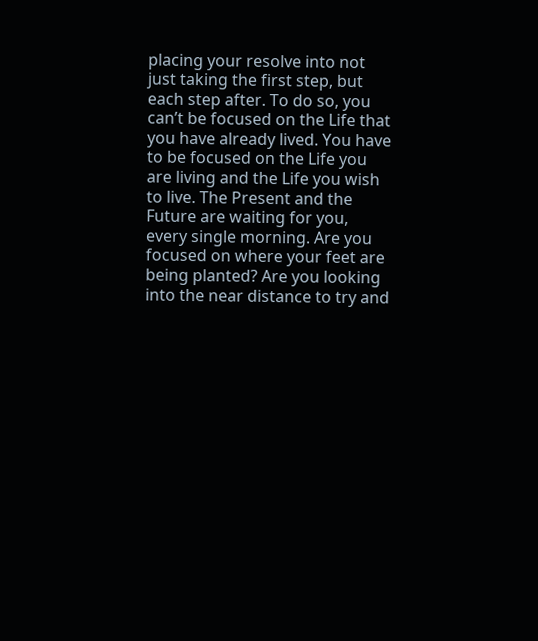placing your resolve into not just taking the first step, but each step after. To do so, you can’t be focused on the Life that you have already lived. You have to be focused on the Life you are living and the Life you wish to live. The Present and the Future are waiting for you, every single morning. Are you focused on where your feet are being planted? Are you looking into the near distance to try and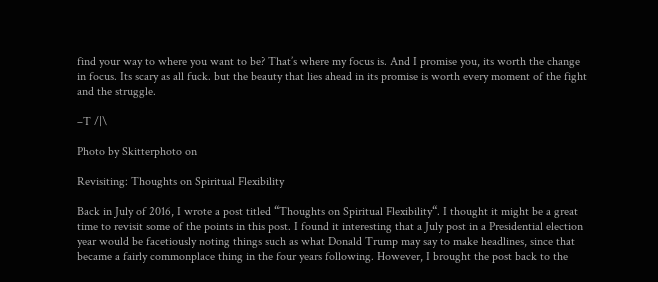find your way to where you want to be? That’s where my focus is. And I promise you, its worth the change in focus. Its scary as all fuck. but the beauty that lies ahead in its promise is worth every moment of the fight and the struggle.

–T /|\

Photo by Skitterphoto on

Revisiting: Thoughts on Spiritual Flexibility

Back in July of 2016, I wrote a post titled “Thoughts on Spiritual Flexibility“. I thought it might be a great time to revisit some of the points in this post. I found it interesting that a July post in a Presidential election year would be facetiously noting things such as what Donald Trump may say to make headlines, since that became a fairly commonplace thing in the four years following. However, I brought the post back to the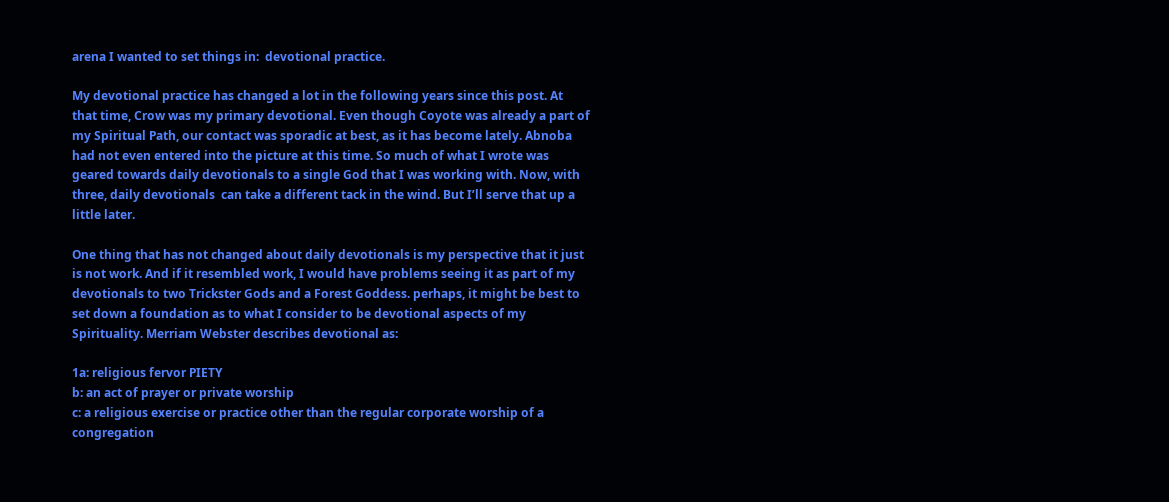arena I wanted to set things in:  devotional practice.

My devotional practice has changed a lot in the following years since this post. At that time, Crow was my primary devotional. Even though Coyote was already a part of my Spiritual Path, our contact was sporadic at best, as it has become lately. Abnoba had not even entered into the picture at this time. So much of what I wrote was geared towards daily devotionals to a single God that I was working with. Now, with three, daily devotionals  can take a different tack in the wind. But I’ll serve that up a little later.

One thing that has not changed about daily devotionals is my perspective that it just is not work. And if it resembled work, I would have problems seeing it as part of my devotionals to two Trickster Gods and a Forest Goddess. perhaps, it might be best to set down a foundation as to what I consider to be devotional aspects of my Spirituality. Merriam Webster describes devotional as:

1a: religious fervor PIETY
b: an act of prayer or private worship
c: a religious exercise or practice other than the regular corporate worship of a congregation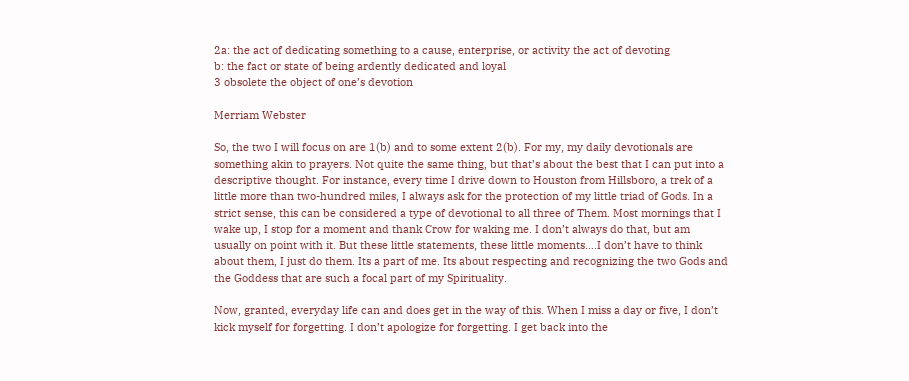2a: the act of dedicating something to a cause, enterprise, or activity the act of devoting
b: the fact or state of being ardently dedicated and loyal
3 obsolete the object of one’s devotion

Merriam Webster

So, the two I will focus on are 1(b) and to some extent 2(b). For my, my daily devotionals are something akin to prayers. Not quite the same thing, but that’s about the best that I can put into a descriptive thought. For instance, every time I drive down to Houston from Hillsboro, a trek of a little more than two-hundred miles, I always ask for the protection of my little triad of Gods. In a strict sense, this can be considered a type of devotional to all three of Them. Most mornings that I wake up, I stop for a moment and thank Crow for waking me. I don’t always do that, but am usually on point with it. But these little statements, these little moments….I don’t have to think about them, I just do them. Its a part of me. Its about respecting and recognizing the two Gods and the Goddess that are such a focal part of my Spirituality.

Now, granted, everyday life can and does get in the way of this. When I miss a day or five, I don’t kick myself for forgetting. I don’t apologize for forgetting. I get back into the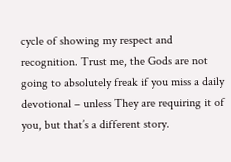cycle of showing my respect and recognition. Trust me, the Gods are not going to absolutely freak if you miss a daily devotional – unless They are requiring it of you, but that’s a different story.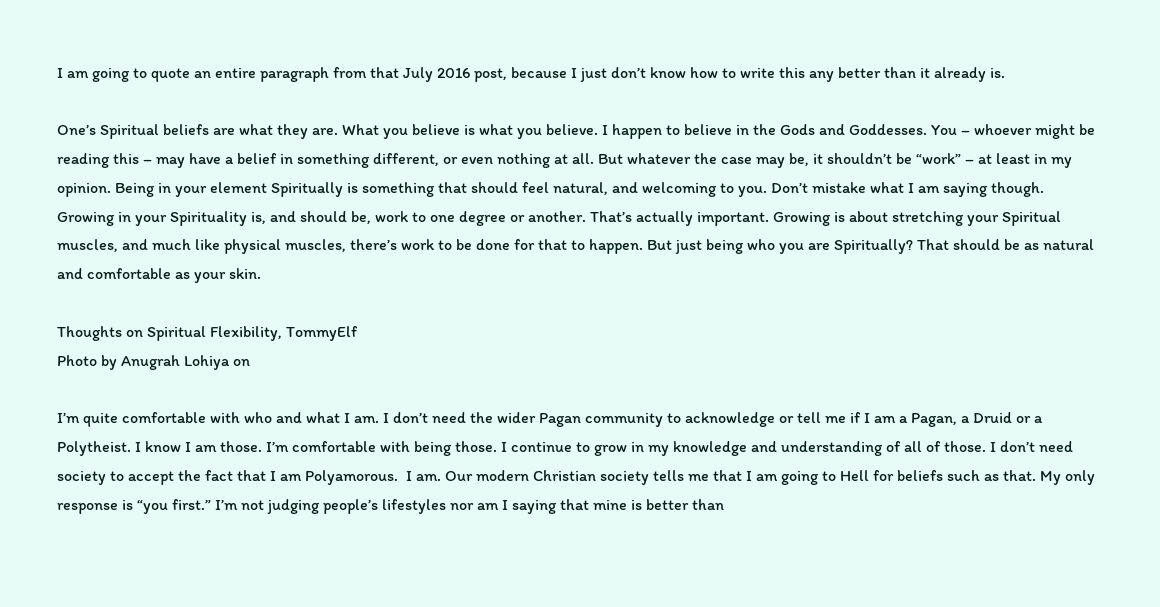I am going to quote an entire paragraph from that July 2016 post, because I just don’t know how to write this any better than it already is.

One’s Spiritual beliefs are what they are. What you believe is what you believe. I happen to believe in the Gods and Goddesses. You – whoever might be reading this – may have a belief in something different, or even nothing at all. But whatever the case may be, it shouldn’t be “work” – at least in my opinion. Being in your element Spiritually is something that should feel natural, and welcoming to you. Don’t mistake what I am saying though. Growing in your Spirituality is, and should be, work to one degree or another. That’s actually important. Growing is about stretching your Spiritual muscles, and much like physical muscles, there’s work to be done for that to happen. But just being who you are Spiritually? That should be as natural and comfortable as your skin.

Thoughts on Spiritual Flexibility, TommyElf
Photo by Anugrah Lohiya on

I’m quite comfortable with who and what I am. I don’t need the wider Pagan community to acknowledge or tell me if I am a Pagan, a Druid or a Polytheist. I know I am those. I’m comfortable with being those. I continue to grow in my knowledge and understanding of all of those. I don’t need society to accept the fact that I am Polyamorous.  I am. Our modern Christian society tells me that I am going to Hell for beliefs such as that. My only response is “you first.” I’m not judging people’s lifestyles nor am I saying that mine is better than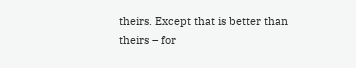theirs. Except that is better than theirs – for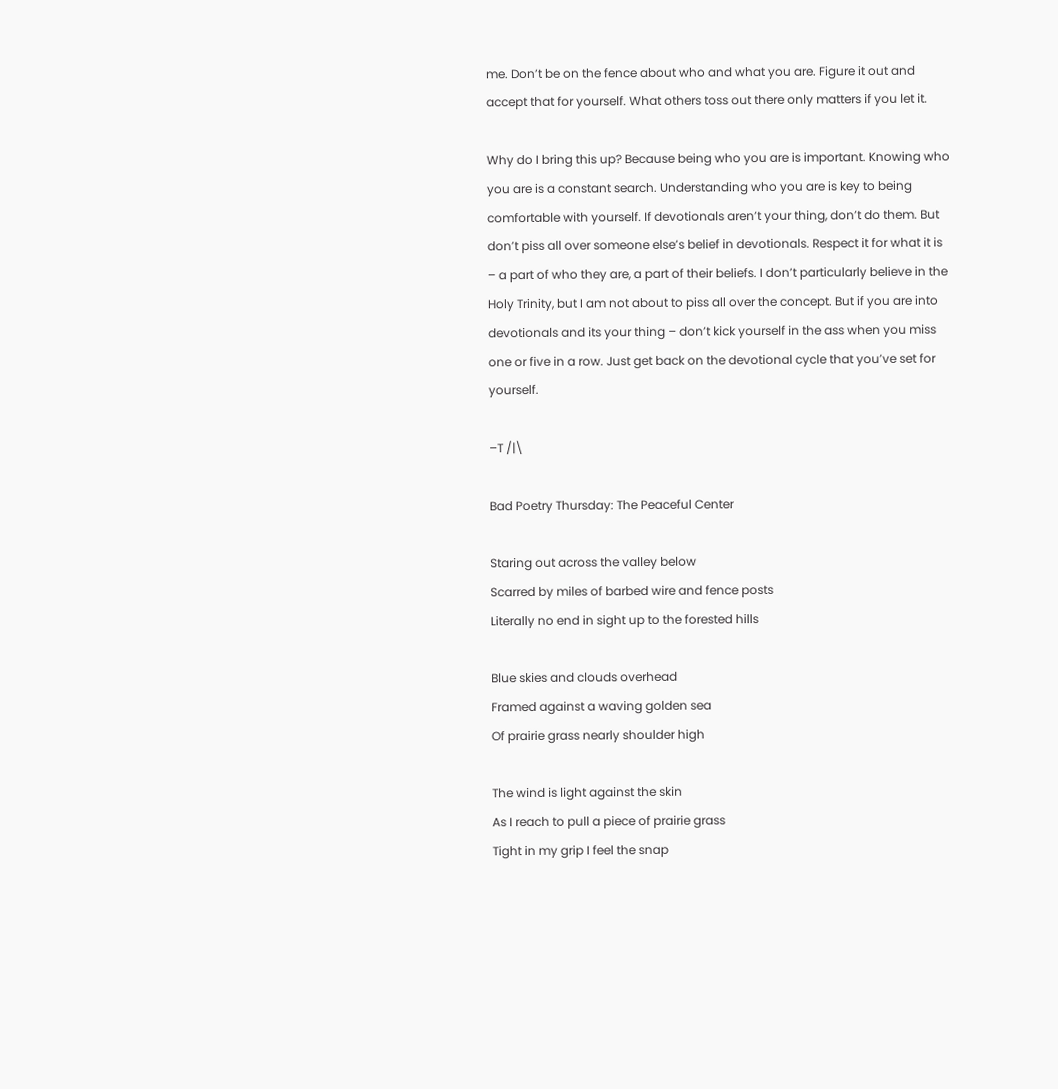me. Don’t be on the fence about who and what you are. Figure it out and accept that for yourself. What others toss out there only matters if you let it.

Why do I bring this up? Because being who you are is important. Knowing who you are is a constant search. Understanding who you are is key to being comfortable with yourself. If devotionals aren’t your thing, don’t do them. But don’t piss all over someone else’s belief in devotionals. Respect it for what it is – a part of who they are, a part of their beliefs. I don’t particularly believe in the Holy Trinity, but I am not about to piss all over the concept. But if you are into devotionals and its your thing – don’t kick yourself in the ass when you miss one or five in a row. Just get back on the devotional cycle that you’ve set for yourself.

–T /|\

Bad Poetry Thursday: The Peaceful Center

Staring out across the valley below
Scarred by miles of barbed wire and fence posts
Literally no end in sight up to the forested hills

Blue skies and clouds overhead
Framed against a waving golden sea
Of prairie grass nearly shoulder high

The wind is light against the skin
As I reach to pull a piece of prairie grass
Tight in my grip I feel the snap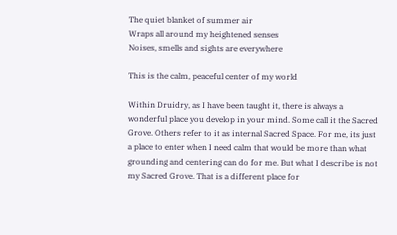The quiet blanket of summer air
Wraps all around my heightened senses
Noises, smells and sights are everywhere

This is the calm, peaceful center of my world

Within Druidry, as I have been taught it, there is always a wonderful place you develop in your mind. Some call it the Sacred Grove. Others refer to it as internal Sacred Space. For me, its just a place to enter when I need calm that would be more than what grounding and centering can do for me. But what I describe is not my Sacred Grove. That is a different place for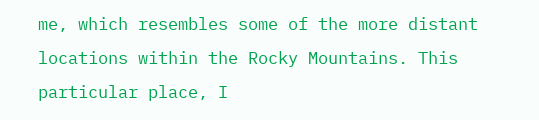me, which resembles some of the more distant locations within the Rocky Mountains. This particular place, I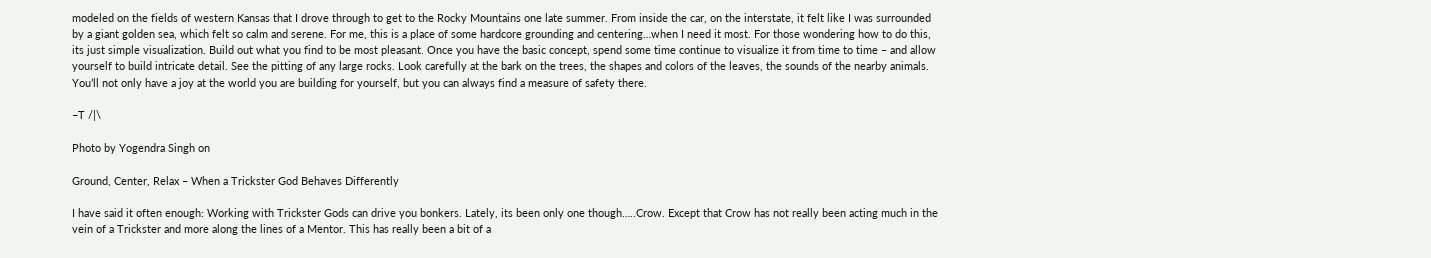modeled on the fields of western Kansas that I drove through to get to the Rocky Mountains one late summer. From inside the car, on the interstate, it felt like I was surrounded by a giant golden sea, which felt so calm and serene. For me, this is a place of some hardcore grounding and centering…when I need it most. For those wondering how to do this, its just simple visualization. Build out what you find to be most pleasant. Once you have the basic concept, spend some time continue to visualize it from time to time – and allow yourself to build intricate detail. See the pitting of any large rocks. Look carefully at the bark on the trees, the shapes and colors of the leaves, the sounds of the nearby animals. You’ll not only have a joy at the world you are building for yourself, but you can always find a measure of safety there.

–T /|\

Photo by Yogendra Singh on

Ground, Center, Relax – When a Trickster God Behaves Differently

I have said it often enough: Working with Trickster Gods can drive you bonkers. Lately, its been only one though…..Crow. Except that Crow has not really been acting much in the vein of a Trickster and more along the lines of a Mentor. This has really been a bit of a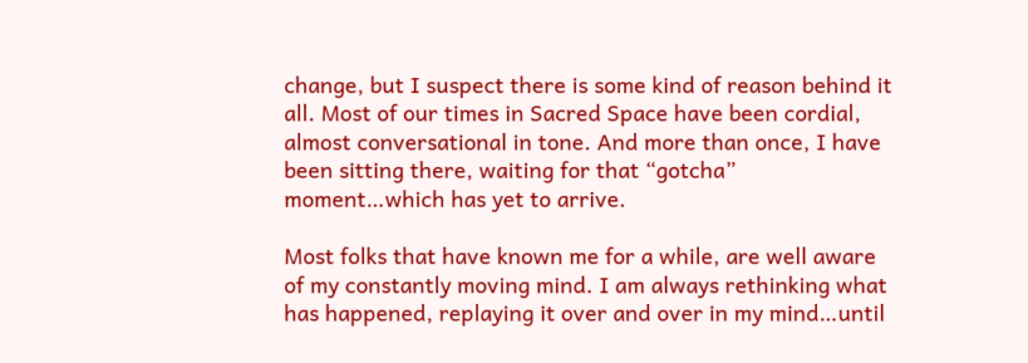change, but I suspect there is some kind of reason behind it all. Most of our times in Sacred Space have been cordial, almost conversational in tone. And more than once, I have been sitting there, waiting for that “gotcha” moment…which has yet to arrive.

Most folks that have known me for a while, are well aware of my constantly moving mind. I am always rethinking what has happened, replaying it over and over in my mind…until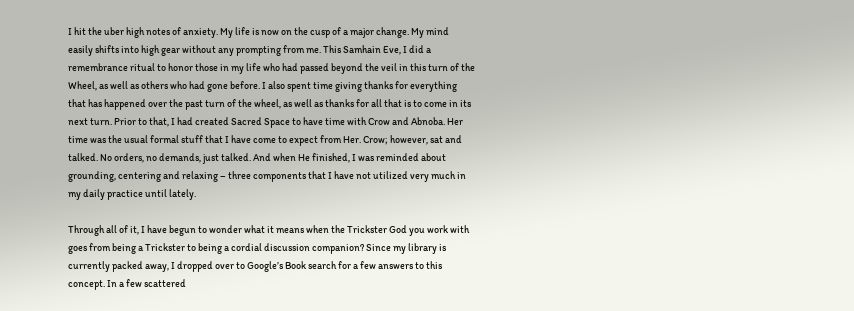I hit the uber high notes of anxiety. My life is now on the cusp of a major change. My mind easily shifts into high gear without any prompting from me. This Samhain Eve, I did a remembrance ritual to honor those in my life who had passed beyond the veil in this turn of the Wheel, as well as others who had gone before. I also spent time giving thanks for everything that has happened over the past turn of the wheel, as well as thanks for all that is to come in its next turn. Prior to that, I had created Sacred Space to have time with Crow and Abnoba. Her time was the usual formal stuff that I have come to expect from Her. Crow; however, sat and talked. No orders, no demands, just talked. And when He finished, I was reminded about grounding, centering and relaxing – three components that I have not utilized very much in my daily practice until lately.

Through all of it, I have begun to wonder what it means when the Trickster God you work with goes from being a Trickster to being a cordial discussion companion? Since my library is currently packed away, I dropped over to Google’s Book search for a few answers to this concept. In a few scattered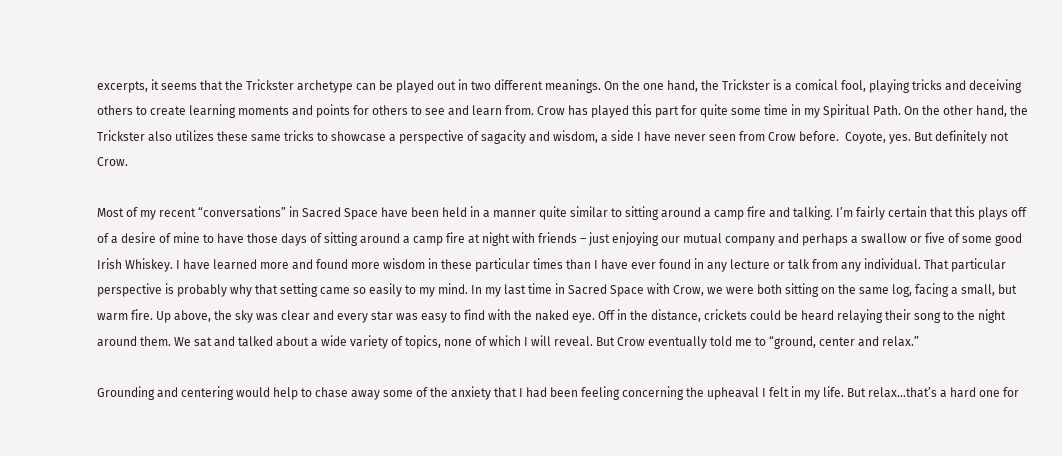excerpts, it seems that the Trickster archetype can be played out in two different meanings. On the one hand, the Trickster is a comical fool, playing tricks and deceiving others to create learning moments and points for others to see and learn from. Crow has played this part for quite some time in my Spiritual Path. On the other hand, the Trickster also utilizes these same tricks to showcase a perspective of sagacity and wisdom, a side I have never seen from Crow before.  Coyote, yes. But definitely not Crow.

Most of my recent “conversations” in Sacred Space have been held in a manner quite similar to sitting around a camp fire and talking. I’m fairly certain that this plays off of a desire of mine to have those days of sitting around a camp fire at night with friends – just enjoying our mutual company and perhaps a swallow or five of some good Irish Whiskey. I have learned more and found more wisdom in these particular times than I have ever found in any lecture or talk from any individual. That particular perspective is probably why that setting came so easily to my mind. In my last time in Sacred Space with Crow, we were both sitting on the same log, facing a small, but warm fire. Up above, the sky was clear and every star was easy to find with the naked eye. Off in the distance, crickets could be heard relaying their song to the night around them. We sat and talked about a wide variety of topics, none of which I will reveal. But Crow eventually told me to “ground, center and relax.”

Grounding and centering would help to chase away some of the anxiety that I had been feeling concerning the upheaval I felt in my life. But relax…that’s a hard one for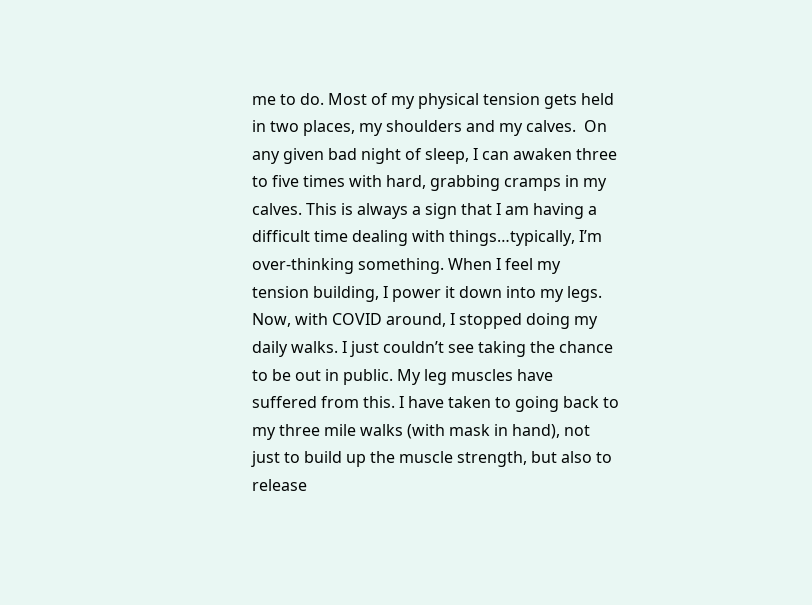me to do. Most of my physical tension gets held in two places, my shoulders and my calves.  On any given bad night of sleep, I can awaken three to five times with hard, grabbing cramps in my calves. This is always a sign that I am having a difficult time dealing with things…typically, I’m over-thinking something. When I feel my tension building, I power it down into my legs. Now, with COVID around, I stopped doing my daily walks. I just couldn’t see taking the chance to be out in public. My leg muscles have suffered from this. I have taken to going back to my three mile walks (with mask in hand), not just to build up the muscle strength, but also to release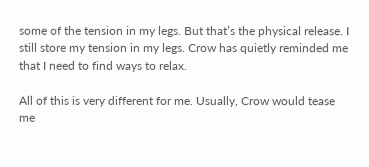some of the tension in my legs. But that’s the physical release. I still store my tension in my legs. Crow has quietly reminded me that I need to find ways to relax.

All of this is very different for me. Usually, Crow would tease me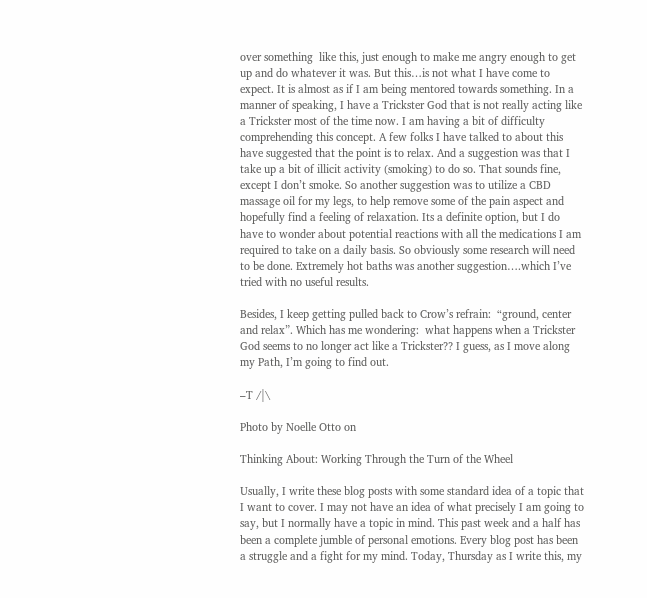over something  like this, just enough to make me angry enough to get up and do whatever it was. But this…is not what I have come to expect. It is almost as if I am being mentored towards something. In a manner of speaking, I have a Trickster God that is not really acting like a Trickster most of the time now. I am having a bit of difficulty comprehending this concept. A few folks I have talked to about this have suggested that the point is to relax. And a suggestion was that I take up a bit of illicit activity (smoking) to do so. That sounds fine, except I don’t smoke. So another suggestion was to utilize a CBD massage oil for my legs, to help remove some of the pain aspect and hopefully find a feeling of relaxation. Its a definite option, but I do have to wonder about potential reactions with all the medications I am required to take on a daily basis. So obviously some research will need to be done. Extremely hot baths was another suggestion….which I’ve tried with no useful results.

Besides, I keep getting pulled back to Crow’s refrain:  “ground, center and relax”. Which has me wondering:  what happens when a Trickster God seems to no longer act like a Trickster?? I guess, as I move along my Path, I’m going to find out.

–T /|\

Photo by Noelle Otto on

Thinking About: Working Through the Turn of the Wheel

Usually, I write these blog posts with some standard idea of a topic that I want to cover. I may not have an idea of what precisely I am going to say, but I normally have a topic in mind. This past week and a half has been a complete jumble of personal emotions. Every blog post has been a struggle and a fight for my mind. Today, Thursday as I write this, my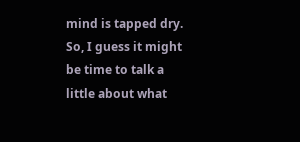mind is tapped dry. So, I guess it might be time to talk a little about what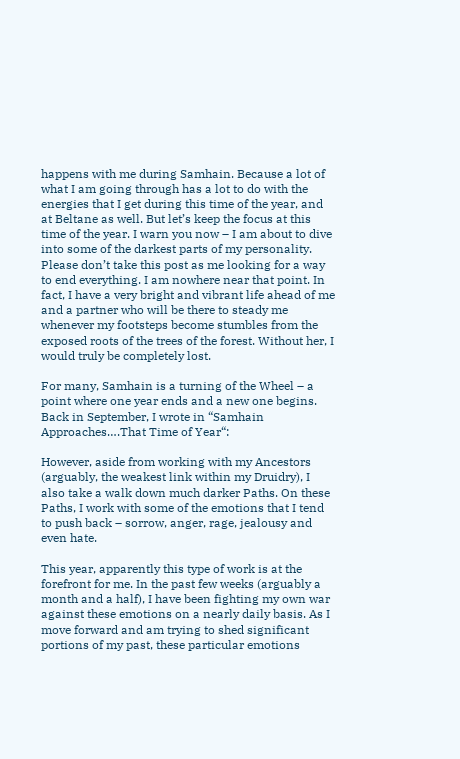happens with me during Samhain. Because a lot of what I am going through has a lot to do with the energies that I get during this time of the year, and at Beltane as well. But let’s keep the focus at this time of the year. I warn you now – I am about to dive into some of the darkest parts of my personality. Please don’t take this post as me looking for a way to end everything. I am nowhere near that point. In fact, I have a very bright and vibrant life ahead of me and a partner who will be there to steady me whenever my footsteps become stumbles from the exposed roots of the trees of the forest. Without her, I would truly be completely lost.

For many, Samhain is a turning of the Wheel – a point where one year ends and a new one begins. Back in September, I wrote in “Samhain Approaches….That Time of Year“:

However, aside from working with my Ancestors (arguably, the weakest link within my Druidry), I also take a walk down much darker Paths. On these Paths, I work with some of the emotions that I tend to push back – sorrow, anger, rage, jealousy and even hate.

This year, apparently this type of work is at the forefront for me. In the past few weeks (arguably a month and a half), I have been fighting my own war against these emotions on a nearly daily basis. As I move forward and am trying to shed significant portions of my past, these particular emotions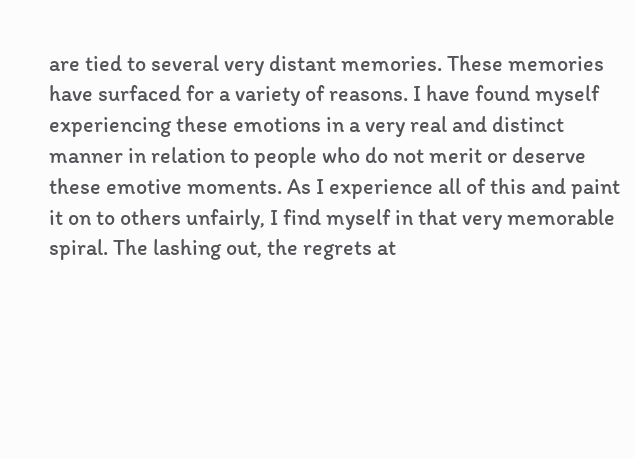are tied to several very distant memories. These memories have surfaced for a variety of reasons. I have found myself experiencing these emotions in a very real and distinct manner in relation to people who do not merit or deserve these emotive moments. As I experience all of this and paint it on to others unfairly, I find myself in that very memorable spiral. The lashing out, the regrets at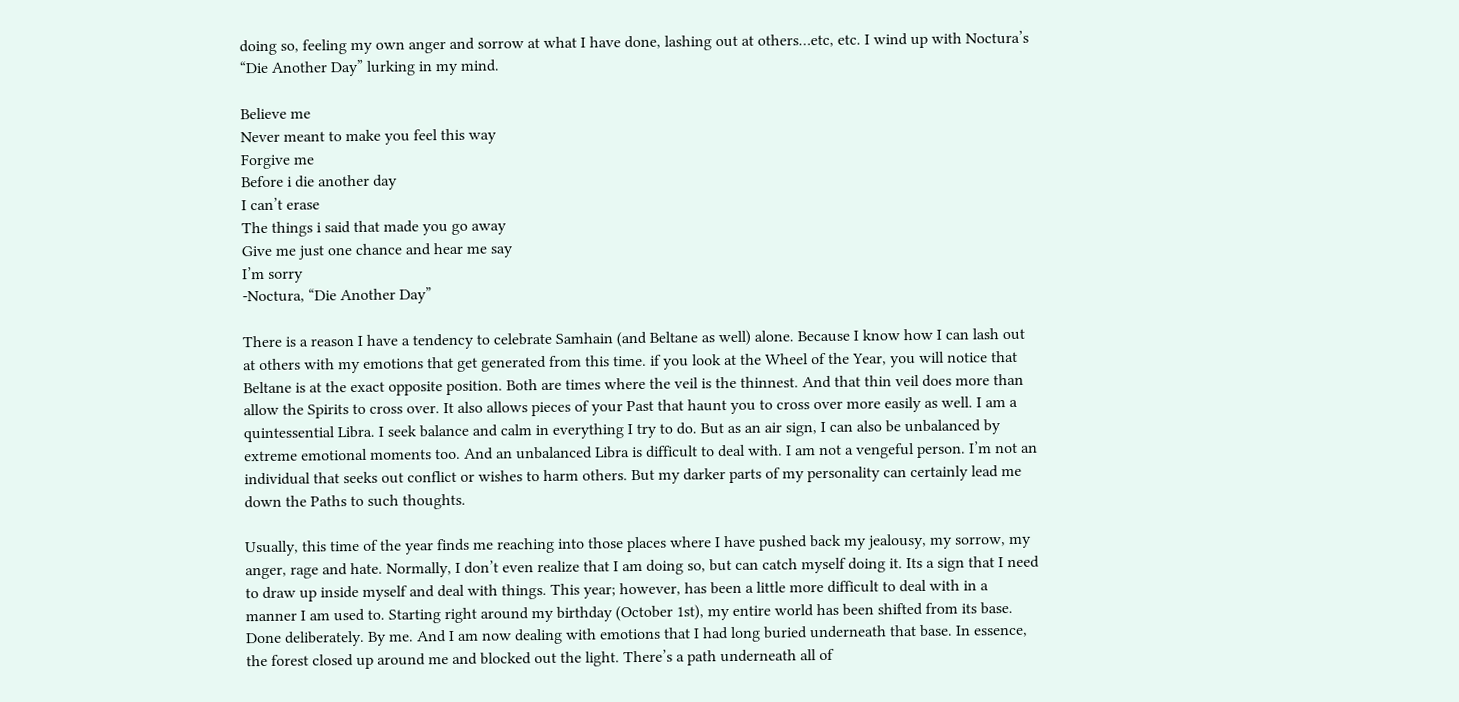doing so, feeling my own anger and sorrow at what I have done, lashing out at others…etc, etc. I wind up with Noctura’s “Die Another Day” lurking in my mind.

Believe me
Never meant to make you feel this way
Forgive me
Before i die another day
I can’t erase
The things i said that made you go away
Give me just one chance and hear me say
I’m sorry
-Noctura, “Die Another Day”

There is a reason I have a tendency to celebrate Samhain (and Beltane as well) alone. Because I know how I can lash out at others with my emotions that get generated from this time. if you look at the Wheel of the Year, you will notice that Beltane is at the exact opposite position. Both are times where the veil is the thinnest. And that thin veil does more than allow the Spirits to cross over. It also allows pieces of your Past that haunt you to cross over more easily as well. I am a quintessential Libra. I seek balance and calm in everything I try to do. But as an air sign, I can also be unbalanced by extreme emotional moments too. And an unbalanced Libra is difficult to deal with. I am not a vengeful person. I’m not an individual that seeks out conflict or wishes to harm others. But my darker parts of my personality can certainly lead me down the Paths to such thoughts.

Usually, this time of the year finds me reaching into those places where I have pushed back my jealousy, my sorrow, my anger, rage and hate. Normally, I don’t even realize that I am doing so, but can catch myself doing it. Its a sign that I need to draw up inside myself and deal with things. This year; however, has been a little more difficult to deal with in a manner I am used to. Starting right around my birthday (October 1st), my entire world has been shifted from its base. Done deliberately. By me. And I am now dealing with emotions that I had long buried underneath that base. In essence, the forest closed up around me and blocked out the light. There’s a path underneath all of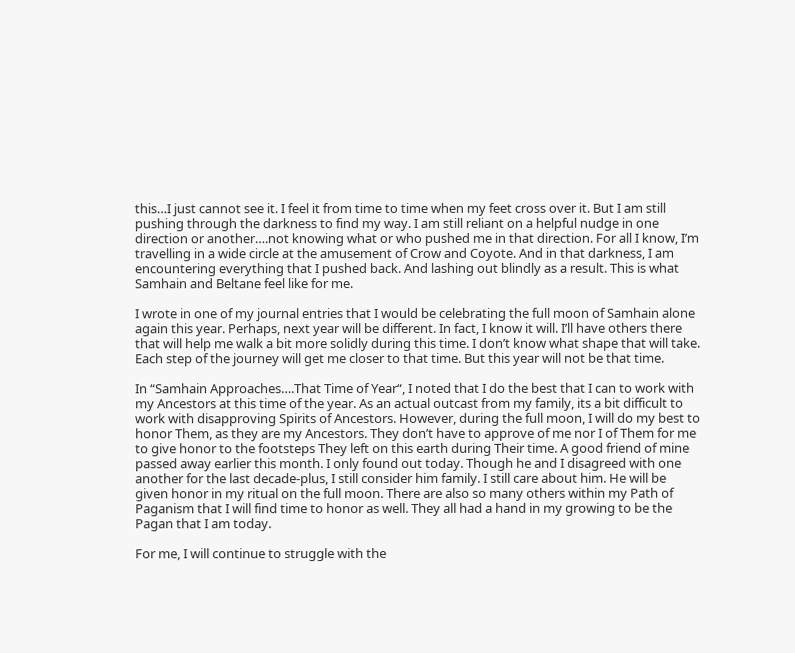this…I just cannot see it. I feel it from time to time when my feet cross over it. But I am still pushing through the darkness to find my way. I am still reliant on a helpful nudge in one direction or another….not knowing what or who pushed me in that direction. For all I know, I’m travelling in a wide circle at the amusement of Crow and Coyote. And in that darkness, I am encountering everything that I pushed back. And lashing out blindly as a result. This is what Samhain and Beltane feel like for me.

I wrote in one of my journal entries that I would be celebrating the full moon of Samhain alone again this year. Perhaps, next year will be different. In fact, I know it will. I’ll have others there that will help me walk a bit more solidly during this time. I don’t know what shape that will take. Each step of the journey will get me closer to that time. But this year will not be that time.

In “Samhain Approaches….That Time of Year“, I noted that I do the best that I can to work with my Ancestors at this time of the year. As an actual outcast from my family, its a bit difficult to work with disapproving Spirits of Ancestors. However, during the full moon, I will do my best to honor Them, as they are my Ancestors. They don’t have to approve of me nor I of Them for me to give honor to the footsteps They left on this earth during Their time. A good friend of mine passed away earlier this month. I only found out today. Though he and I disagreed with one another for the last decade-plus, I still consider him family. I still care about him. He will be given honor in my ritual on the full moon. There are also so many others within my Path of Paganism that I will find time to honor as well. They all had a hand in my growing to be the Pagan that I am today.

For me, I will continue to struggle with the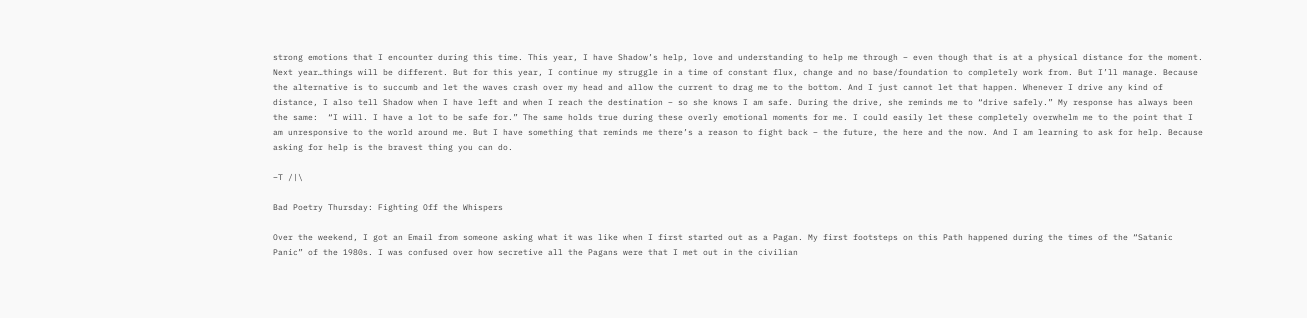strong emotions that I encounter during this time. This year, I have Shadow’s help, love and understanding to help me through – even though that is at a physical distance for the moment. Next year…things will be different. But for this year, I continue my struggle in a time of constant flux, change and no base/foundation to completely work from. But I’ll manage. Because the alternative is to succumb and let the waves crash over my head and allow the current to drag me to the bottom. And I just cannot let that happen. Whenever I drive any kind of distance, I also tell Shadow when I have left and when I reach the destination – so she knows I am safe. During the drive, she reminds me to “drive safely.” My response has always been the same:  “I will. I have a lot to be safe for.” The same holds true during these overly emotional moments for me. I could easily let these completely overwhelm me to the point that I am unresponsive to the world around me. But I have something that reminds me there’s a reason to fight back – the future, the here and the now. And I am learning to ask for help. Because asking for help is the bravest thing you can do.

–T /|\

Bad Poetry Thursday: Fighting Off the Whispers

Over the weekend, I got an Email from someone asking what it was like when I first started out as a Pagan. My first footsteps on this Path happened during the times of the “Satanic Panic” of the 1980s. I was confused over how secretive all the Pagans were that I met out in the civilian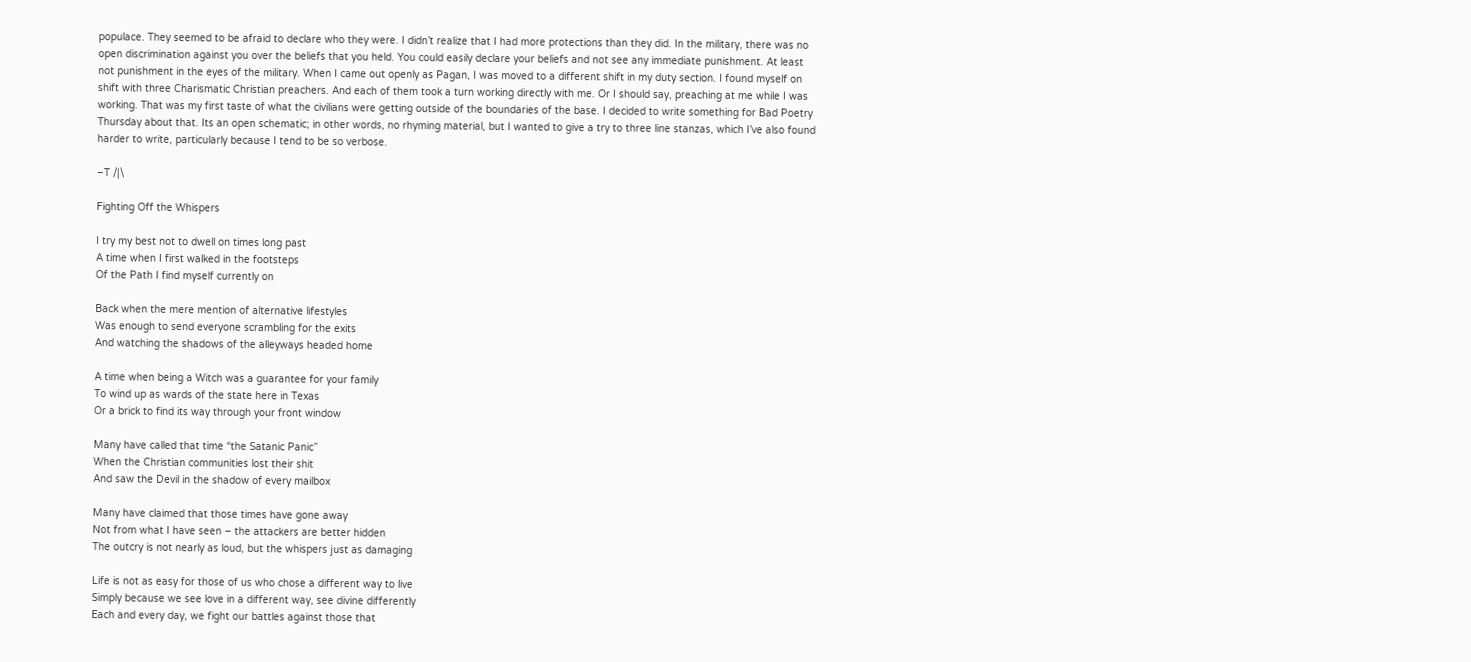populace. They seemed to be afraid to declare who they were. I didn’t realize that I had more protections than they did. In the military, there was no open discrimination against you over the beliefs that you held. You could easily declare your beliefs and not see any immediate punishment. At least not punishment in the eyes of the military. When I came out openly as Pagan, I was moved to a different shift in my duty section. I found myself on shift with three Charismatic Christian preachers. And each of them took a turn working directly with me. Or I should say, preaching at me while I was working. That was my first taste of what the civilians were getting outside of the boundaries of the base. I decided to write something for Bad Poetry Thursday about that. Its an open schematic; in other words, no rhyming material, but I wanted to give a try to three line stanzas, which I’ve also found harder to write, particularly because I tend to be so verbose.

–T /|\

Fighting Off the Whispers

I try my best not to dwell on times long past
A time when I first walked in the footsteps
Of the Path I find myself currently on

Back when the mere mention of alternative lifestyles
Was enough to send everyone scrambling for the exits
And watching the shadows of the alleyways headed home

A time when being a Witch was a guarantee for your family
To wind up as wards of the state here in Texas
Or a brick to find its way through your front window

Many have called that time “the Satanic Panic”
When the Christian communities lost their shit
And saw the Devil in the shadow of every mailbox

Many have claimed that those times have gone away
Not from what I have seen – the attackers are better hidden
The outcry is not nearly as loud, but the whispers just as damaging

Life is not as easy for those of us who chose a different way to live
Simply because we see love in a different way, see divine differently
Each and every day, we fight our battles against those that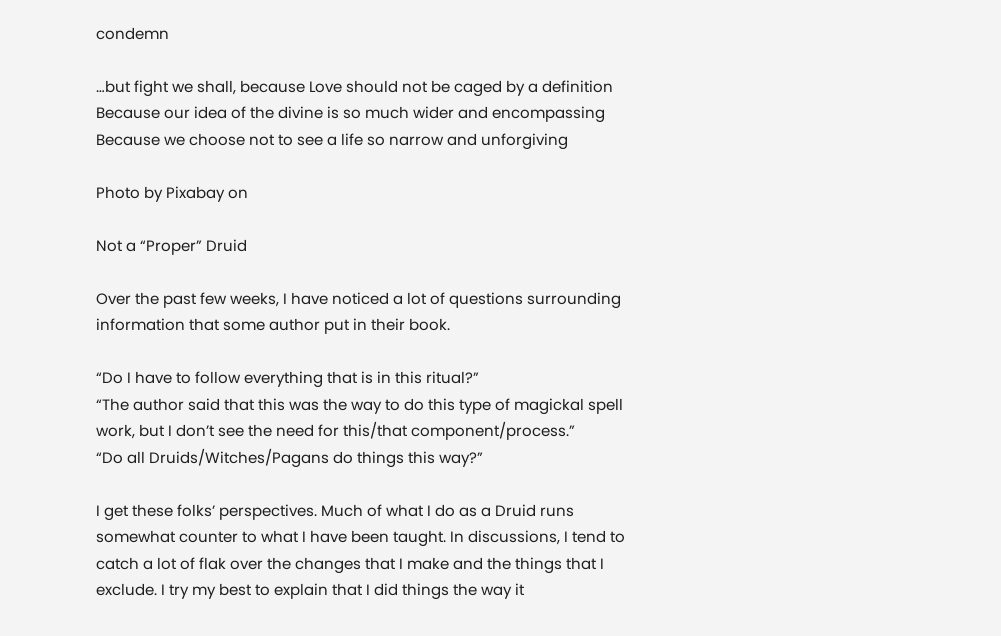condemn

…but fight we shall, because Love should not be caged by a definition
Because our idea of the divine is so much wider and encompassing
Because we choose not to see a life so narrow and unforgiving

Photo by Pixabay on

Not a “Proper” Druid

Over the past few weeks, I have noticed a lot of questions surrounding information that some author put in their book.

“Do I have to follow everything that is in this ritual?”
“The author said that this was the way to do this type of magickal spell work, but I don’t see the need for this/that component/process.”
“Do all Druids/Witches/Pagans do things this way?”

I get these folks’ perspectives. Much of what I do as a Druid runs somewhat counter to what I have been taught. In discussions, I tend to catch a lot of flak over the changes that I make and the things that I exclude. I try my best to explain that I did things the way it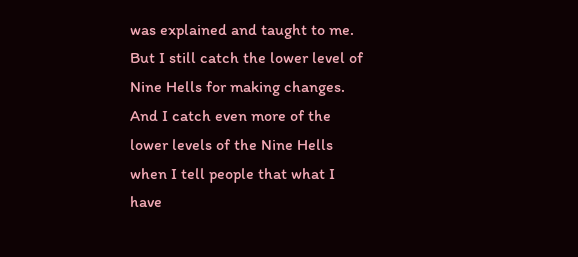was explained and taught to me. But I still catch the lower level of Nine Hells for making changes. And I catch even more of the lower levels of the Nine Hells when I tell people that what I have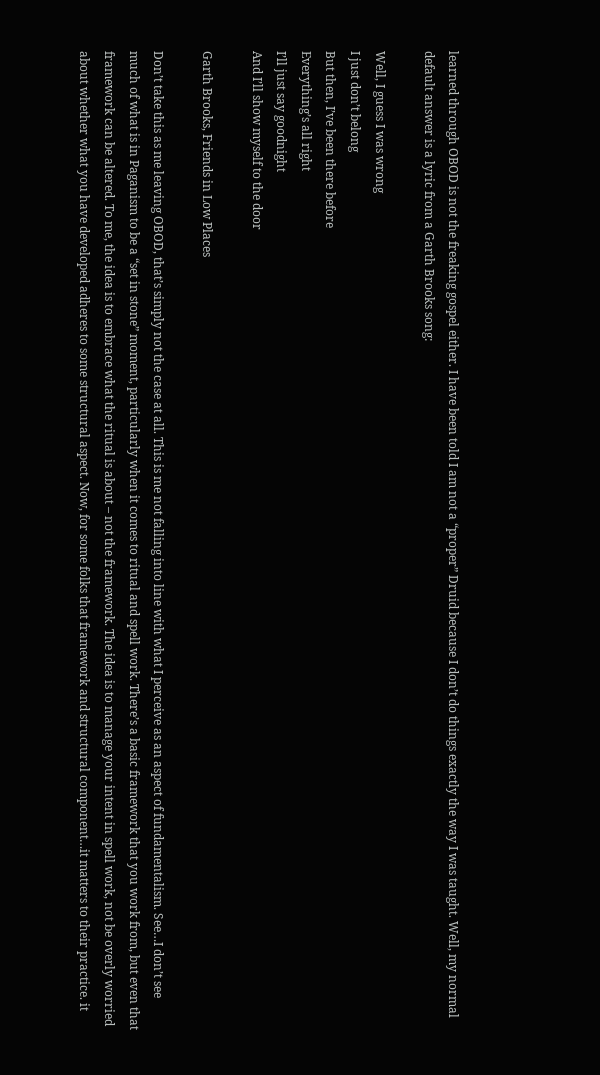learned through OBOD is not the freaking gospel either. I have been told I am not a “proper” Druid because I don’t do things exactly the way I was taught. Well, my normal default answer is a lyric from a Garth Brooks song:

Well, I guess I was wrong
I just don’t belong
But then, I’ve been there before
Everything’s all right
I’ll just say goodnight
And I’ll show myself to the door

Garth Brooks, Friends in Low Places

Don’t take this as me leaving OBOD, that’s simply not the case at all. This is me not falling into line with what I perceive as an aspect of fundamentalism. See…I don’t see much of what is in Paganism to be a “set in stone” moment, particularly when it comes to ritual and spell work. There’s a basic framework that you work from, but even that framework can be altered. To me, the idea is to embrace what the ritual is about – not the framework. The idea is to manage your intent in spell work, not be overly worried about whether what you have developed adheres to some structural aspect. Now, for some folks that framework and structural component…it matters to their practice. it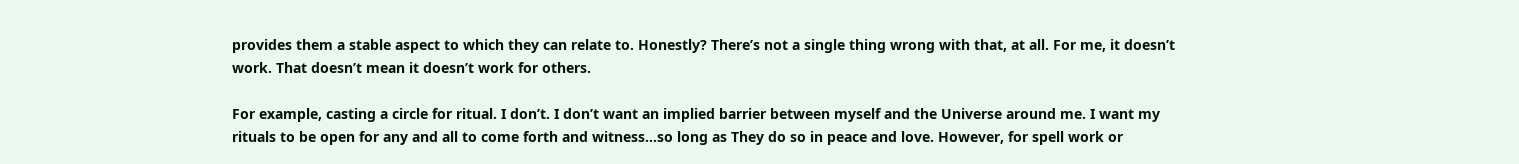provides them a stable aspect to which they can relate to. Honestly? There’s not a single thing wrong with that, at all. For me, it doesn’t work. That doesn’t mean it doesn’t work for others.

For example, casting a circle for ritual. I don’t. I don’t want an implied barrier between myself and the Universe around me. I want my rituals to be open for any and all to come forth and witness…so long as They do so in peace and love. However, for spell work or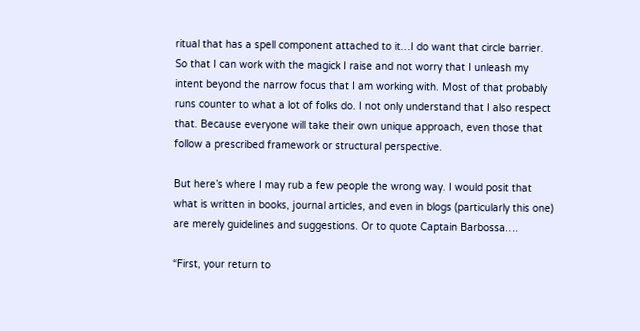ritual that has a spell component attached to it…I do want that circle barrier. So that I can work with the magick I raise and not worry that I unleash my intent beyond the narrow focus that I am working with. Most of that probably runs counter to what a lot of folks do. I not only understand that I also respect that. Because everyone will take their own unique approach, even those that follow a prescribed framework or structural perspective.

But here’s where I may rub a few people the wrong way. I would posit that what is written in books, journal articles, and even in blogs (particularly this one) are merely guidelines and suggestions. Or to quote Captain Barbossa….

“First, your return to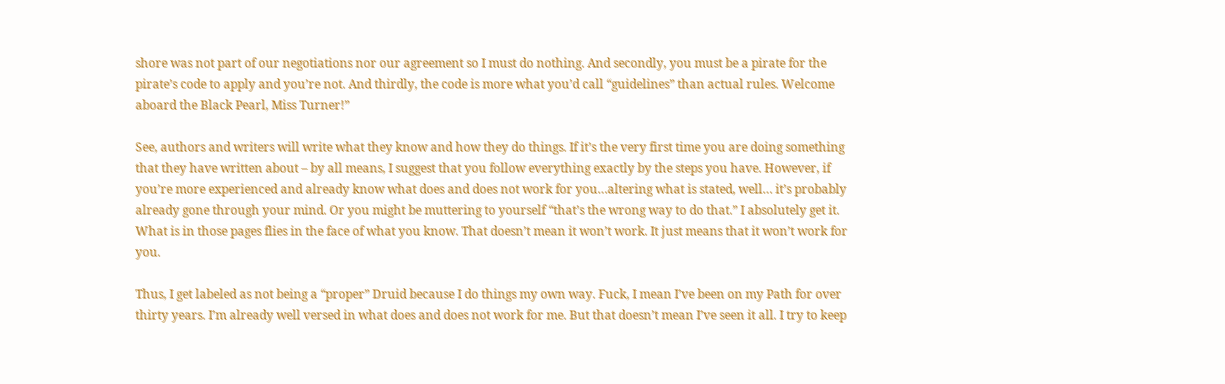shore was not part of our negotiations nor our agreement so I must do nothing. And secondly, you must be a pirate for the pirate’s code to apply and you’re not. And thirdly, the code is more what you’d call “guidelines” than actual rules. Welcome aboard the Black Pearl, Miss Turner!”

See, authors and writers will write what they know and how they do things. If it’s the very first time you are doing something that they have written about – by all means, I suggest that you follow everything exactly by the steps you have. However, if you’re more experienced and already know what does and does not work for you…altering what is stated, well… it’s probably already gone through your mind. Or you might be muttering to yourself “that’s the wrong way to do that.” I absolutely get it. What is in those pages flies in the face of what you know. That doesn’t mean it won’t work. It just means that it won’t work for you.

Thus, I get labeled as not being a “proper” Druid because I do things my own way. Fuck, I mean I’ve been on my Path for over thirty years. I’m already well versed in what does and does not work for me. But that doesn’t mean I’ve seen it all. I try to keep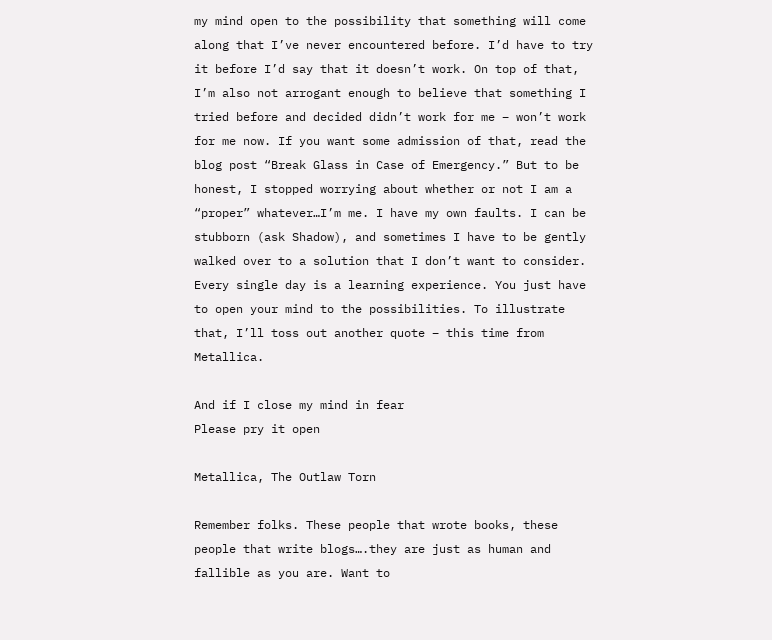my mind open to the possibility that something will come along that I’ve never encountered before. I’d have to try it before I’d say that it doesn’t work. On top of that, I’m also not arrogant enough to believe that something I tried before and decided didn’t work for me – won’t work for me now. If you want some admission of that, read the blog post “Break Glass in Case of Emergency.” But to be honest, I stopped worrying about whether or not I am a “proper” whatever…I’m me. I have my own faults. I can be stubborn (ask Shadow), and sometimes I have to be gently walked over to a solution that I don’t want to consider. Every single day is a learning experience. You just have to open your mind to the possibilities. To illustrate that, I’ll toss out another quote – this time from Metallica.

And if I close my mind in fear
Please pry it open

Metallica, The Outlaw Torn

Remember folks. These people that wrote books, these people that write blogs….they are just as human and fallible as you are. Want to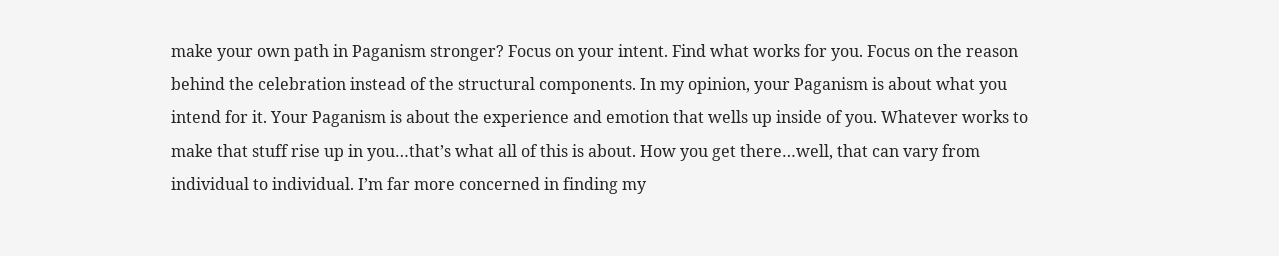make your own path in Paganism stronger? Focus on your intent. Find what works for you. Focus on the reason behind the celebration instead of the structural components. In my opinion, your Paganism is about what you intend for it. Your Paganism is about the experience and emotion that wells up inside of you. Whatever works to make that stuff rise up in you…that’s what all of this is about. How you get there…well, that can vary from individual to individual. I’m far more concerned in finding my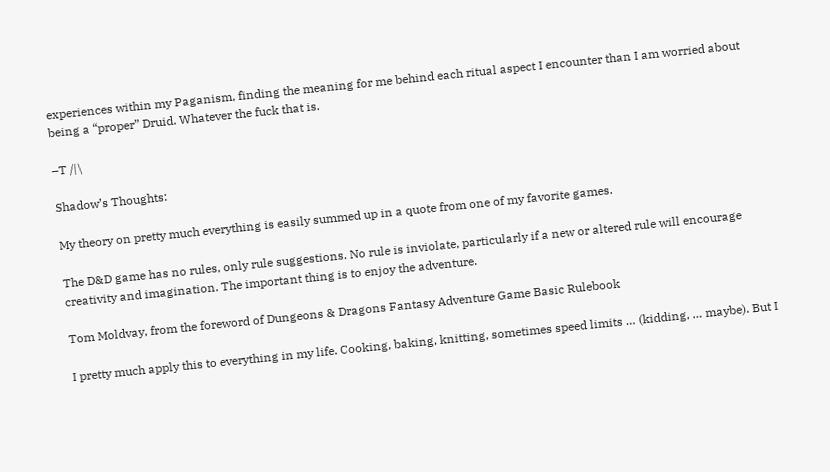experiences within my Paganism, finding the meaning for me behind each ritual aspect I encounter than I am worried about being a “proper” Druid. Whatever the fuck that is.

–T /|\

Shadow’s Thoughts:

My theory on pretty much everything is easily summed up in a quote from one of my favorite games.

The D&D game has no rules, only rule suggestions. No rule is inviolate, particularly if a new or altered rule will encourage creativity and imagination. The important thing is to enjoy the adventure.

Tom Moldvay, from the foreword of Dungeons & Dragons Fantasy Adventure Game Basic Rulebook

I pretty much apply this to everything in my life. Cooking, baking, knitting, sometimes speed limits … (kidding, … maybe). But I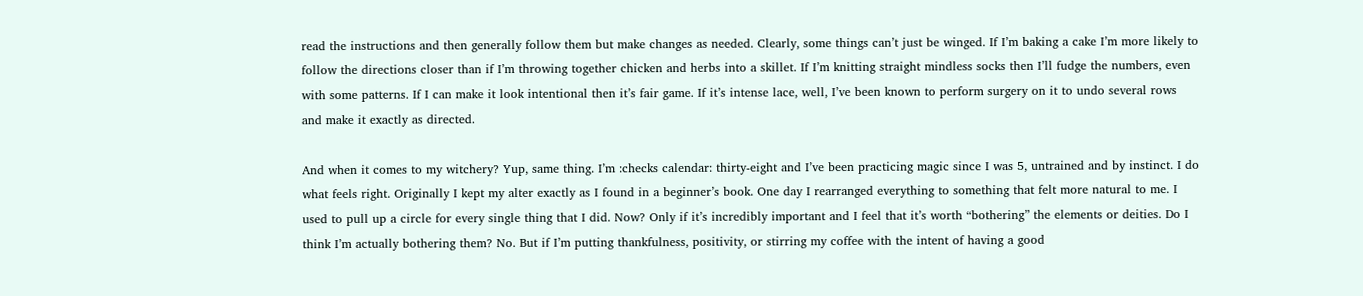read the instructions and then generally follow them but make changes as needed. Clearly, some things can’t just be winged. If I’m baking a cake I’m more likely to follow the directions closer than if I’m throwing together chicken and herbs into a skillet. If I’m knitting straight mindless socks then I’ll fudge the numbers, even with some patterns. If I can make it look intentional then it’s fair game. If it’s intense lace, well, I’ve been known to perform surgery on it to undo several rows and make it exactly as directed.

And when it comes to my witchery? Yup, same thing. I’m :checks calendar: thirty-eight and I’ve been practicing magic since I was 5, untrained and by instinct. I do what feels right. Originally I kept my alter exactly as I found in a beginner’s book. One day I rearranged everything to something that felt more natural to me. I used to pull up a circle for every single thing that I did. Now? Only if it’s incredibly important and I feel that it’s worth “bothering” the elements or deities. Do I think I’m actually bothering them? No. But if I’m putting thankfulness, positivity, or stirring my coffee with the intent of having a good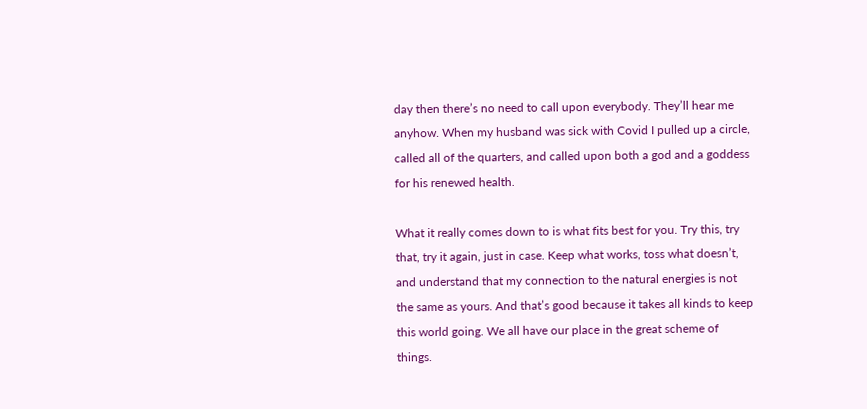day then there’s no need to call upon everybody. They’ll hear me anyhow. When my husband was sick with Covid I pulled up a circle, called all of the quarters, and called upon both a god and a goddess for his renewed health.

What it really comes down to is what fits best for you. Try this, try that, try it again, just in case. Keep what works, toss what doesn’t, and understand that my connection to the natural energies is not the same as yours. And that’s good because it takes all kinds to keep this world going. We all have our place in the great scheme of things.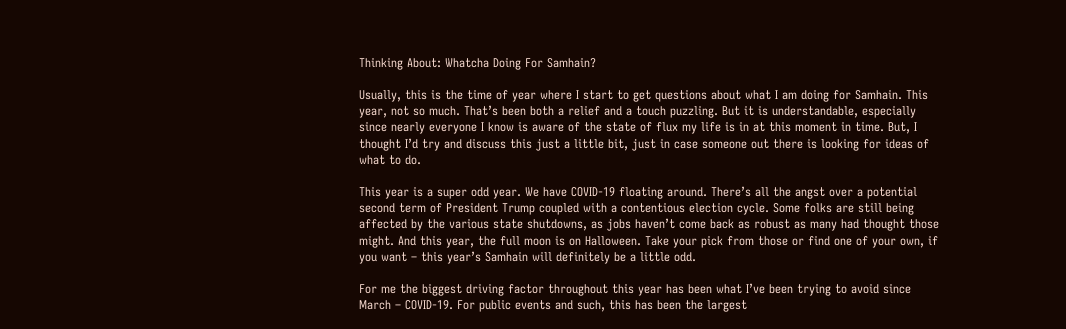Thinking About: Whatcha Doing For Samhain?

Usually, this is the time of year where I start to get questions about what I am doing for Samhain. This year, not so much. That’s been both a relief and a touch puzzling. But it is understandable, especially since nearly everyone I know is aware of the state of flux my life is in at this moment in time. But, I thought I’d try and discuss this just a little bit, just in case someone out there is looking for ideas of what to do.

This year is a super odd year. We have COVID-19 floating around. There’s all the angst over a potential second term of President Trump coupled with a contentious election cycle. Some folks are still being affected by the various state shutdowns, as jobs haven’t come back as robust as many had thought those might. And this year, the full moon is on Halloween. Take your pick from those or find one of your own, if you want – this year’s Samhain will definitely be a little odd.

For me the biggest driving factor throughout this year has been what I’ve been trying to avoid since March – COVID-19. For public events and such, this has been the largest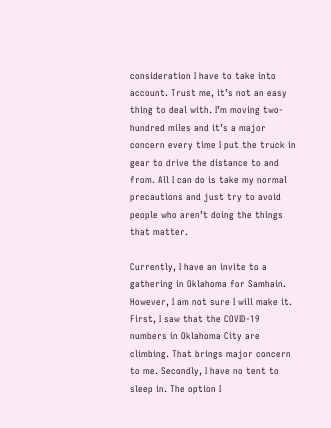consideration I have to take into account. Trust me, it’s not an easy thing to deal with. I’m moving two-hundred miles and it’s a major concern every time I put the truck in gear to drive the distance to and from. All I can do is take my normal precautions and just try to avoid people who aren’t doing the things that matter.

Currently, I have an invite to a gathering in Oklahoma for Samhain. However, I am not sure I will make it. First, I saw that the COVID-19 numbers in Oklahoma City are climbing. That brings major concern to me. Secondly, I have no tent to sleep in. The option I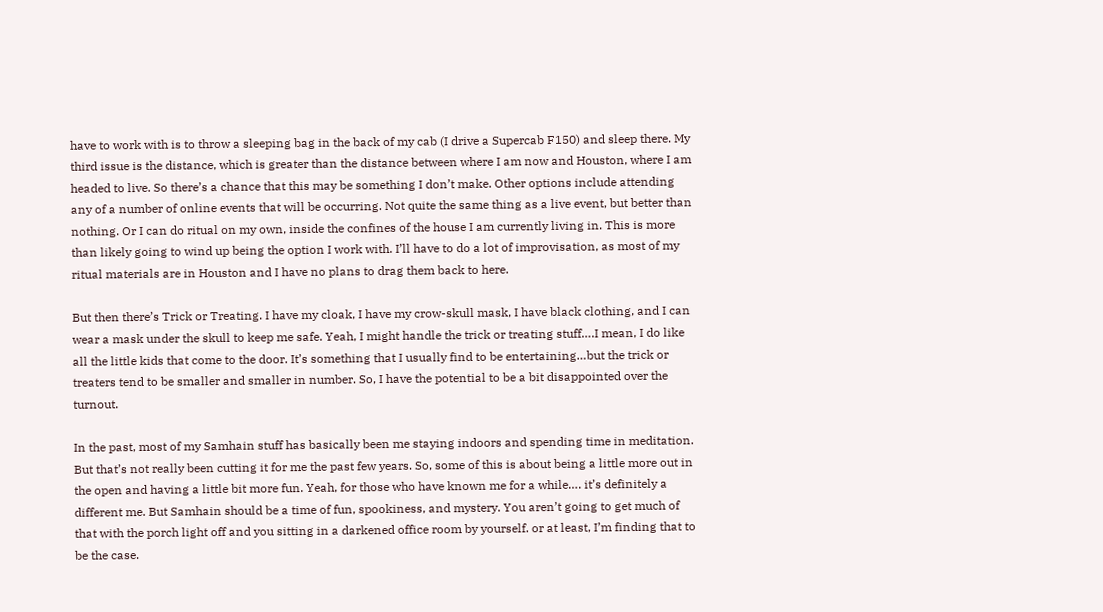have to work with is to throw a sleeping bag in the back of my cab (I drive a Supercab F150) and sleep there. My third issue is the distance, which is greater than the distance between where I am now and Houston, where I am headed to live. So there’s a chance that this may be something I don’t make. Other options include attending any of a number of online events that will be occurring. Not quite the same thing as a live event, but better than nothing. Or I can do ritual on my own, inside the confines of the house I am currently living in. This is more than likely going to wind up being the option I work with. I’ll have to do a lot of improvisation, as most of my ritual materials are in Houston and I have no plans to drag them back to here.

But then there’s Trick or Treating. I have my cloak, I have my crow-skull mask, I have black clothing, and I can wear a mask under the skull to keep me safe. Yeah, I might handle the trick or treating stuff….I mean, I do like all the little kids that come to the door. It’s something that I usually find to be entertaining…but the trick or treaters tend to be smaller and smaller in number. So, I have the potential to be a bit disappointed over the turnout.

In the past, most of my Samhain stuff has basically been me staying indoors and spending time in meditation. But that’s not really been cutting it for me the past few years. So, some of this is about being a little more out in the open and having a little bit more fun. Yeah, for those who have known me for a while…. it’s definitely a different me. But Samhain should be a time of fun, spookiness, and mystery. You aren’t going to get much of that with the porch light off and you sitting in a darkened office room by yourself. or at least, I’m finding that to be the case.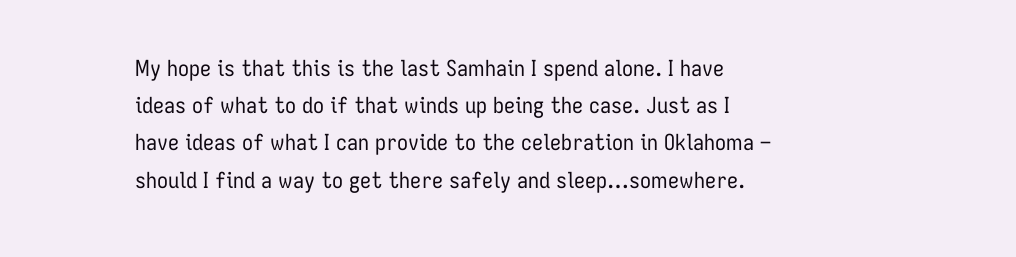My hope is that this is the last Samhain I spend alone. I have ideas of what to do if that winds up being the case. Just as I have ideas of what I can provide to the celebration in Oklahoma – should I find a way to get there safely and sleep…somewhere.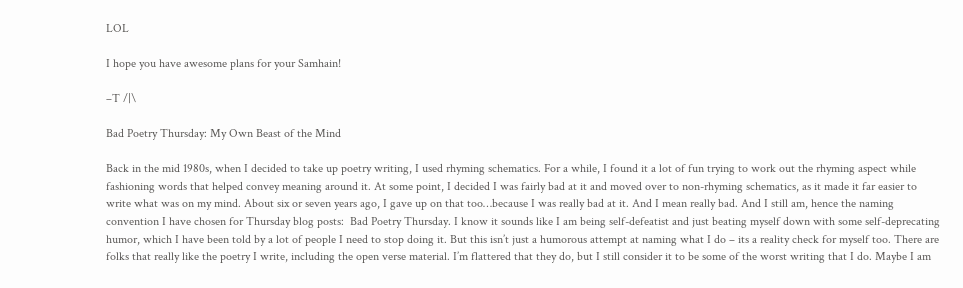LOL

I hope you have awesome plans for your Samhain!

–T /|\

Bad Poetry Thursday: My Own Beast of the Mind

Back in the mid 1980s, when I decided to take up poetry writing, I used rhyming schematics. For a while, I found it a lot of fun trying to work out the rhyming aspect while fashioning words that helped convey meaning around it. At some point, I decided I was fairly bad at it and moved over to non-rhyming schematics, as it made it far easier to write what was on my mind. About six or seven years ago, I gave up on that too…because I was really bad at it. And I mean really bad. And I still am, hence the naming convention I have chosen for Thursday blog posts:  Bad Poetry Thursday. I know it sounds like I am being self-defeatist and just beating myself down with some self-deprecating humor, which I have been told by a lot of people I need to stop doing it. But this isn’t just a humorous attempt at naming what I do – its a reality check for myself too. There are folks that really like the poetry I write, including the open verse material. I’m flattered that they do, but I still consider it to be some of the worst writing that I do. Maybe I am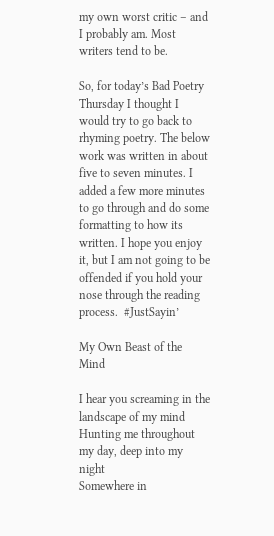my own worst critic – and I probably am. Most writers tend to be.

So, for today’s Bad Poetry Thursday I thought I would try to go back to rhyming poetry. The below work was written in about five to seven minutes. I added a few more minutes to go through and do some formatting to how its written. I hope you enjoy it, but I am not going to be offended if you hold your nose through the reading process.  #JustSayin’

My Own Beast of the Mind

I hear you screaming in the landscape of my mind
Hunting me throughout my day, deep into my night
Somewhere in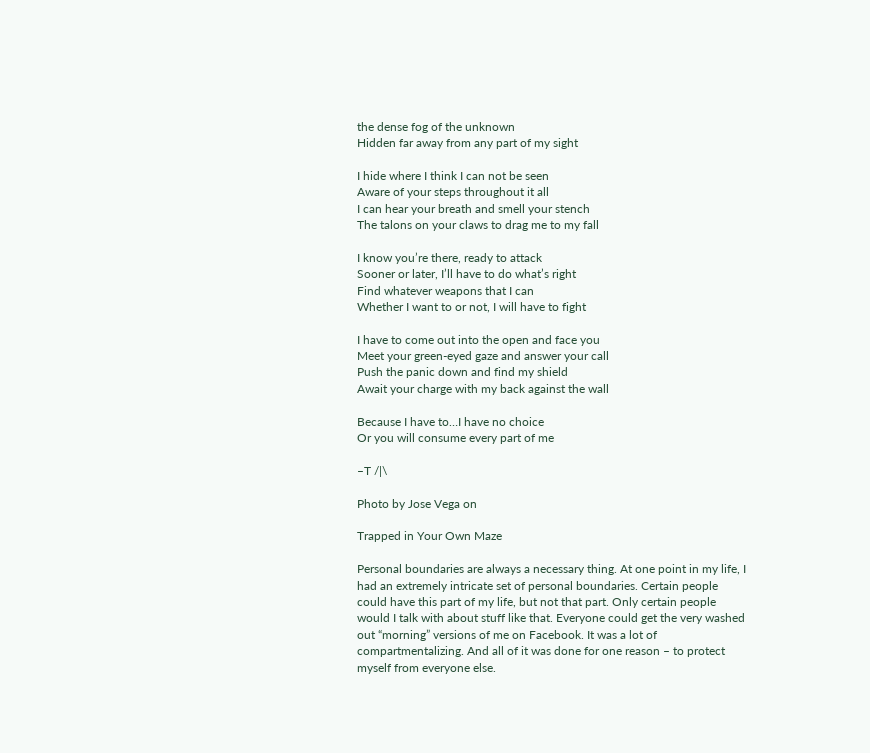the dense fog of the unknown
Hidden far away from any part of my sight

I hide where I think I can not be seen
Aware of your steps throughout it all
I can hear your breath and smell your stench
The talons on your claws to drag me to my fall

I know you’re there, ready to attack
Sooner or later, I’ll have to do what’s right
Find whatever weapons that I can
Whether I want to or not, I will have to fight

I have to come out into the open and face you
Meet your green-eyed gaze and answer your call
Push the panic down and find my shield
Await your charge with my back against the wall

Because I have to…I have no choice
Or you will consume every part of me

–T /|\

Photo by Jose Vega on

Trapped in Your Own Maze

Personal boundaries are always a necessary thing. At one point in my life, I had an extremely intricate set of personal boundaries. Certain people could have this part of my life, but not that part. Only certain people would I talk with about stuff like that. Everyone could get the very washed out “morning” versions of me on Facebook. It was a lot of compartmentalizing. And all of it was done for one reason – to protect myself from everyone else.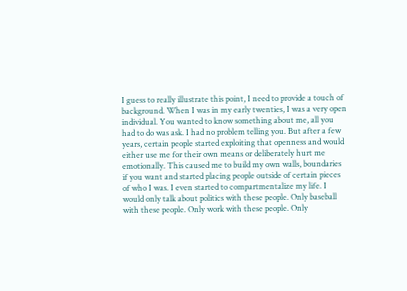I guess to really illustrate this point, I need to provide a touch of background. When I was in my early twenties, I was a very open individual. You wanted to know something about me, all you had to do was ask. I had no problem telling you. But after a few years, certain people started exploiting that openness and would either use me for their own means or deliberately hurt me emotionally. This caused me to build my own walls, boundaries if you want and started placing people outside of certain pieces of who I was. I even started to compartmentalize my life. I would only talk about politics with these people. Only baseball with these people. Only work with these people. Only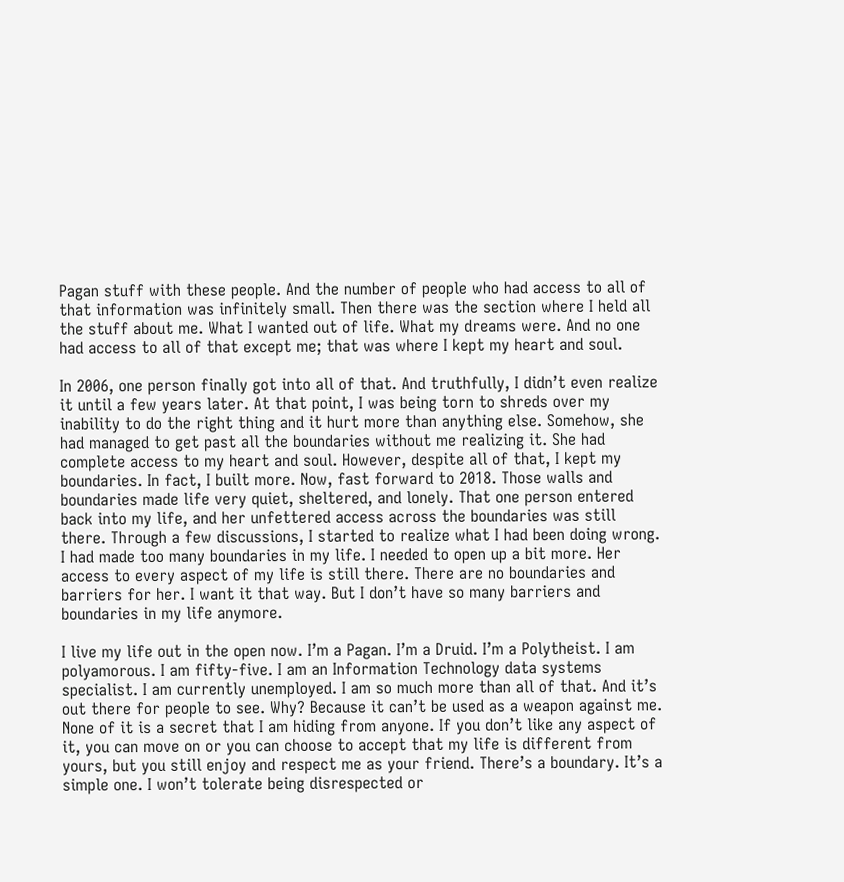Pagan stuff with these people. And the number of people who had access to all of that information was infinitely small. Then there was the section where I held all the stuff about me. What I wanted out of life. What my dreams were. And no one had access to all of that except me; that was where I kept my heart and soul.

In 2006, one person finally got into all of that. And truthfully, I didn’t even realize it until a few years later. At that point, I was being torn to shreds over my inability to do the right thing and it hurt more than anything else. Somehow, she had managed to get past all the boundaries without me realizing it. She had complete access to my heart and soul. However, despite all of that, I kept my boundaries. In fact, I built more. Now, fast forward to 2018. Those walls and boundaries made life very quiet, sheltered, and lonely. That one person entered back into my life, and her unfettered access across the boundaries was still there. Through a few discussions, I started to realize what I had been doing wrong. I had made too many boundaries in my life. I needed to open up a bit more. Her access to every aspect of my life is still there. There are no boundaries and barriers for her. I want it that way. But I don’t have so many barriers and boundaries in my life anymore.

I live my life out in the open now. I’m a Pagan. I’m a Druid. I’m a Polytheist. I am polyamorous. I am fifty-five. I am an Information Technology data systems specialist. I am currently unemployed. I am so much more than all of that. And it’s out there for people to see. Why? Because it can’t be used as a weapon against me. None of it is a secret that I am hiding from anyone. If you don’t like any aspect of it, you can move on or you can choose to accept that my life is different from yours, but you still enjoy and respect me as your friend. There’s a boundary. It’s a simple one. I won’t tolerate being disrespected or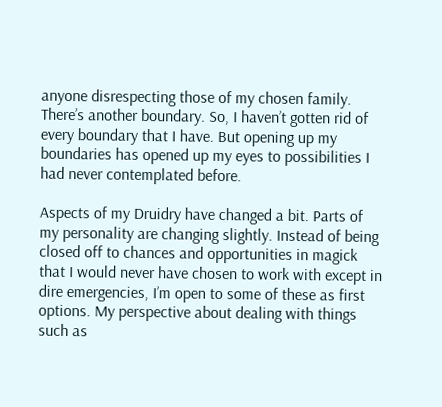anyone disrespecting those of my chosen family. There’s another boundary. So, I haven’t gotten rid of every boundary that I have. But opening up my boundaries has opened up my eyes to possibilities I had never contemplated before.

Aspects of my Druidry have changed a bit. Parts of my personality are changing slightly. Instead of being closed off to chances and opportunities in magick that I would never have chosen to work with except in dire emergencies, I’m open to some of these as first options. My perspective about dealing with things such as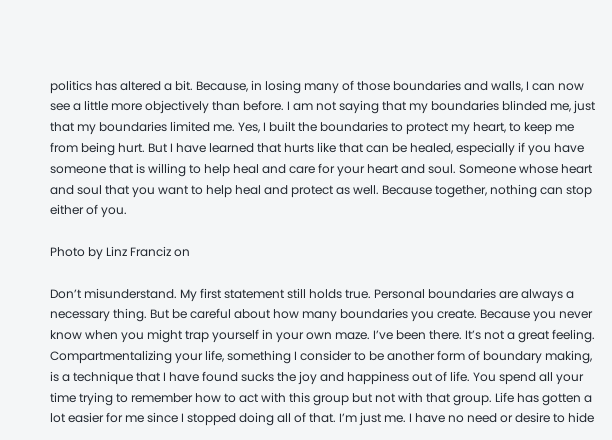politics has altered a bit. Because, in losing many of those boundaries and walls, I can now see a little more objectively than before. I am not saying that my boundaries blinded me, just that my boundaries limited me. Yes, I built the boundaries to protect my heart, to keep me from being hurt. But I have learned that hurts like that can be healed, especially if you have someone that is willing to help heal and care for your heart and soul. Someone whose heart and soul that you want to help heal and protect as well. Because together, nothing can stop either of you.

Photo by Linz Franciz on

Don’t misunderstand. My first statement still holds true. Personal boundaries are always a necessary thing. But be careful about how many boundaries you create. Because you never know when you might trap yourself in your own maze. I’ve been there. It’s not a great feeling. Compartmentalizing your life, something I consider to be another form of boundary making, is a technique that I have found sucks the joy and happiness out of life. You spend all your time trying to remember how to act with this group but not with that group. Life has gotten a lot easier for me since I stopped doing all of that. I’m just me. I have no need or desire to hide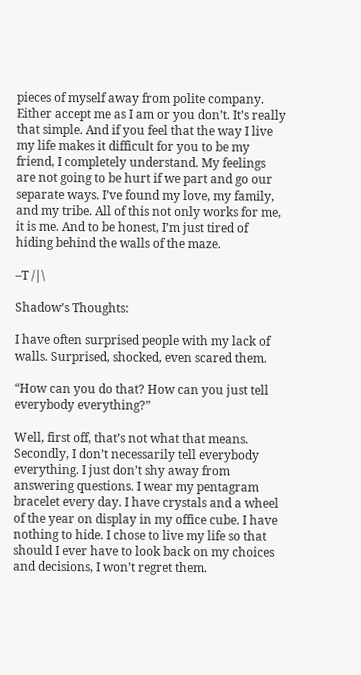pieces of myself away from polite company. Either accept me as I am or you don’t. It’s really that simple. And if you feel that the way I live my life makes it difficult for you to be my friend, I completely understand. My feelings are not going to be hurt if we part and go our separate ways. I’ve found my love, my family, and my tribe. All of this not only works for me, it is me. And to be honest, I’m just tired of hiding behind the walls of the maze.

–T /|\

Shadow’s Thoughts:

I have often surprised people with my lack of walls. Surprised, shocked, even scared them.

“How can you do that? How can you just tell everybody everything?”

Well, first off, that’s not what that means. Secondly, I don’t necessarily tell everybody everything. I just don’t shy away from answering questions. I wear my pentagram bracelet every day. I have crystals and a wheel of the year on display in my office cube. I have nothing to hide. I chose to live my life so that should I ever have to look back on my choices and decisions, I won’t regret them.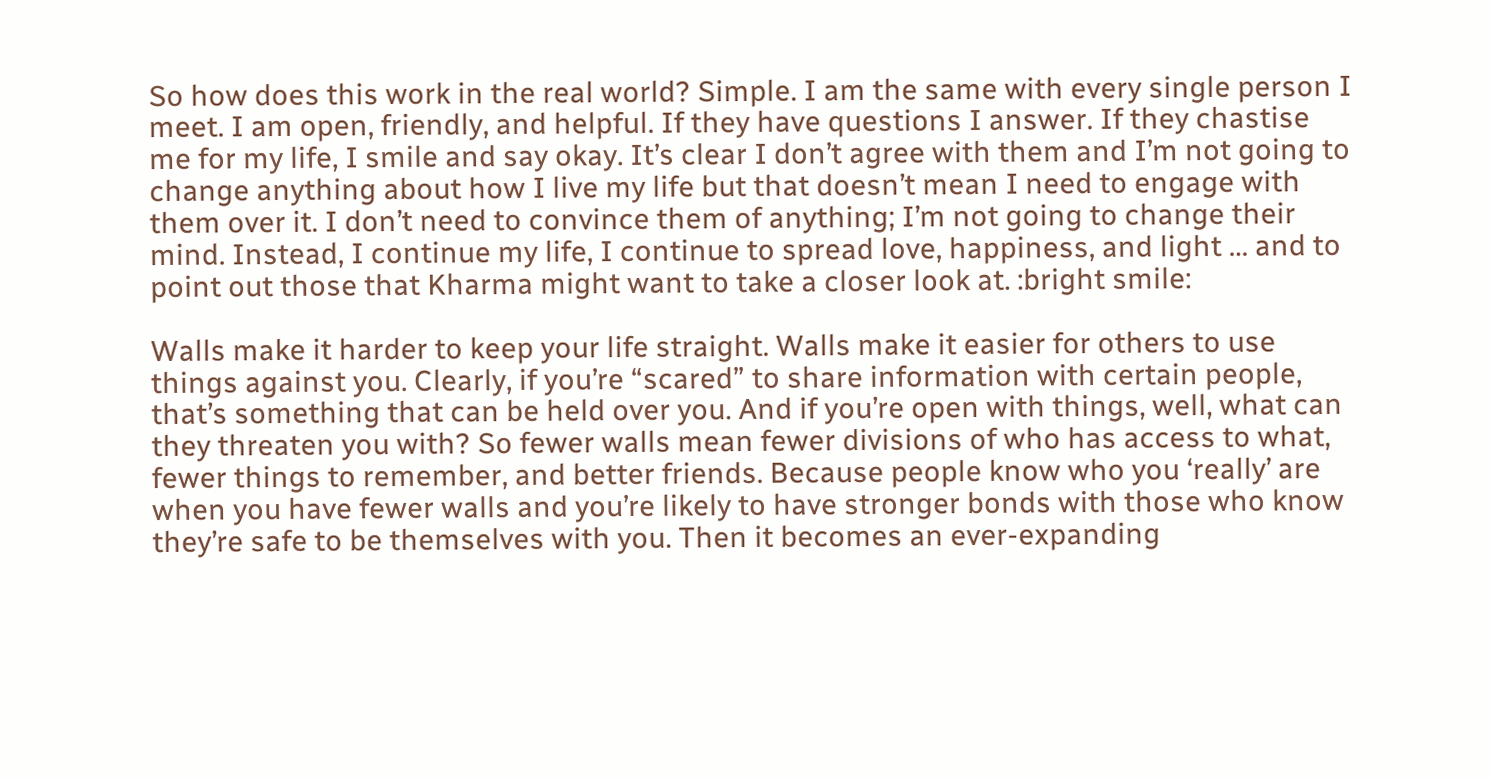So how does this work in the real world? Simple. I am the same with every single person I meet. I am open, friendly, and helpful. If they have questions I answer. If they chastise me for my life, I smile and say okay. It’s clear I don’t agree with them and I’m not going to change anything about how I live my life but that doesn’t mean I need to engage with them over it. I don’t need to convince them of anything; I’m not going to change their mind. Instead, I continue my life, I continue to spread love, happiness, and light … and to point out those that Kharma might want to take a closer look at. :bright smile:

Walls make it harder to keep your life straight. Walls make it easier for others to use things against you. Clearly, if you’re “scared” to share information with certain people, that’s something that can be held over you. And if you’re open with things, well, what can they threaten you with? So fewer walls mean fewer divisions of who has access to what, fewer things to remember, and better friends. Because people know who you ‘really’ are when you have fewer walls and you’re likely to have stronger bonds with those who know they’re safe to be themselves with you. Then it becomes an ever-expanding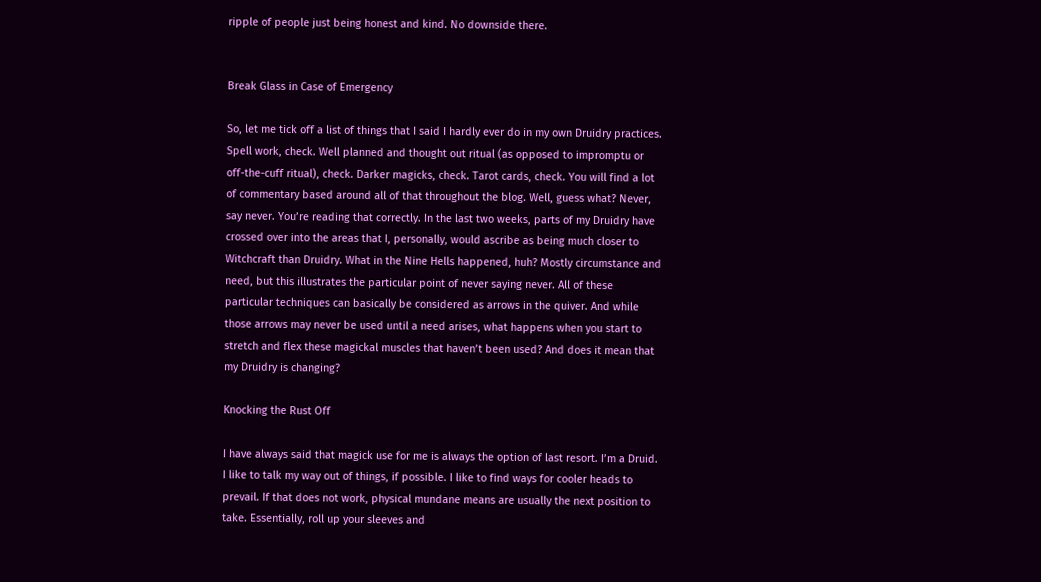ripple of people just being honest and kind. No downside there.


Break Glass in Case of Emergency

So, let me tick off a list of things that I said I hardly ever do in my own Druidry practices. Spell work, check. Well planned and thought out ritual (as opposed to impromptu or off-the-cuff ritual), check. Darker magicks, check. Tarot cards, check. You will find a lot of commentary based around all of that throughout the blog. Well, guess what? Never, say never. You’re reading that correctly. In the last two weeks, parts of my Druidry have crossed over into the areas that I, personally, would ascribe as being much closer to Witchcraft than Druidry. What in the Nine Hells happened, huh? Mostly circumstance and need, but this illustrates the particular point of never saying never. All of these particular techniques can basically be considered as arrows in the quiver. And while those arrows may never be used until a need arises, what happens when you start to stretch and flex these magickal muscles that haven’t been used? And does it mean that my Druidry is changing?

Knocking the Rust Off

I have always said that magick use for me is always the option of last resort. I’m a Druid. I like to talk my way out of things, if possible. I like to find ways for cooler heads to prevail. If that does not work, physical mundane means are usually the next position to take. Essentially, roll up your sleeves and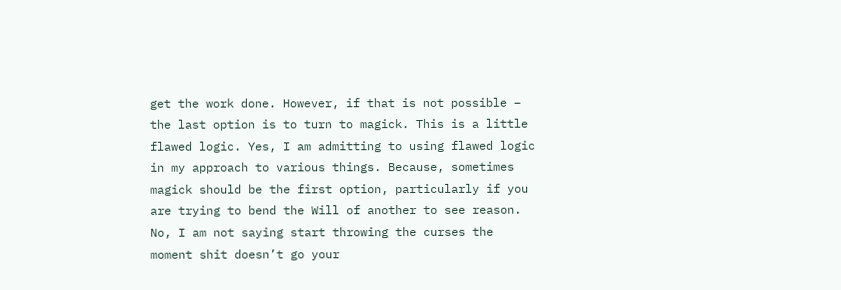get the work done. However, if that is not possible – the last option is to turn to magick. This is a little flawed logic. Yes, I am admitting to using flawed logic in my approach to various things. Because, sometimes magick should be the first option, particularly if you are trying to bend the Will of another to see reason. No, I am not saying start throwing the curses the moment shit doesn’t go your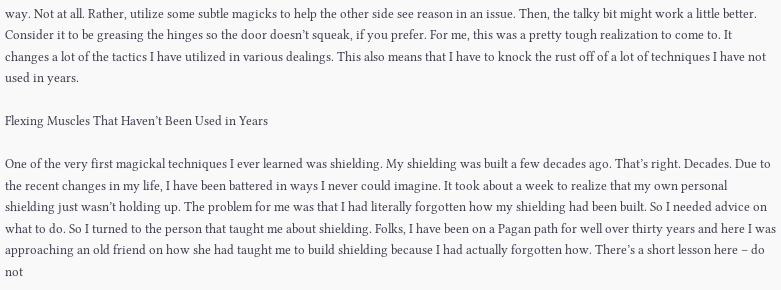way. Not at all. Rather, utilize some subtle magicks to help the other side see reason in an issue. Then, the talky bit might work a little better. Consider it to be greasing the hinges so the door doesn’t squeak, if you prefer. For me, this was a pretty tough realization to come to. It changes a lot of the tactics I have utilized in various dealings. This also means that I have to knock the rust off of a lot of techniques I have not used in years.

Flexing Muscles That Haven’t Been Used in Years

One of the very first magickal techniques I ever learned was shielding. My shielding was built a few decades ago. That’s right. Decades. Due to the recent changes in my life, I have been battered in ways I never could imagine. It took about a week to realize that my own personal shielding just wasn’t holding up. The problem for me was that I had literally forgotten how my shielding had been built. So I needed advice on what to do. So I turned to the person that taught me about shielding. Folks, I have been on a Pagan path for well over thirty years and here I was approaching an old friend on how she had taught me to build shielding because I had actually forgotten how. There’s a short lesson here – do not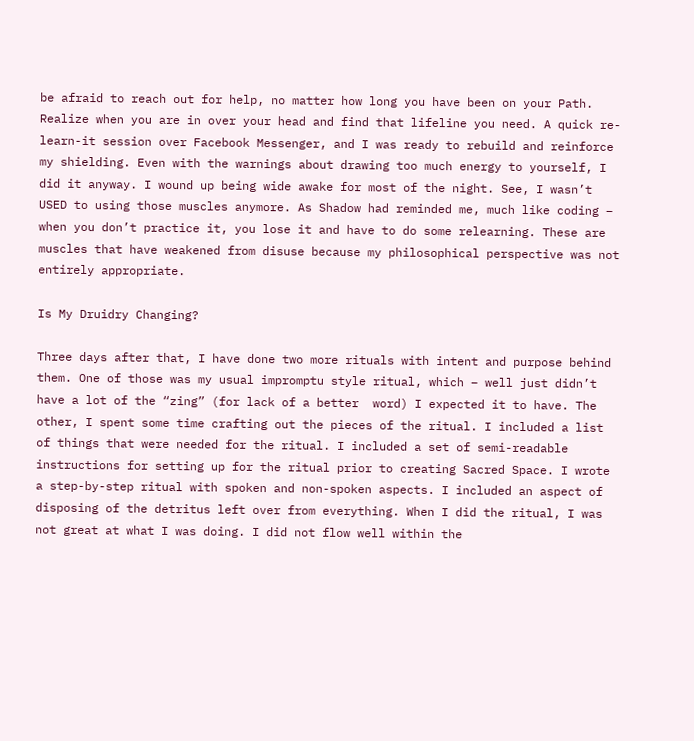be afraid to reach out for help, no matter how long you have been on your Path. Realize when you are in over your head and find that lifeline you need. A quick re-learn-it session over Facebook Messenger, and I was ready to rebuild and reinforce my shielding. Even with the warnings about drawing too much energy to yourself, I did it anyway. I wound up being wide awake for most of the night. See, I wasn’t USED to using those muscles anymore. As Shadow had reminded me, much like coding – when you don’t practice it, you lose it and have to do some relearning. These are muscles that have weakened from disuse because my philosophical perspective was not entirely appropriate.

Is My Druidry Changing?

Three days after that, I have done two more rituals with intent and purpose behind them. One of those was my usual impromptu style ritual, which – well just didn’t have a lot of the “zing” (for lack of a better  word) I expected it to have. The other, I spent some time crafting out the pieces of the ritual. I included a list of things that were needed for the ritual. I included a set of semi-readable instructions for setting up for the ritual prior to creating Sacred Space. I wrote a step-by-step ritual with spoken and non-spoken aspects. I included an aspect of disposing of the detritus left over from everything. When I did the ritual, I was not great at what I was doing. I did not flow well within the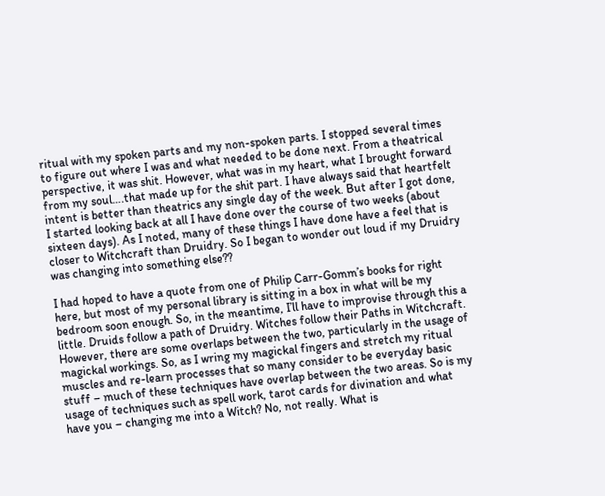ritual with my spoken parts and my non-spoken parts. I stopped several times to figure out where I was and what needed to be done next. From a theatrical perspective, it was shit. However, what was in my heart, what I brought forward from my soul….that made up for the shit part. I have always said that heartfelt intent is better than theatrics any single day of the week. But after I got done, I started looking back at all I have done over the course of two weeks (about sixteen days). As I noted, many of these things I have done have a feel that is closer to Witchcraft than Druidry. So I began to wonder out loud if my Druidry was changing into something else??

I had hoped to have a quote from one of Philip Carr-Gomm’s books for right here, but most of my personal library is sitting in a box in what will be my bedroom soon enough. So, in the meantime, I’ll have to improvise through this a little. Druids follow a path of Druidry. Witches follow their Paths in Witchcraft. However, there are some overlaps between the two, particularly in the usage of magickal workings. So, as I wring my magickal fingers and stretch my ritual muscles and re-learn processes that so many consider to be everyday basic stuff – much of these techniques have overlap between the two areas. So is my usage of techniques such as spell work, tarot cards for divination and what have you – changing me into a Witch? No, not really. What is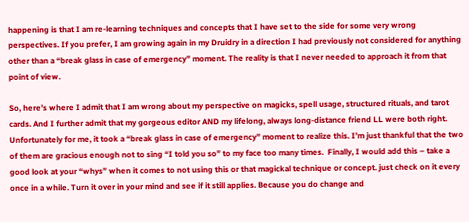happening is that I am re-learning techniques and concepts that I have set to the side for some very wrong perspectives. If you prefer, I am growing again in my Druidry in a direction I had previously not considered for anything other than a “break glass in case of emergency” moment. The reality is that I never needed to approach it from that point of view.

So, here’s where I admit that I am wrong about my perspective on magicks, spell usage, structured rituals, and tarot cards. And I further admit that my gorgeous editor AND my lifelong, always long-distance friend LL were both right. Unfortunately for me, it took a “break glass in case of emergency” moment to realize this. I’m just thankful that the two of them are gracious enough not to sing “I told you so” to my face too many times.  Finally, I would add this – take a good look at your “whys” when it comes to not using this or that magickal technique or concept. just check on it every once in a while. Turn it over in your mind and see if it still applies. Because you do change and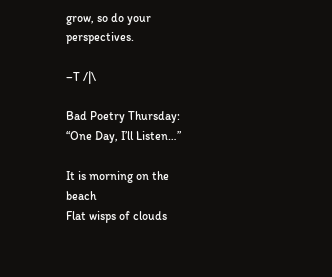grow, so do your perspectives.

–T /|\

Bad Poetry Thursday: “One Day, I’ll Listen…”

It is morning on the beach
Flat wisps of clouds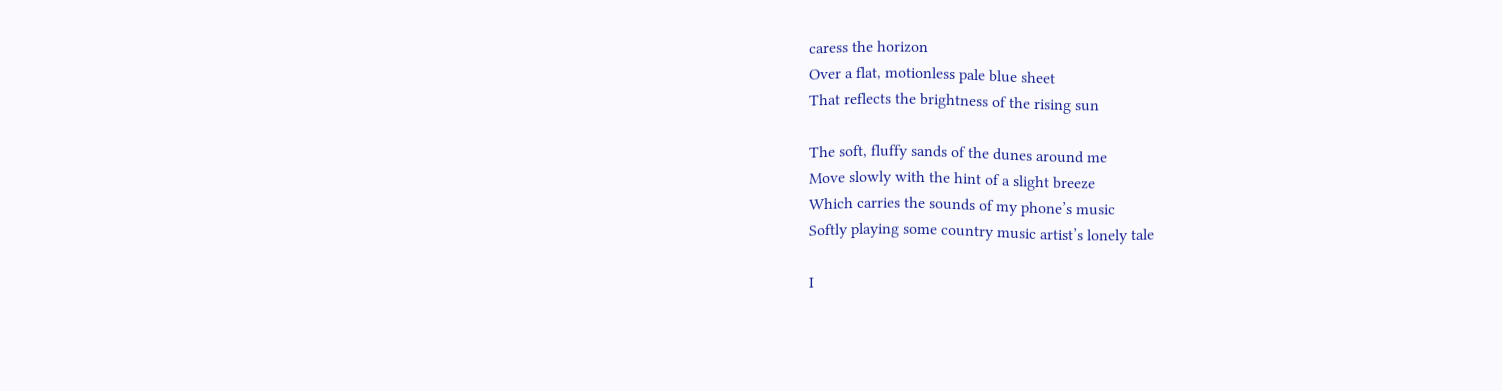caress the horizon
Over a flat, motionless pale blue sheet
That reflects the brightness of the rising sun

The soft, fluffy sands of the dunes around me
Move slowly with the hint of a slight breeze
Which carries the sounds of my phone’s music
Softly playing some country music artist’s lonely tale

I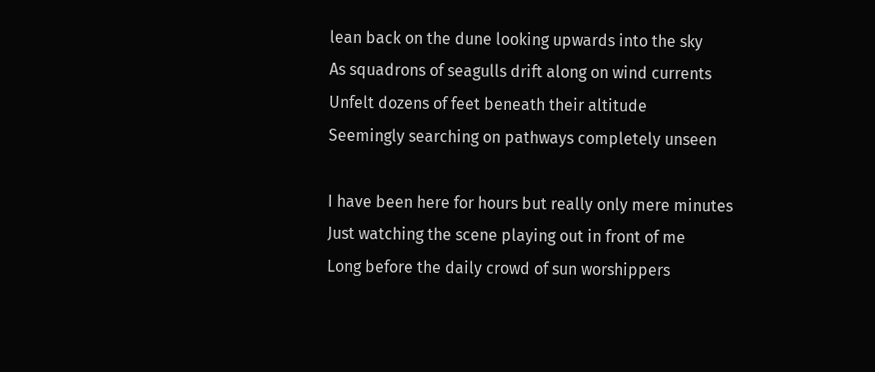lean back on the dune looking upwards into the sky
As squadrons of seagulls drift along on wind currents
Unfelt dozens of feet beneath their altitude
Seemingly searching on pathways completely unseen

I have been here for hours but really only mere minutes
Just watching the scene playing out in front of me
Long before the daily crowd of sun worshippers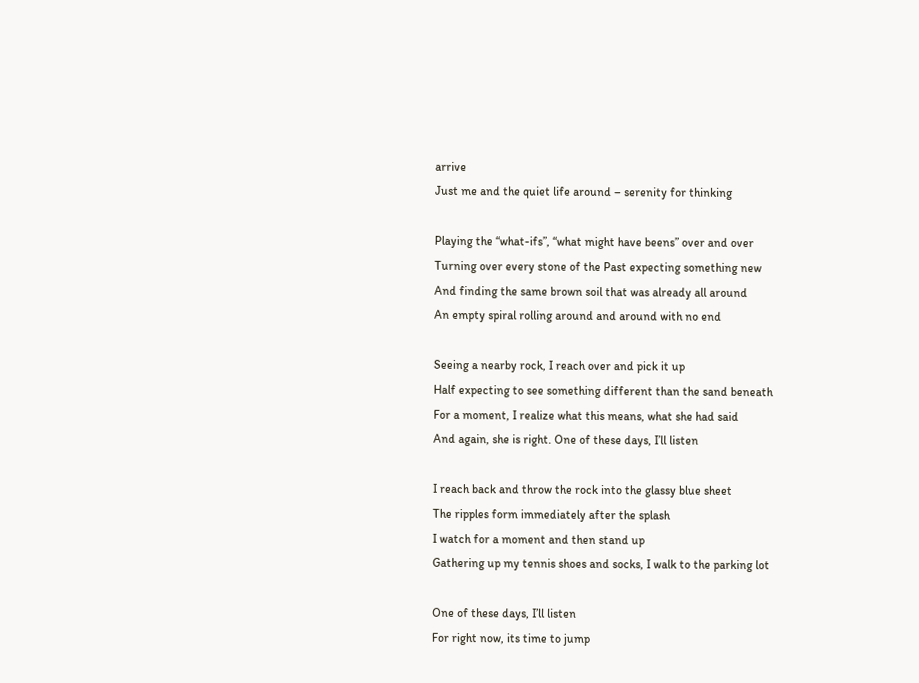arrive
Just me and the quiet life around – serenity for thinking

Playing the “what-ifs”, “what might have beens” over and over
Turning over every stone of the Past expecting something new
And finding the same brown soil that was already all around
An empty spiral rolling around and around with no end

Seeing a nearby rock, I reach over and pick it up
Half expecting to see something different than the sand beneath
For a moment, I realize what this means, what she had said
And again, she is right. One of these days, I’ll listen

I reach back and throw the rock into the glassy blue sheet
The ripples form immediately after the splash
I watch for a moment and then stand up
Gathering up my tennis shoes and socks, I walk to the parking lot

One of these days, I’ll listen
For right now, its time to jump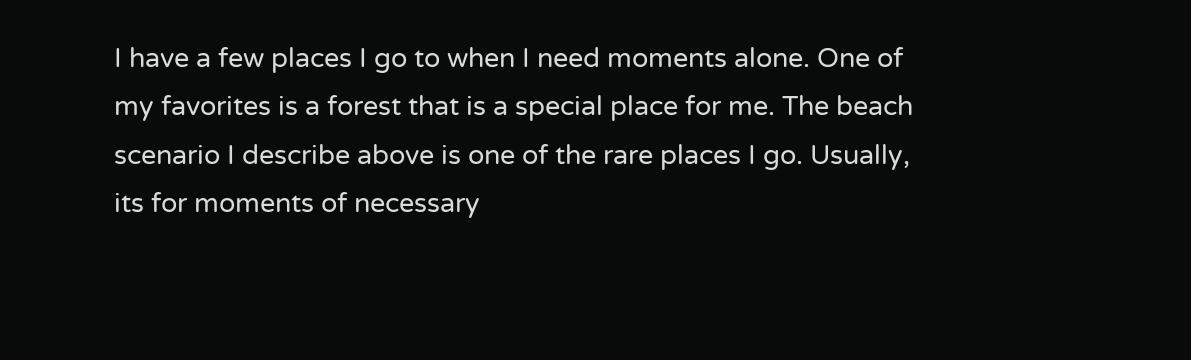I have a few places I go to when I need moments alone. One of my favorites is a forest that is a special place for me. The beach scenario I describe above is one of the rare places I go. Usually, its for moments of necessary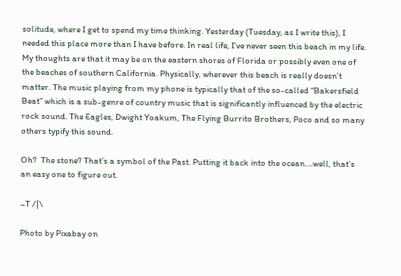solitude, where I get to spend my time thinking. Yesterday (Tuesday, as I write this), I needed this place more than I have before. In real life, I’ve never seen this beach in my life. My thoughts are that it may be on the eastern shores of Florida or possibly even one of the beaches of southern California. Physically, wherever this beach is really doesn’t matter. The music playing from my phone is typically that of the so-called “Bakersfield Beat” which is a sub-genre of country music that is significantly influenced by the electric rock sound. The Eagles, Dwight Yoakum, The Flying Burrito Brothers, Poco and so many others typify this sound.

Oh?  The stone? That’s a symbol of the Past. Putting it back into the ocean….well, that’s an easy one to figure out.

–T /|\

Photo by Pixabay on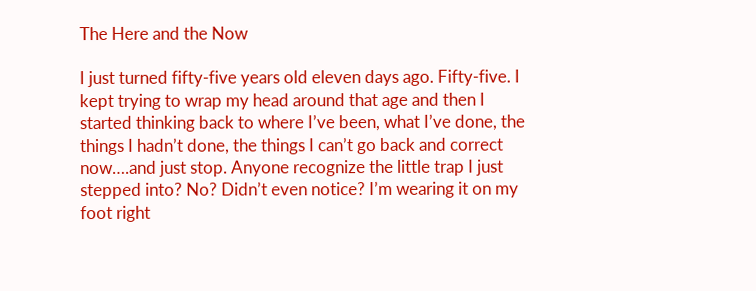The Here and the Now

I just turned fifty-five years old eleven days ago. Fifty-five. I kept trying to wrap my head around that age and then I started thinking back to where I’ve been, what I’ve done, the things I hadn’t done, the things I can’t go back and correct now….and just stop. Anyone recognize the little trap I just stepped into? No? Didn’t even notice? I’m wearing it on my foot right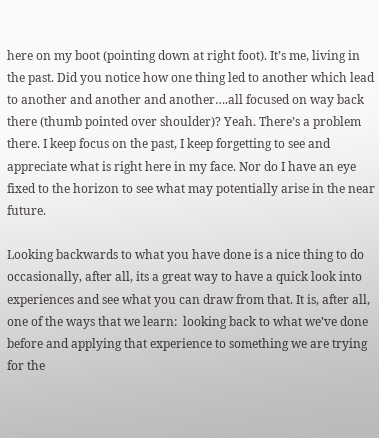here on my boot (pointing down at right foot). It’s me, living in the past. Did you notice how one thing led to another which lead to another and another and another….all focused on way back there (thumb pointed over shoulder)? Yeah. There’s a problem there. I keep focus on the past, I keep forgetting to see and appreciate what is right here in my face. Nor do I have an eye fixed to the horizon to see what may potentially arise in the near future.

Looking backwards to what you have done is a nice thing to do occasionally, after all, its a great way to have a quick look into experiences and see what you can draw from that. It is, after all, one of the ways that we learn:  looking back to what we’ve done before and applying that experience to something we are trying for the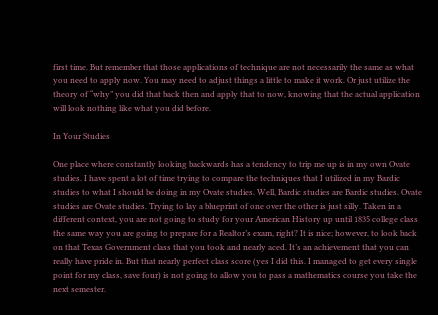first time. But remember that those applications of technique are not necessarily the same as what you need to apply now. You may need to adjust things a little to make it work. Or just utilize the theory of “why” you did that back then and apply that to now, knowing that the actual application will look nothing like what you did before.

In Your Studies

One place where constantly looking backwards has a tendency to trip me up is in my own Ovate studies. I have spent a lot of time trying to compare the techniques that I utilized in my Bardic studies to what I should be doing in my Ovate studies. Well, Bardic studies are Bardic studies. Ovate studies are Ovate studies. Trying to lay a blueprint of one over the other is just silly. Taken in a different context, you are not going to study for your American History up until 1835 college class the same way you are going to prepare for a Realtor’s exam, right? It is nice; however, to look back on that Texas Government class that you took and nearly aced. It’s an achievement that you can really have pride in. But that nearly perfect class score (yes I did this. I managed to get every single point for my class, save four) is not going to allow you to pass a mathematics course you take the next semester.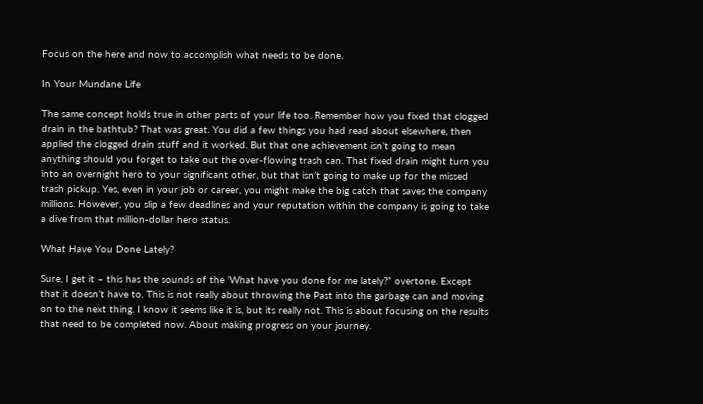Focus on the here and now to accomplish what needs to be done.

In Your Mundane Life

The same concept holds true in other parts of your life too. Remember how you fixed that clogged drain in the bathtub? That was great. You did a few things you had read about elsewhere, then applied the clogged drain stuff and it worked. But that one achievement isn’t going to mean anything should you forget to take out the over-flowing trash can. That fixed drain might turn you into an overnight hero to your significant other, but that isn’t going to make up for the missed trash pickup. Yes, even in your job or career, you might make the big catch that saves the company millions. However, you slip a few deadlines and your reputation within the company is going to take a dive from that million-dollar hero status.

What Have You Done Lately?

Sure, I get it – this has the sounds of the ‘What have you done for me lately?” overtone. Except that it doesn’t have to. This is not really about throwing the Past into the garbage can and moving on to the next thing. I know it seems like it is, but its really not. This is about focusing on the results that need to be completed now. About making progress on your journey.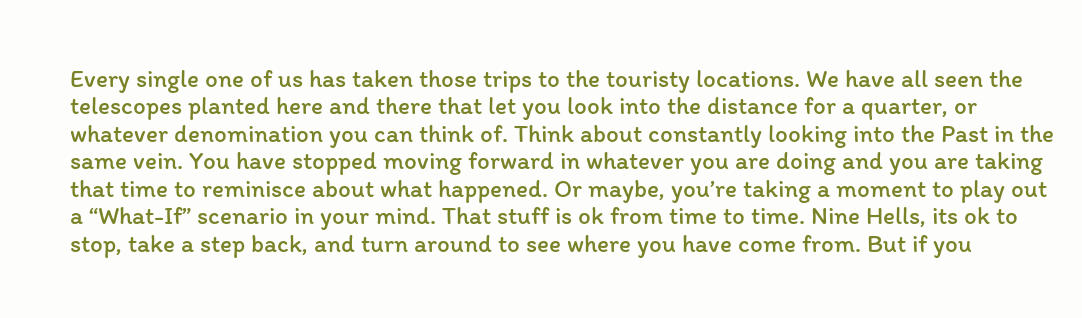Every single one of us has taken those trips to the touristy locations. We have all seen the telescopes planted here and there that let you look into the distance for a quarter, or whatever denomination you can think of. Think about constantly looking into the Past in the same vein. You have stopped moving forward in whatever you are doing and you are taking that time to reminisce about what happened. Or maybe, you’re taking a moment to play out a “What-If” scenario in your mind. That stuff is ok from time to time. Nine Hells, its ok to stop, take a step back, and turn around to see where you have come from. But if you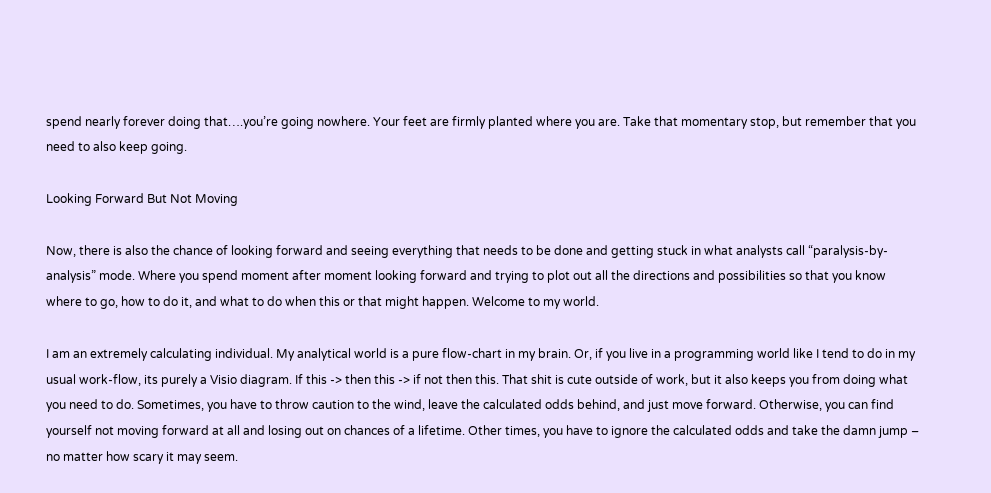spend nearly forever doing that….you’re going nowhere. Your feet are firmly planted where you are. Take that momentary stop, but remember that you need to also keep going.

Looking Forward But Not Moving

Now, there is also the chance of looking forward and seeing everything that needs to be done and getting stuck in what analysts call “paralysis-by-analysis” mode. Where you spend moment after moment looking forward and trying to plot out all the directions and possibilities so that you know where to go, how to do it, and what to do when this or that might happen. Welcome to my world.

I am an extremely calculating individual. My analytical world is a pure flow-chart in my brain. Or, if you live in a programming world like I tend to do in my usual work-flow, its purely a Visio diagram. If this -> then this -> if not then this. That shit is cute outside of work, but it also keeps you from doing what you need to do. Sometimes, you have to throw caution to the wind, leave the calculated odds behind, and just move forward. Otherwise, you can find yourself not moving forward at all and losing out on chances of a lifetime. Other times, you have to ignore the calculated odds and take the damn jump – no matter how scary it may seem.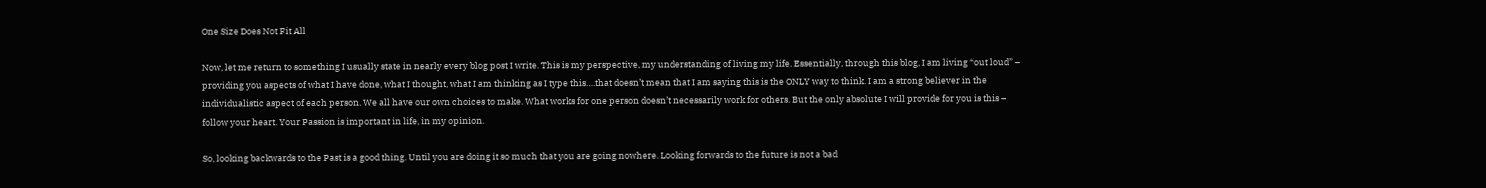One Size Does Not Fit All

Now, let me return to something I usually state in nearly every blog post I write. This is my perspective, my understanding of living my life. Essentially, through this blog, I am living “out loud” – providing you aspects of what I have done, what I thought, what I am thinking as I type this….that doesn’t mean that I am saying this is the ONLY way to think. I am a strong believer in the individualistic aspect of each person. We all have our own choices to make. What works for one person doesn’t necessarily work for others. But the only absolute I will provide for you is this – follow your heart. Your Passion is important in life, in my opinion.

So, looking backwards to the Past is a good thing. Until you are doing it so much that you are going nowhere. Looking forwards to the future is not a bad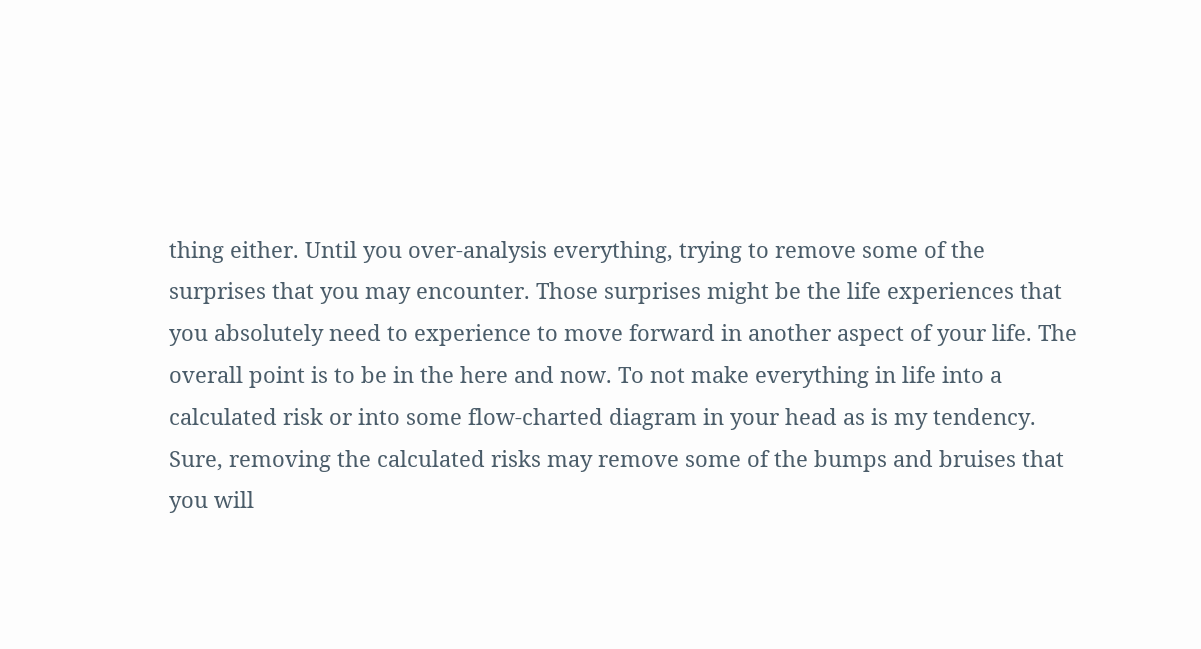thing either. Until you over-analysis everything, trying to remove some of the surprises that you may encounter. Those surprises might be the life experiences that you absolutely need to experience to move forward in another aspect of your life. The overall point is to be in the here and now. To not make everything in life into a calculated risk or into some flow-charted diagram in your head as is my tendency. Sure, removing the calculated risks may remove some of the bumps and bruises that you will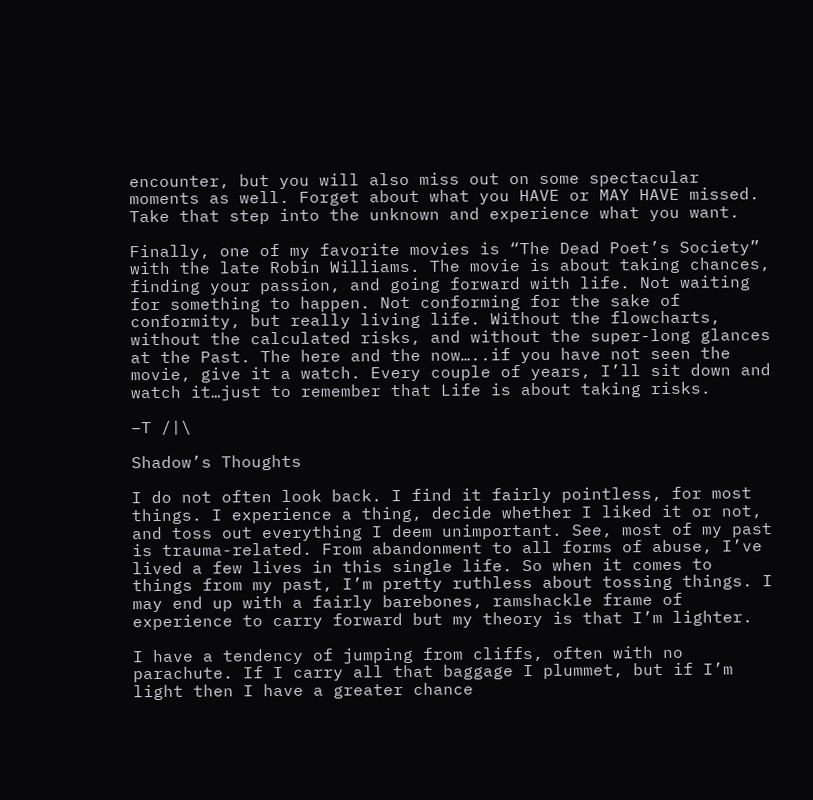encounter, but you will also miss out on some spectacular moments as well. Forget about what you HAVE or MAY HAVE missed. Take that step into the unknown and experience what you want.

Finally, one of my favorite movies is “The Dead Poet’s Society” with the late Robin Williams. The movie is about taking chances, finding your passion, and going forward with life. Not waiting for something to happen. Not conforming for the sake of conformity, but really living life. Without the flowcharts, without the calculated risks, and without the super-long glances at the Past. The here and the now…..if you have not seen the movie, give it a watch. Every couple of years, I’ll sit down and watch it…just to remember that Life is about taking risks.

–T /|\

Shadow’s Thoughts

I do not often look back. I find it fairly pointless, for most things. I experience a thing, decide whether I liked it or not, and toss out everything I deem unimportant. See, most of my past is trauma-related. From abandonment to all forms of abuse, I’ve lived a few lives in this single life. So when it comes to things from my past, I’m pretty ruthless about tossing things. I may end up with a fairly barebones, ramshackle frame of experience to carry forward but my theory is that I’m lighter.

I have a tendency of jumping from cliffs, often with no parachute. If I carry all that baggage I plummet, but if I’m light then I have a greater chance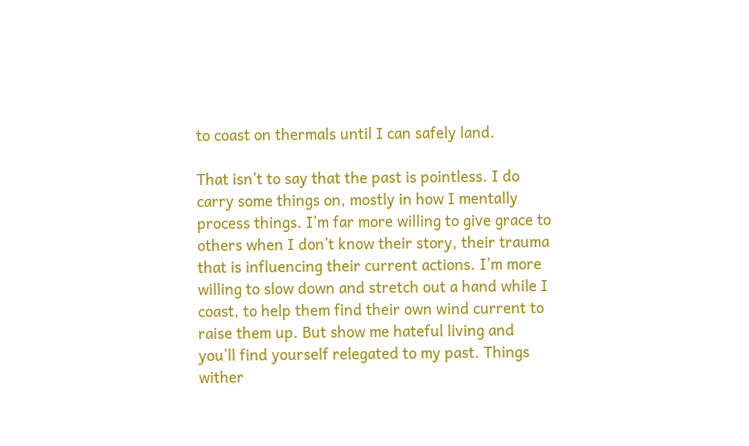to coast on thermals until I can safely land.

That isn’t to say that the past is pointless. I do carry some things on, mostly in how I mentally process things. I’m far more willing to give grace to others when I don’t know their story, their trauma that is influencing their current actions. I’m more willing to slow down and stretch out a hand while I coast, to help them find their own wind current to raise them up. But show me hateful living and you’ll find yourself relegated to my past. Things wither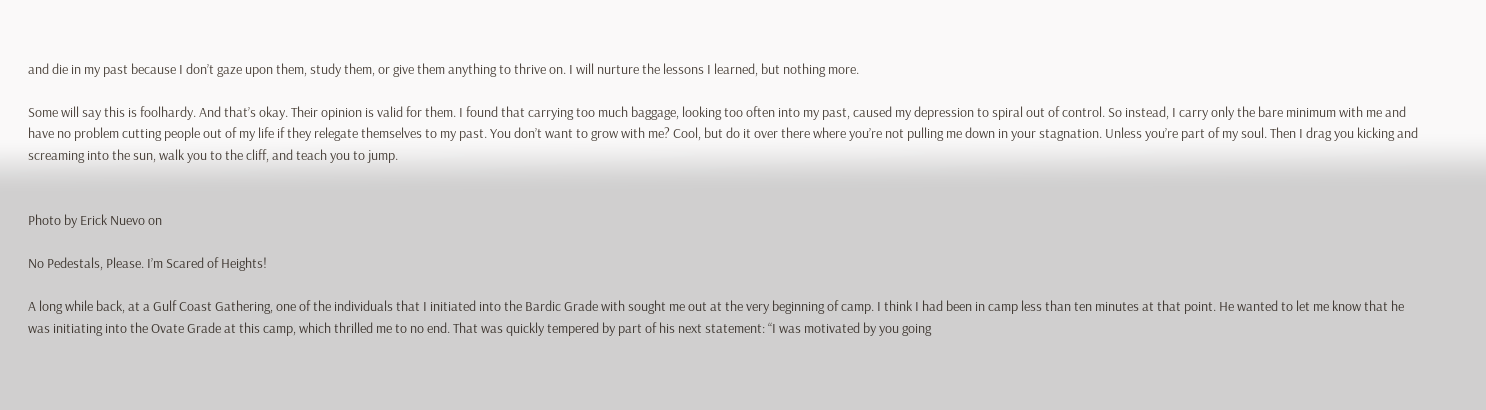and die in my past because I don’t gaze upon them, study them, or give them anything to thrive on. I will nurture the lessons I learned, but nothing more.

Some will say this is foolhardy. And that’s okay. Their opinion is valid for them. I found that carrying too much baggage, looking too often into my past, caused my depression to spiral out of control. So instead, I carry only the bare minimum with me and have no problem cutting people out of my life if they relegate themselves to my past. You don’t want to grow with me? Cool, but do it over there where you’re not pulling me down in your stagnation. Unless you’re part of my soul. Then I drag you kicking and screaming into the sun, walk you to the cliff, and teach you to jump.


Photo by Erick Nuevo on

No Pedestals, Please. I’m Scared of Heights!

A long while back, at a Gulf Coast Gathering, one of the individuals that I initiated into the Bardic Grade with sought me out at the very beginning of camp. I think I had been in camp less than ten minutes at that point. He wanted to let me know that he was initiating into the Ovate Grade at this camp, which thrilled me to no end. That was quickly tempered by part of his next statement: “I was motivated by you going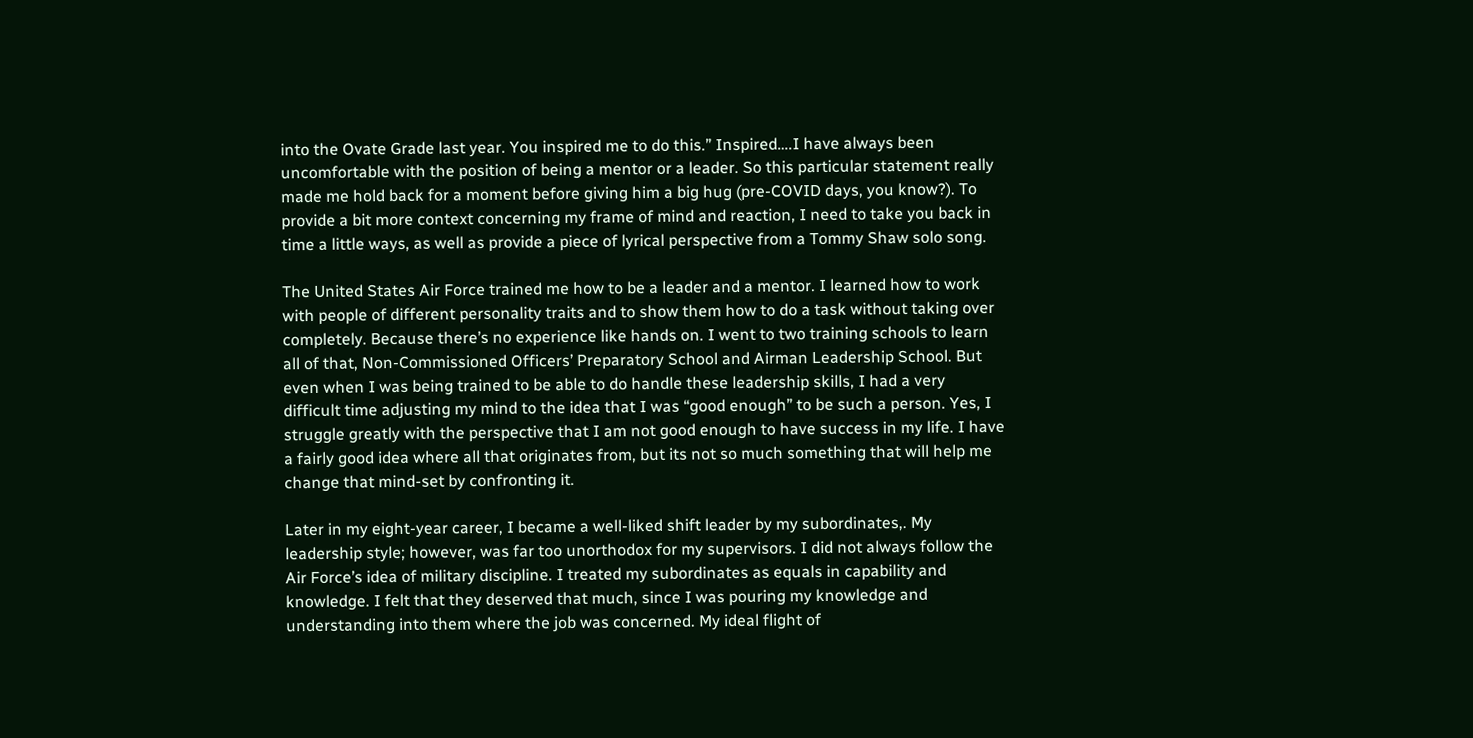into the Ovate Grade last year. You inspired me to do this.” Inspired….I have always been uncomfortable with the position of being a mentor or a leader. So this particular statement really made me hold back for a moment before giving him a big hug (pre-COVID days, you know?). To provide a bit more context concerning my frame of mind and reaction, I need to take you back in time a little ways, as well as provide a piece of lyrical perspective from a Tommy Shaw solo song.

The United States Air Force trained me how to be a leader and a mentor. I learned how to work with people of different personality traits and to show them how to do a task without taking over completely. Because there’s no experience like hands on. I went to two training schools to learn all of that, Non-Commissioned Officers’ Preparatory School and Airman Leadership School. But even when I was being trained to be able to do handle these leadership skills, I had a very difficult time adjusting my mind to the idea that I was “good enough” to be such a person. Yes, I struggle greatly with the perspective that I am not good enough to have success in my life. I have a fairly good idea where all that originates from, but its not so much something that will help me change that mind-set by confronting it.

Later in my eight-year career, I became a well-liked shift leader by my subordinates,. My leadership style; however, was far too unorthodox for my supervisors. I did not always follow the Air Force’s idea of military discipline. I treated my subordinates as equals in capability and knowledge. I felt that they deserved that much, since I was pouring my knowledge and understanding into them where the job was concerned. My ideal flight of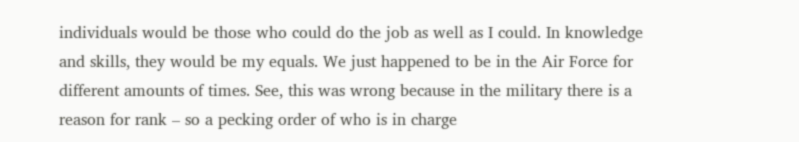individuals would be those who could do the job as well as I could. In knowledge and skills, they would be my equals. We just happened to be in the Air Force for different amounts of times. See, this was wrong because in the military there is a reason for rank – so a pecking order of who is in charge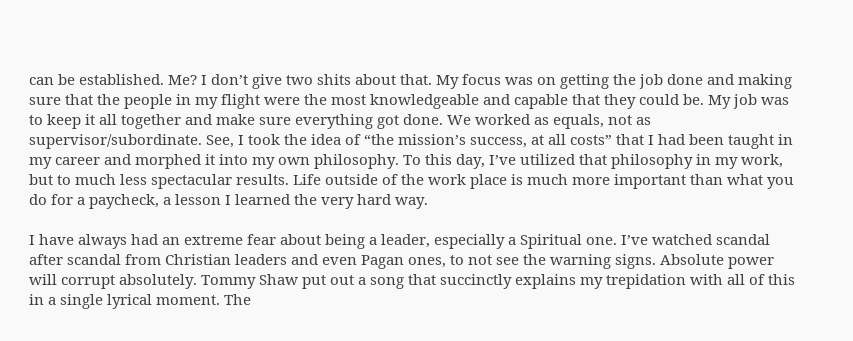can be established. Me? I don’t give two shits about that. My focus was on getting the job done and making sure that the people in my flight were the most knowledgeable and capable that they could be. My job was to keep it all together and make sure everything got done. We worked as equals, not as supervisor/subordinate. See, I took the idea of “the mission’s success, at all costs” that I had been taught in my career and morphed it into my own philosophy. To this day, I’ve utilized that philosophy in my work, but to much less spectacular results. Life outside of the work place is much more important than what you do for a paycheck, a lesson I learned the very hard way.

I have always had an extreme fear about being a leader, especially a Spiritual one. I’ve watched scandal after scandal from Christian leaders and even Pagan ones, to not see the warning signs. Absolute power will corrupt absolutely. Tommy Shaw put out a song that succinctly explains my trepidation with all of this in a single lyrical moment. The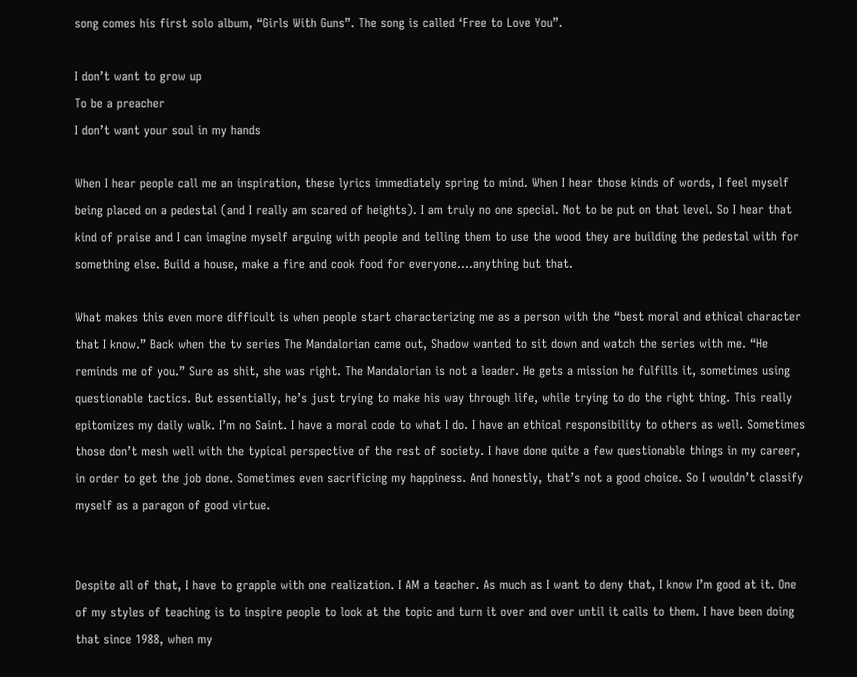song comes his first solo album, “Girls With Guns”. The song is called ‘Free to Love You”.

I don’t want to grow up
To be a preacher
I don’t want your soul in my hands

When I hear people call me an inspiration, these lyrics immediately spring to mind. When I hear those kinds of words, I feel myself being placed on a pedestal (and I really am scared of heights). I am truly no one special. Not to be put on that level. So I hear that kind of praise and I can imagine myself arguing with people and telling them to use the wood they are building the pedestal with for something else. Build a house, make a fire and cook food for everyone….anything but that.

What makes this even more difficult is when people start characterizing me as a person with the “best moral and ethical character that I know.” Back when the tv series The Mandalorian came out, Shadow wanted to sit down and watch the series with me. “He reminds me of you.” Sure as shit, she was right. The Mandalorian is not a leader. He gets a mission he fulfills it, sometimes using questionable tactics. But essentially, he’s just trying to make his way through life, while trying to do the right thing. This really epitomizes my daily walk. I’m no Saint. I have a moral code to what I do. I have an ethical responsibility to others as well. Sometimes those don’t mesh well with the typical perspective of the rest of society. I have done quite a few questionable things in my career, in order to get the job done. Sometimes even sacrificing my happiness. And honestly, that’s not a good choice. So I wouldn’t classify myself as a paragon of good virtue.


Despite all of that, I have to grapple with one realization. I AM a teacher. As much as I want to deny that, I know I’m good at it. One of my styles of teaching is to inspire people to look at the topic and turn it over and over until it calls to them. I have been doing that since 1988, when my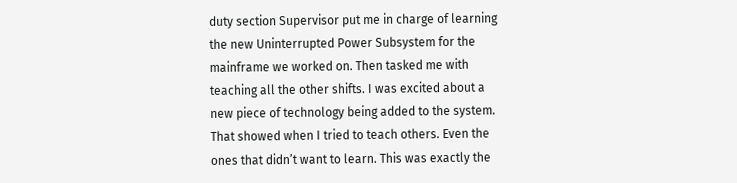duty section Supervisor put me in charge of learning the new Uninterrupted Power Subsystem for the mainframe we worked on. Then tasked me with teaching all the other shifts. I was excited about a new piece of technology being added to the system. That showed when I tried to teach others. Even the ones that didn’t want to learn. This was exactly the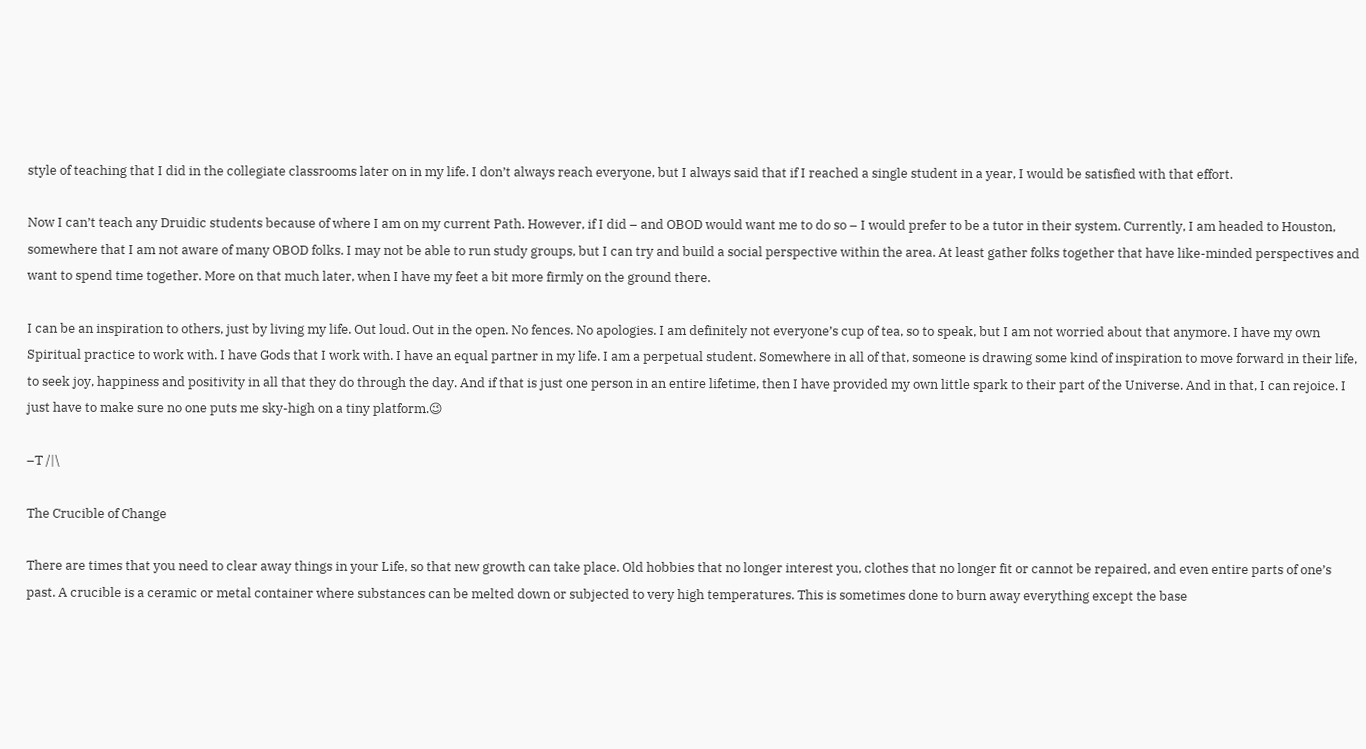style of teaching that I did in the collegiate classrooms later on in my life. I don’t always reach everyone, but I always said that if I reached a single student in a year, I would be satisfied with that effort.

Now I can’t teach any Druidic students because of where I am on my current Path. However, if I did – and OBOD would want me to do so – I would prefer to be a tutor in their system. Currently, I am headed to Houston, somewhere that I am not aware of many OBOD folks. I may not be able to run study groups, but I can try and build a social perspective within the area. At least gather folks together that have like-minded perspectives and want to spend time together. More on that much later, when I have my feet a bit more firmly on the ground there.

I can be an inspiration to others, just by living my life. Out loud. Out in the open. No fences. No apologies. I am definitely not everyone’s cup of tea, so to speak, but I am not worried about that anymore. I have my own Spiritual practice to work with. I have Gods that I work with. I have an equal partner in my life. I am a perpetual student. Somewhere in all of that, someone is drawing some kind of inspiration to move forward in their life, to seek joy, happiness and positivity in all that they do through the day. And if that is just one person in an entire lifetime, then I have provided my own little spark to their part of the Universe. And in that, I can rejoice. I just have to make sure no one puts me sky-high on a tiny platform.😉

–T /|\

The Crucible of Change

There are times that you need to clear away things in your Life, so that new growth can take place. Old hobbies that no longer interest you, clothes that no longer fit or cannot be repaired, and even entire parts of one’s past. A crucible is a ceramic or metal container where substances can be melted down or subjected to very high temperatures. This is sometimes done to burn away everything except the base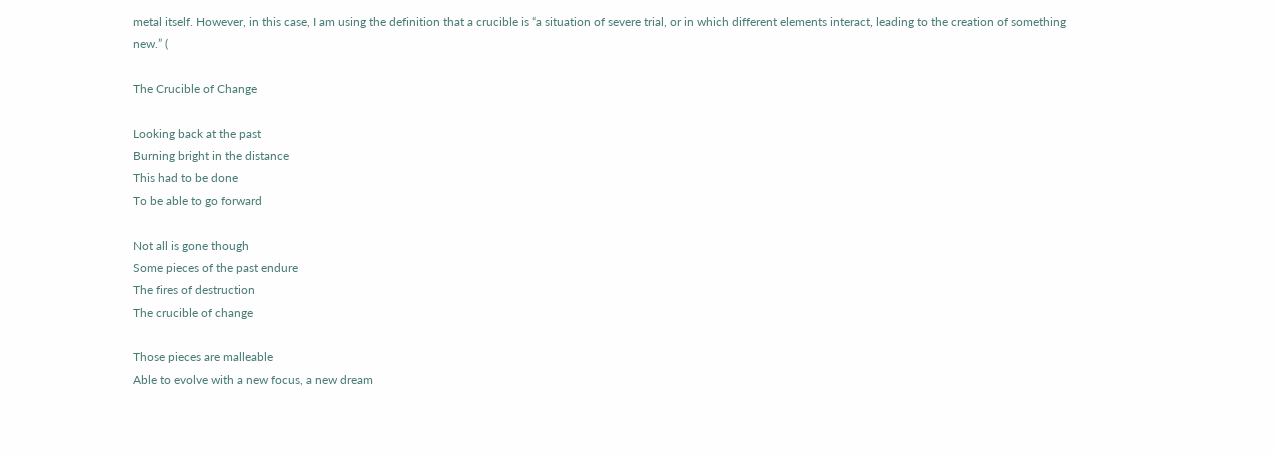metal itself. However, in this case, I am using the definition that a crucible is “a situation of severe trial, or in which different elements interact, leading to the creation of something new.” (

The Crucible of Change

Looking back at the past
Burning bright in the distance
This had to be done
To be able to go forward

Not all is gone though
Some pieces of the past endure
The fires of destruction
The crucible of change

Those pieces are malleable
Able to evolve with a new focus, a new dream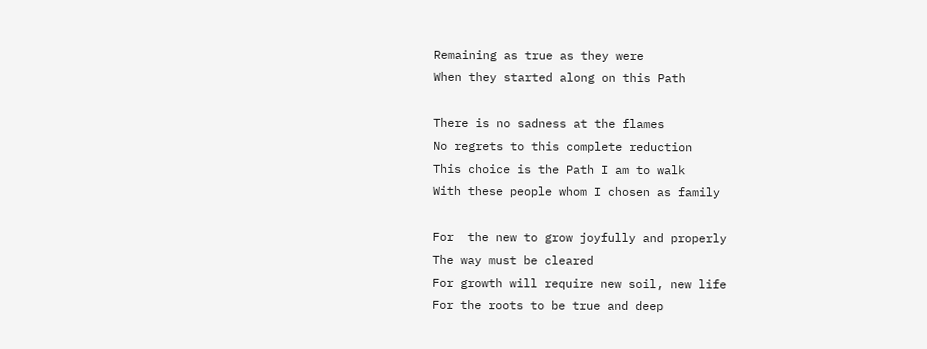Remaining as true as they were
When they started along on this Path

There is no sadness at the flames
No regrets to this complete reduction
This choice is the Path I am to walk
With these people whom I chosen as family

For  the new to grow joyfully and properly
The way must be cleared
For growth will require new soil, new life
For the roots to be true and deep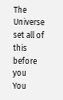The Universe set all of this before you
You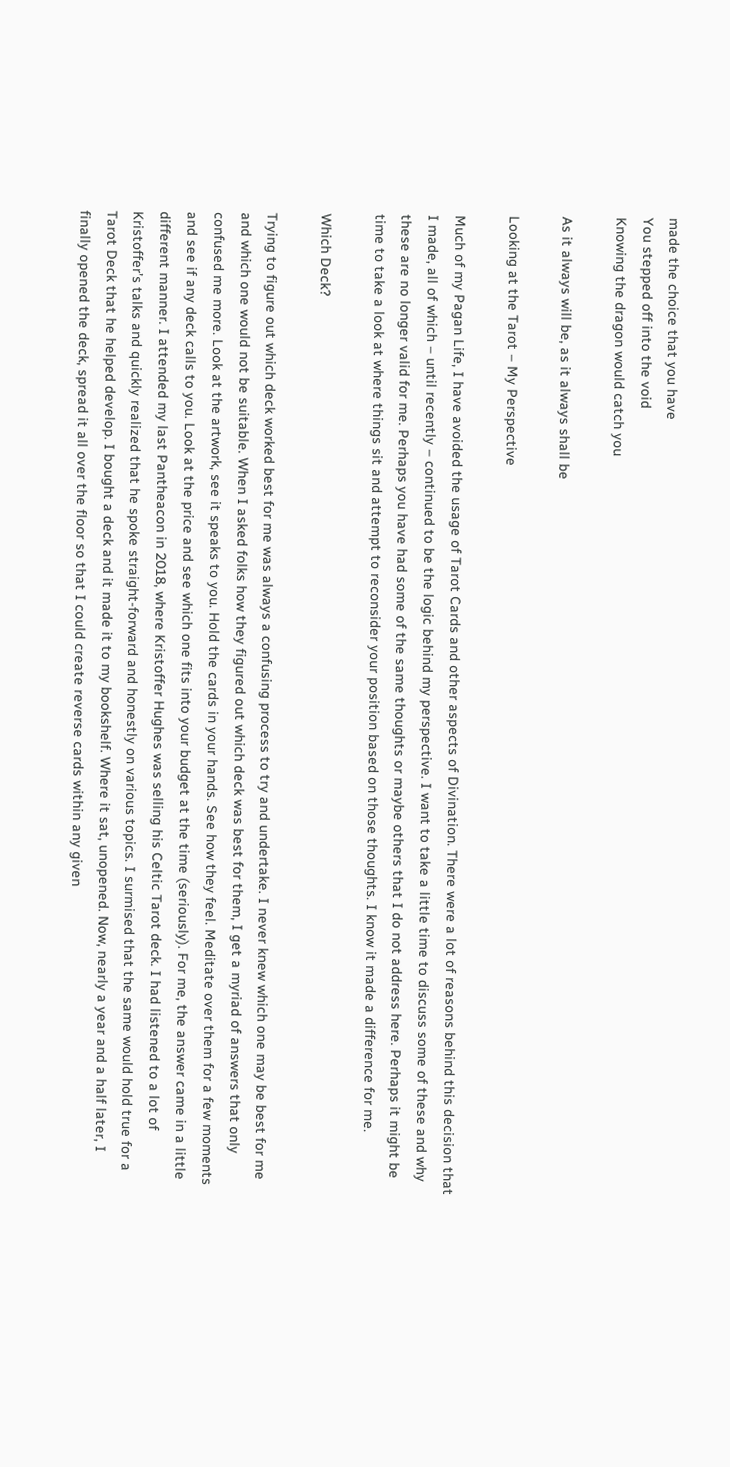made the choice that you have
You stepped off into the void
Knowing the dragon would catch you

As it always will be, as it always shall be

Looking at the Tarot – My Perspective

Much of my Pagan Life, I have avoided the usage of Tarot Cards and other aspects of Divination. There were a lot of reasons behind this decision that I made, all of which – until recently – continued to be the logic behind my perspective. I want to take a little time to discuss some of these and why these are no longer valid for me. Perhaps you have had some of the same thoughts or maybe others that I do not address here. Perhaps it might be time to take a look at where things sit and attempt to reconsider your position based on those thoughts. I know it made a difference for me.

Which Deck?

Trying to figure out which deck worked best for me was always a confusing process to try and undertake. I never knew which one may be best for me and which one would not be suitable. When I asked folks how they figured out which deck was best for them, I get a myriad of answers that only confused me more. Look at the artwork, see it speaks to you. Hold the cards in your hands. See how they feel. Meditate over them for a few moments and see if any deck calls to you. Look at the price and see which one fits into your budget at the time (seriously). For me, the answer came in a little different manner. I attended my last Pantheacon in 2018, where Kristoffer Hughes was selling his Celtic Tarot deck. I had listened to a lot of Kristoffer’s talks and quickly realized that he spoke straight-forward and honestly on various topics. I surmised that the same would hold true for a Tarot Deck that he helped develop. I bought a deck and it made it to my bookshelf. Where it sat, unopened. Now, nearly a year and a half later, I finally opened the deck, spread it all over the floor so that I could create reverse cards within any given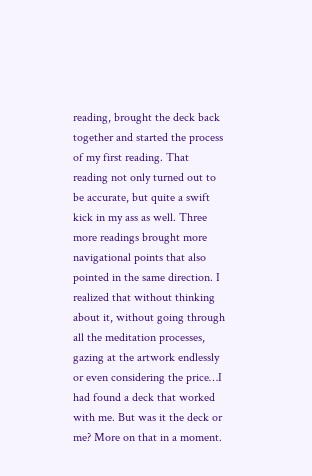reading, brought the deck back together and started the process of my first reading. That reading not only turned out to be accurate, but quite a swift kick in my ass as well. Three more readings brought more navigational points that also pointed in the same direction. I realized that without thinking about it, without going through all the meditation processes, gazing at the artwork endlessly or even considering the price…I had found a deck that worked with me. But was it the deck or me? More on that in a moment.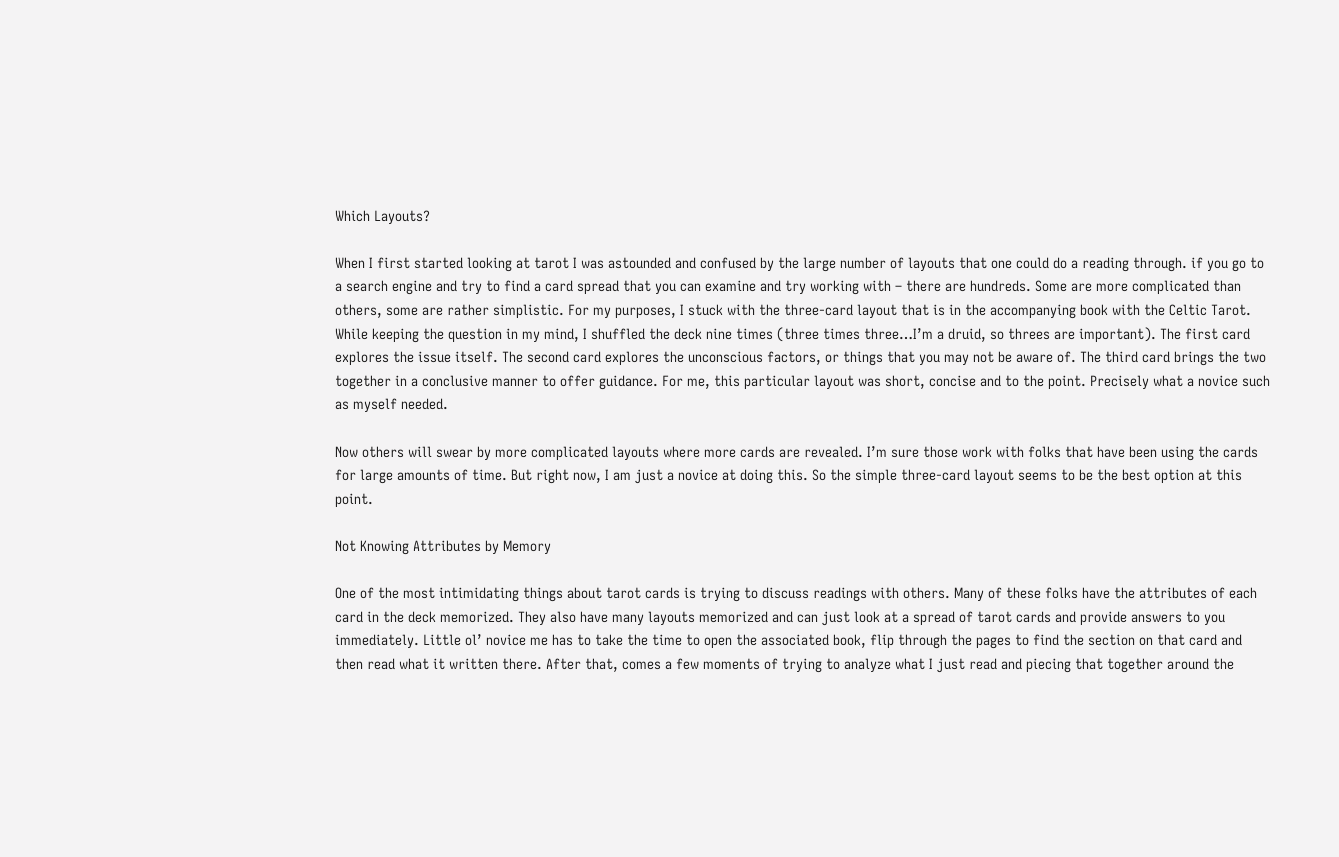Which Layouts?

When I first started looking at tarot I was astounded and confused by the large number of layouts that one could do a reading through. if you go to a search engine and try to find a card spread that you can examine and try working with – there are hundreds. Some are more complicated than others, some are rather simplistic. For my purposes, I stuck with the three-card layout that is in the accompanying book with the Celtic Tarot. While keeping the question in my mind, I shuffled the deck nine times (three times three…I’m a druid, so threes are important). The first card explores the issue itself. The second card explores the unconscious factors, or things that you may not be aware of. The third card brings the two together in a conclusive manner to offer guidance. For me, this particular layout was short, concise and to the point. Precisely what a novice such as myself needed.

Now others will swear by more complicated layouts where more cards are revealed. I’m sure those work with folks that have been using the cards for large amounts of time. But right now, I am just a novice at doing this. So the simple three-card layout seems to be the best option at this point.

Not Knowing Attributes by Memory

One of the most intimidating things about tarot cards is trying to discuss readings with others. Many of these folks have the attributes of each card in the deck memorized. They also have many layouts memorized and can just look at a spread of tarot cards and provide answers to you immediately. Little ol’ novice me has to take the time to open the associated book, flip through the pages to find the section on that card and then read what it written there. After that, comes a few moments of trying to analyze what I just read and piecing that together around the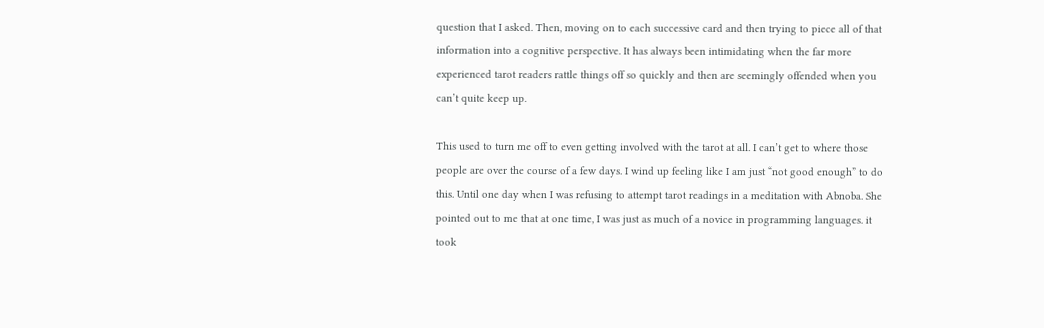question that I asked. Then, moving on to each successive card and then trying to piece all of that information into a cognitive perspective. It has always been intimidating when the far more experienced tarot readers rattle things off so quickly and then are seemingly offended when you can’t quite keep up.

This used to turn me off to even getting involved with the tarot at all. I can’t get to where those people are over the course of a few days. I wind up feeling like I am just “not good enough” to do this. Until one day when I was refusing to attempt tarot readings in a meditation with Abnoba. She pointed out to me that at one time, I was just as much of a novice in programming languages. it took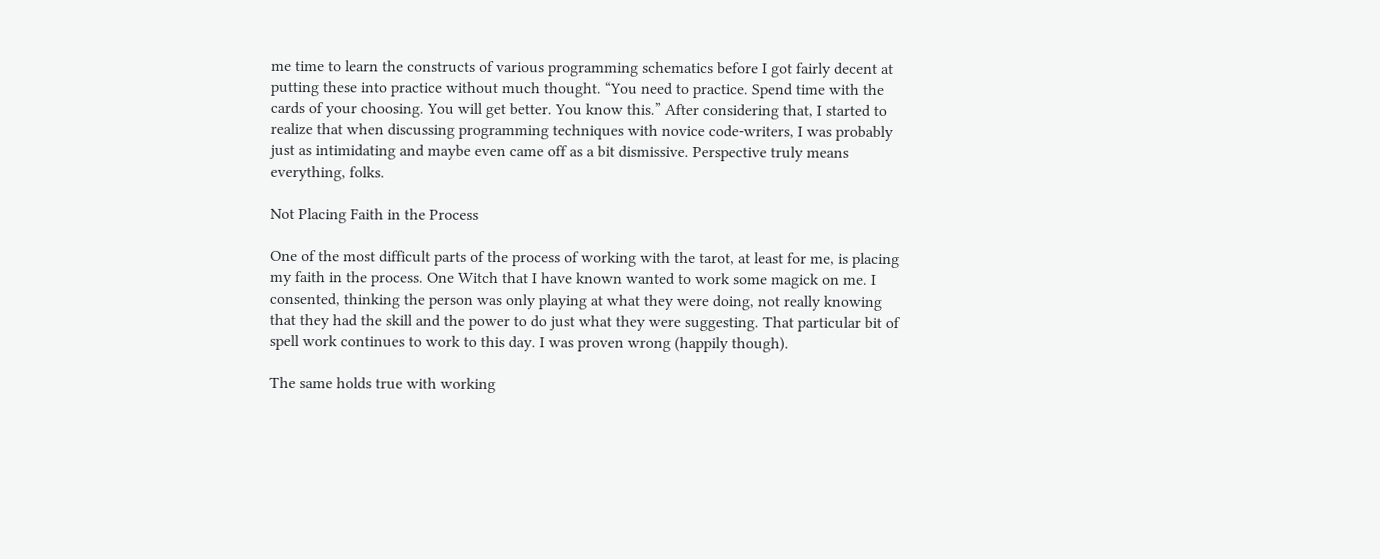me time to learn the constructs of various programming schematics before I got fairly decent at putting these into practice without much thought. “You need to practice. Spend time with the cards of your choosing. You will get better. You know this.” After considering that, I started to realize that when discussing programming techniques with novice code-writers, I was probably just as intimidating and maybe even came off as a bit dismissive. Perspective truly means everything, folks.

Not Placing Faith in the Process

One of the most difficult parts of the process of working with the tarot, at least for me, is placing my faith in the process. One Witch that I have known wanted to work some magick on me. I consented, thinking the person was only playing at what they were doing, not really knowing that they had the skill and the power to do just what they were suggesting. That particular bit of spell work continues to work to this day. I was proven wrong (happily though).

The same holds true with working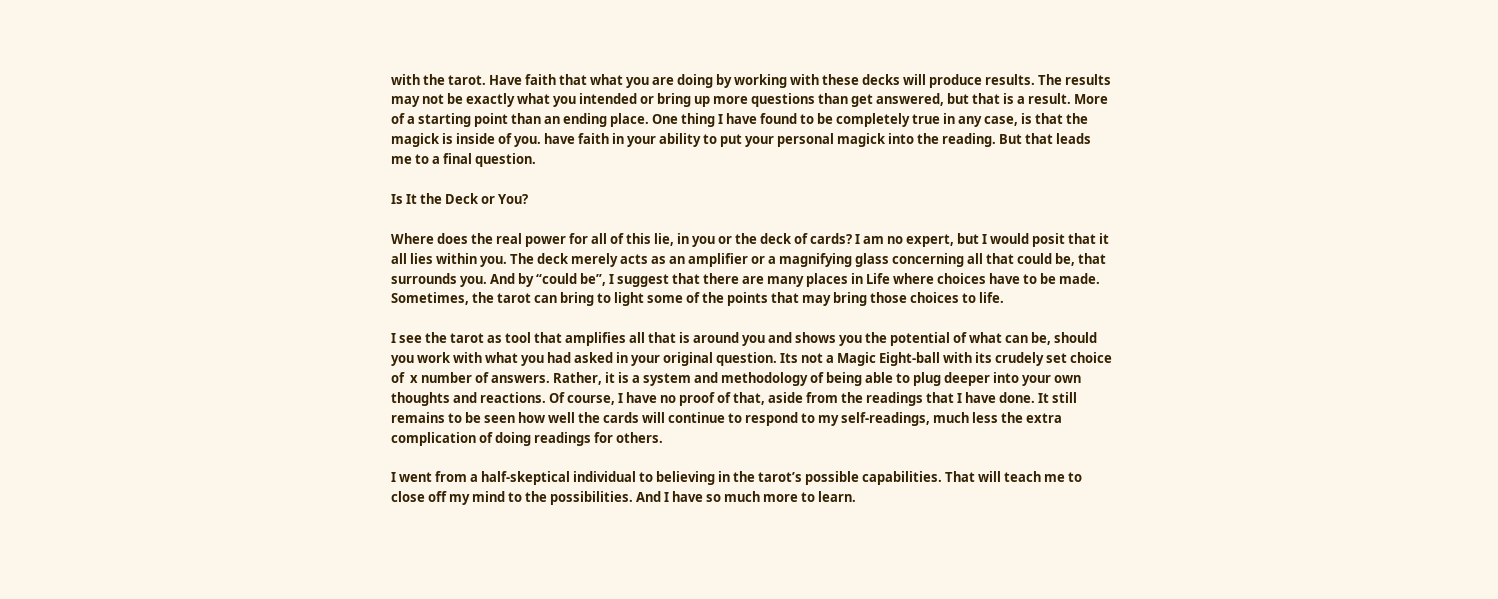with the tarot. Have faith that what you are doing by working with these decks will produce results. The results may not be exactly what you intended or bring up more questions than get answered, but that is a result. More of a starting point than an ending place. One thing I have found to be completely true in any case, is that the magick is inside of you. have faith in your ability to put your personal magick into the reading. But that leads me to a final question.

Is It the Deck or You?

Where does the real power for all of this lie, in you or the deck of cards? I am no expert, but I would posit that it all lies within you. The deck merely acts as an amplifier or a magnifying glass concerning all that could be, that surrounds you. And by “could be”, I suggest that there are many places in Life where choices have to be made. Sometimes, the tarot can bring to light some of the points that may bring those choices to life.

I see the tarot as tool that amplifies all that is around you and shows you the potential of what can be, should you work with what you had asked in your original question. Its not a Magic Eight-ball with its crudely set choice of  x number of answers. Rather, it is a system and methodology of being able to plug deeper into your own thoughts and reactions. Of course, I have no proof of that, aside from the readings that I have done. It still remains to be seen how well the cards will continue to respond to my self-readings, much less the extra complication of doing readings for others.

I went from a half-skeptical individual to believing in the tarot’s possible capabilities. That will teach me to close off my mind to the possibilities. And I have so much more to learn.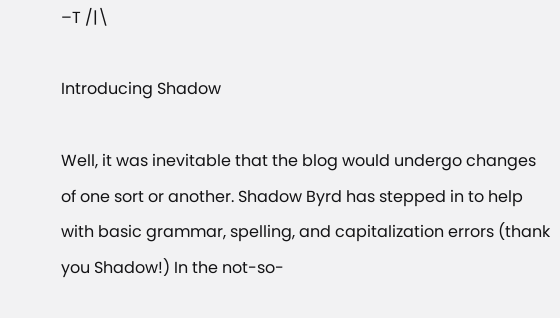–T /|\

Introducing Shadow

Well, it was inevitable that the blog would undergo changes of one sort or another. Shadow Byrd has stepped in to help with basic grammar, spelling, and capitalization errors (thank you Shadow!) In the not-so-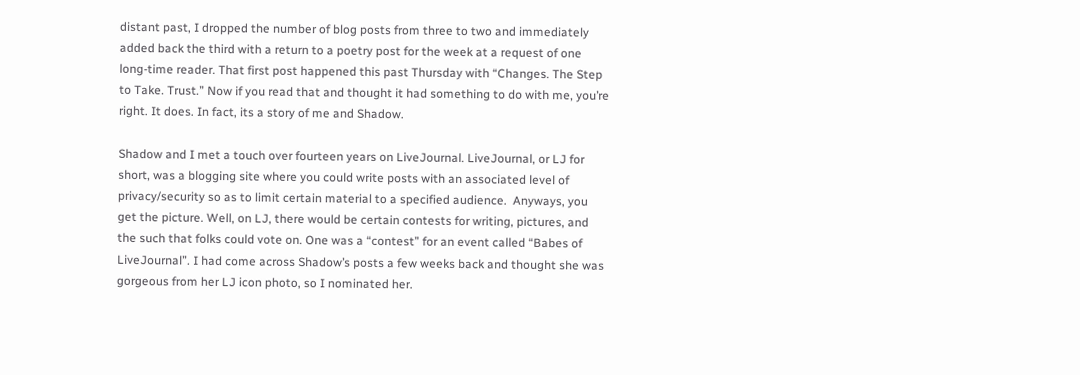distant past, I dropped the number of blog posts from three to two and immediately added back the third with a return to a poetry post for the week at a request of one long-time reader. That first post happened this past Thursday with “Changes. The Step to Take. Trust.” Now if you read that and thought it had something to do with me, you’re right. It does. In fact, its a story of me and Shadow.

Shadow and I met a touch over fourteen years on LiveJournal. LiveJournal, or LJ for short, was a blogging site where you could write posts with an associated level of privacy/security so as to limit certain material to a specified audience.  Anyways, you get the picture. Well, on LJ, there would be certain contests for writing, pictures, and the such that folks could vote on. One was a “contest” for an event called “Babes of LiveJournal”. I had come across Shadow’s posts a few weeks back and thought she was gorgeous from her LJ icon photo, so I nominated her.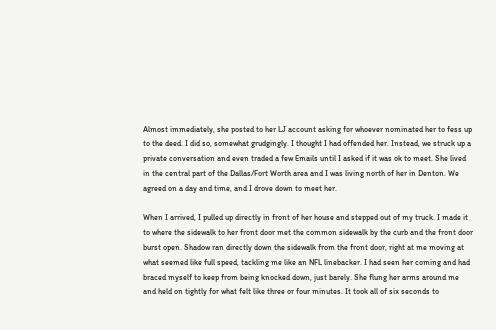Almost immediately, she posted to her LJ account asking for whoever nominated her to fess up to the deed. I did so, somewhat grudgingly. I thought I had offended her. Instead, we struck up a private conversation and even traded a few Emails until I asked if it was ok to meet. She lived in the central part of the Dallas/Fort Worth area and I was living north of her in Denton. We agreed on a day and time, and I drove down to meet her.

When I arrived, I pulled up directly in front of her house and stepped out of my truck. I made it to where the sidewalk to her front door met the common sidewalk by the curb and the front door burst open. Shadow ran directly down the sidewalk from the front door, right at me moving at what seemed like full speed, tackling me like an NFL linebacker. I had seen her coming and had braced myself to keep from being knocked down, just barely. She flung her arms around me and held on tightly for what felt like three or four minutes. It took all of six seconds to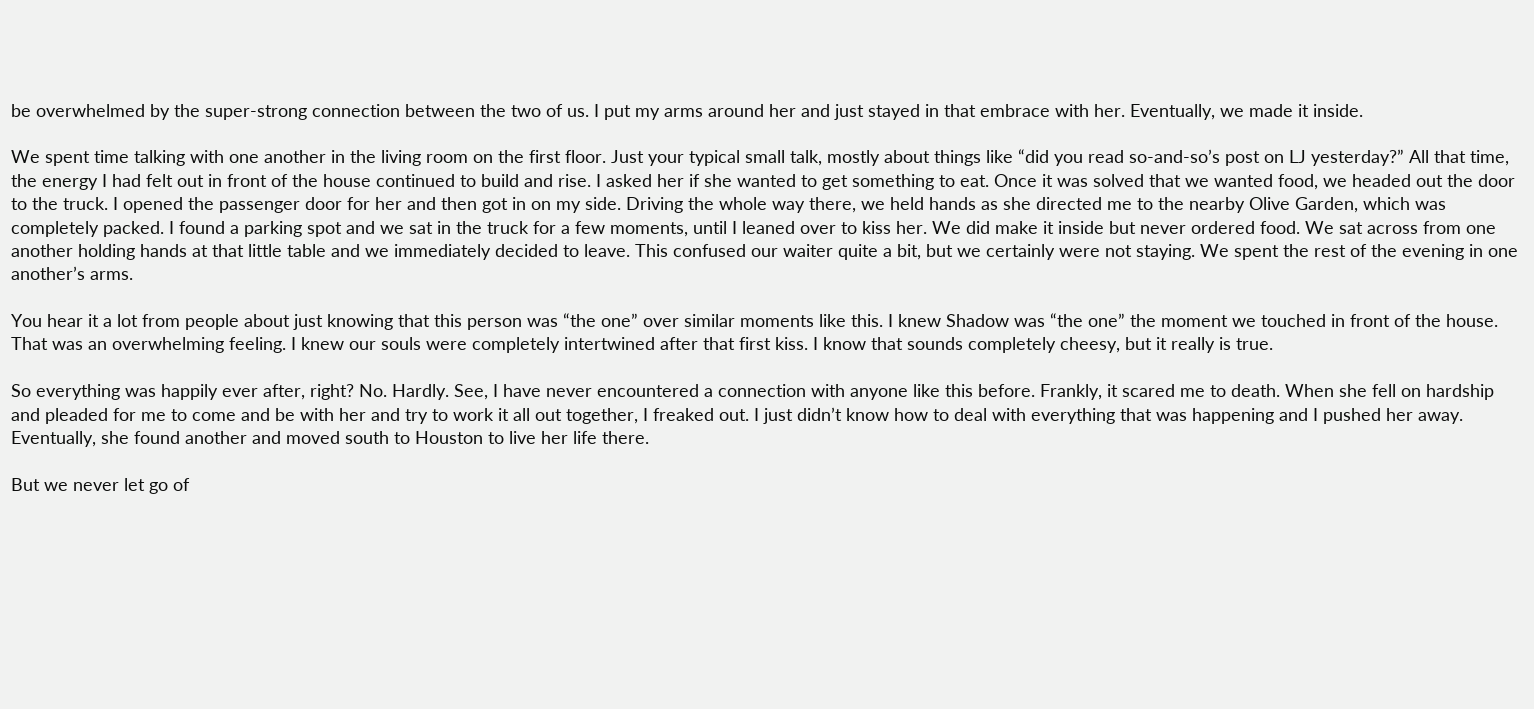be overwhelmed by the super-strong connection between the two of us. I put my arms around her and just stayed in that embrace with her. Eventually, we made it inside.

We spent time talking with one another in the living room on the first floor. Just your typical small talk, mostly about things like “did you read so-and-so’s post on LJ yesterday?” All that time, the energy I had felt out in front of the house continued to build and rise. I asked her if she wanted to get something to eat. Once it was solved that we wanted food, we headed out the door to the truck. I opened the passenger door for her and then got in on my side. Driving the whole way there, we held hands as she directed me to the nearby Olive Garden, which was completely packed. I found a parking spot and we sat in the truck for a few moments, until I leaned over to kiss her. We did make it inside but never ordered food. We sat across from one another holding hands at that little table and we immediately decided to leave. This confused our waiter quite a bit, but we certainly were not staying. We spent the rest of the evening in one another’s arms.

You hear it a lot from people about just knowing that this person was “the one” over similar moments like this. I knew Shadow was “the one” the moment we touched in front of the house. That was an overwhelming feeling. I knew our souls were completely intertwined after that first kiss. I know that sounds completely cheesy, but it really is true.

So everything was happily ever after, right? No. Hardly. See, I have never encountered a connection with anyone like this before. Frankly, it scared me to death. When she fell on hardship and pleaded for me to come and be with her and try to work it all out together, I freaked out. I just didn’t know how to deal with everything that was happening and I pushed her away. Eventually, she found another and moved south to Houston to live her life there.

But we never let go of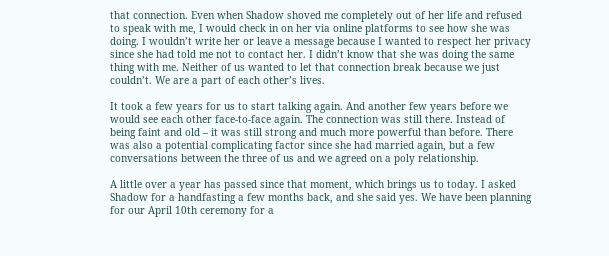that connection. Even when Shadow shoved me completely out of her life and refused to speak with me, I would check in on her via online platforms to see how she was doing. I wouldn’t write her or leave a message because I wanted to respect her privacy since she had told me not to contact her. I didn’t know that she was doing the same thing with me. Neither of us wanted to let that connection break because we just couldn’t. We are a part of each other’s lives.

It took a few years for us to start talking again. And another few years before we would see each other face-to-face again. The connection was still there. Instead of being faint and old – it was still strong and much more powerful than before. There was also a potential complicating factor since she had married again, but a few conversations between the three of us and we agreed on a poly relationship.

A little over a year has passed since that moment, which brings us to today. I asked Shadow for a handfasting a few months back, and she said yes. We have been planning for our April 10th ceremony for a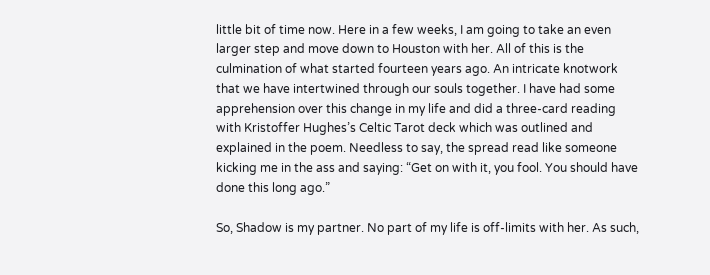little bit of time now. Here in a few weeks, I am going to take an even larger step and move down to Houston with her. All of this is the culmination of what started fourteen years ago. An intricate knotwork that we have intertwined through our souls together. I have had some apprehension over this change in my life and did a three-card reading with Kristoffer Hughes’s Celtic Tarot deck which was outlined and explained in the poem. Needless to say, the spread read like someone kicking me in the ass and saying: “Get on with it, you fool. You should have done this long ago.”

So, Shadow is my partner. No part of my life is off-limits with her. As such,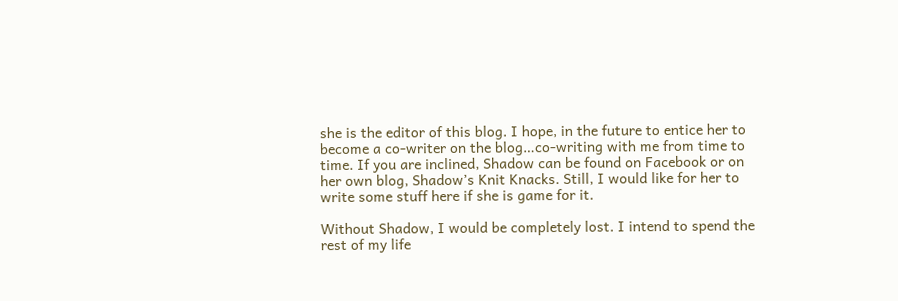she is the editor of this blog. I hope, in the future to entice her to become a co-writer on the blog…co-writing with me from time to time. If you are inclined, Shadow can be found on Facebook or on her own blog, Shadow’s Knit Knacks. Still, I would like for her to write some stuff here if she is game for it.

Without Shadow, I would be completely lost. I intend to spend the rest of my life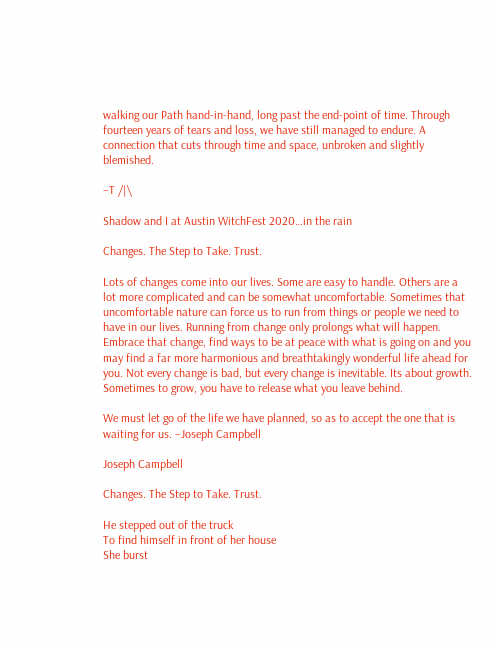walking our Path hand-in-hand, long past the end-point of time. Through fourteen years of tears and loss, we have still managed to endure. A connection that cuts through time and space, unbroken and slightly blemished.

–T /|\

Shadow and I at Austin WitchFest 2020…in the rain

Changes. The Step to Take. Trust.

Lots of changes come into our lives. Some are easy to handle. Others are a lot more complicated and can be somewhat uncomfortable. Sometimes that uncomfortable nature can force us to run from things or people we need to have in our lives. Running from change only prolongs what will happen. Embrace that change, find ways to be at peace with what is going on and you may find a far more harmonious and breathtakingly wonderful life ahead for you. Not every change is bad, but every change is inevitable. Its about growth. Sometimes to grow, you have to release what you leave behind.

We must let go of the life we have planned, so as to accept the one that is waiting for us. –Joseph Campbell

Joseph Campbell

Changes. The Step to Take. Trust.

He stepped out of the truck
To find himself in front of her house
She burst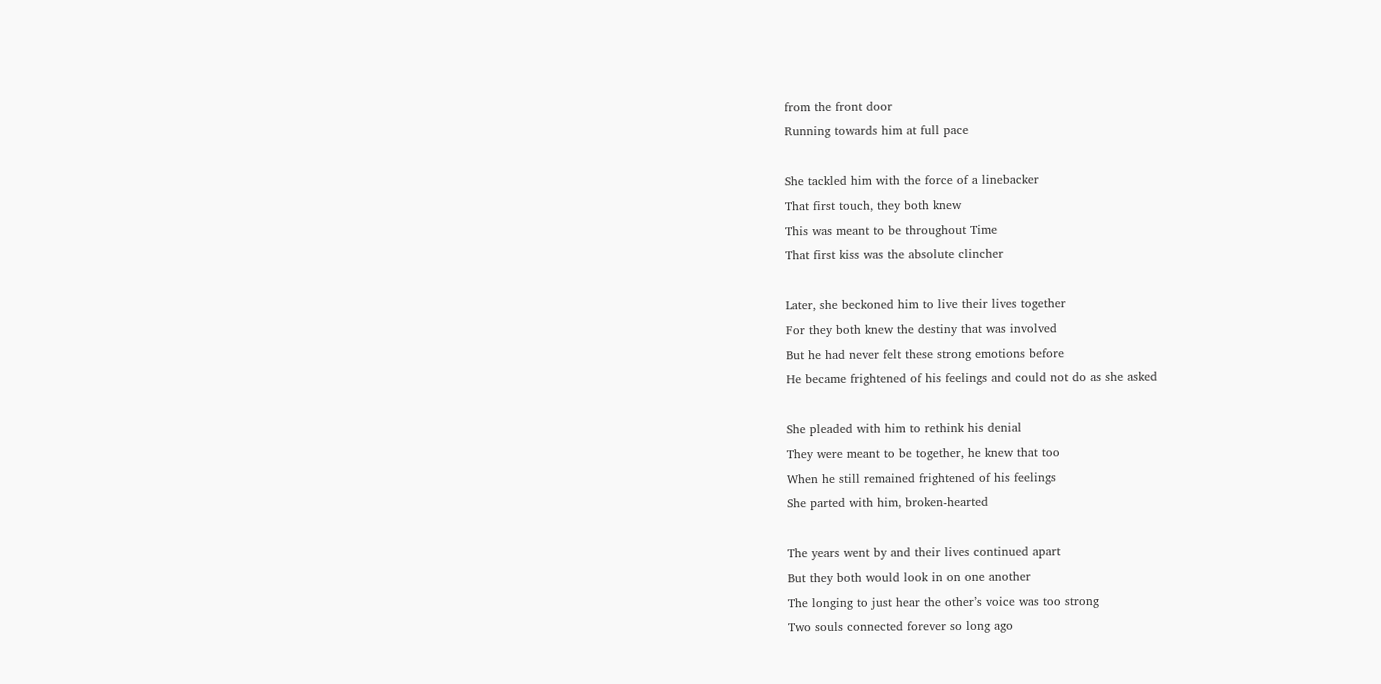from the front door
Running towards him at full pace

She tackled him with the force of a linebacker
That first touch, they both knew
This was meant to be throughout Time
That first kiss was the absolute clincher

Later, she beckoned him to live their lives together
For they both knew the destiny that was involved
But he had never felt these strong emotions before
He became frightened of his feelings and could not do as she asked

She pleaded with him to rethink his denial
They were meant to be together, he knew that too
When he still remained frightened of his feelings
She parted with him, broken-hearted

The years went by and their lives continued apart
But they both would look in on one another
The longing to just hear the other’s voice was too strong
Two souls connected forever so long ago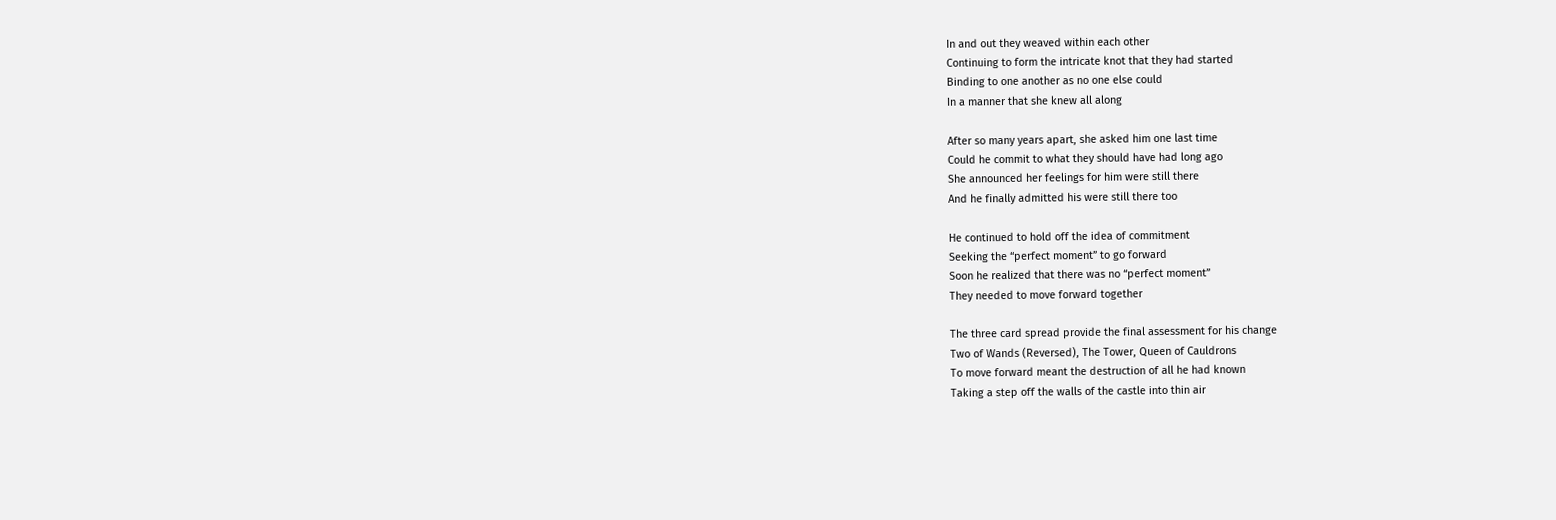In and out they weaved within each other
Continuing to form the intricate knot that they had started
Binding to one another as no one else could
In a manner that she knew all along

After so many years apart, she asked him one last time
Could he commit to what they should have had long ago
She announced her feelings for him were still there
And he finally admitted his were still there too

He continued to hold off the idea of commitment
Seeking the “perfect moment” to go forward
Soon he realized that there was no “perfect moment”
They needed to move forward together

The three card spread provide the final assessment for his change
Two of Wands (Reversed), The Tower, Queen of Cauldrons
To move forward meant the destruction of all he had known
Taking a step off the walls of the castle into thin air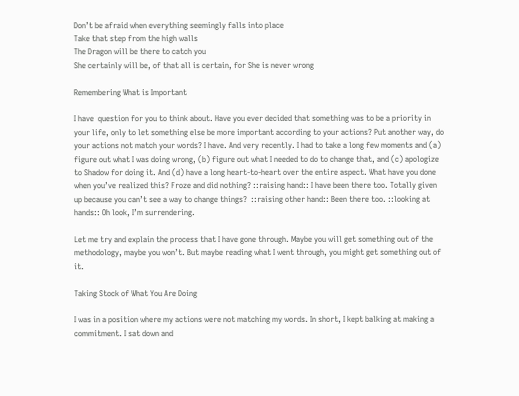Don’t be afraid when everything seemingly falls into place
Take that step from the high walls
The Dragon will be there to catch you
She certainly will be, of that all is certain, for She is never wrong

Remembering What is Important

I have  question for you to think about. Have you ever decided that something was to be a priority in your life, only to let something else be more important according to your actions? Put another way, do your actions not match your words? I have. And very recently. I had to take a long few moments and (a) figure out what I was doing wrong, (b) figure out what I needed to do to change that, and (c) apologize to Shadow for doing it. And (d) have a long heart-to-heart over the entire aspect. What have you done when you’ve realized this? Froze and did nothing? ::raising hand:: I have been there too. Totally given up because you can’t see a way to change things?  ::raising other hand:: Been there too. ::looking at hands:: Oh look, I’m surrendering.

Let me try and explain the process that I have gone through. Maybe you will get something out of the methodology, maybe you won’t. But maybe reading what I went through, you might get something out of it.

Taking Stock of What You Are Doing

I was in a position where my actions were not matching my words. In short, I kept balking at making a commitment. I sat down and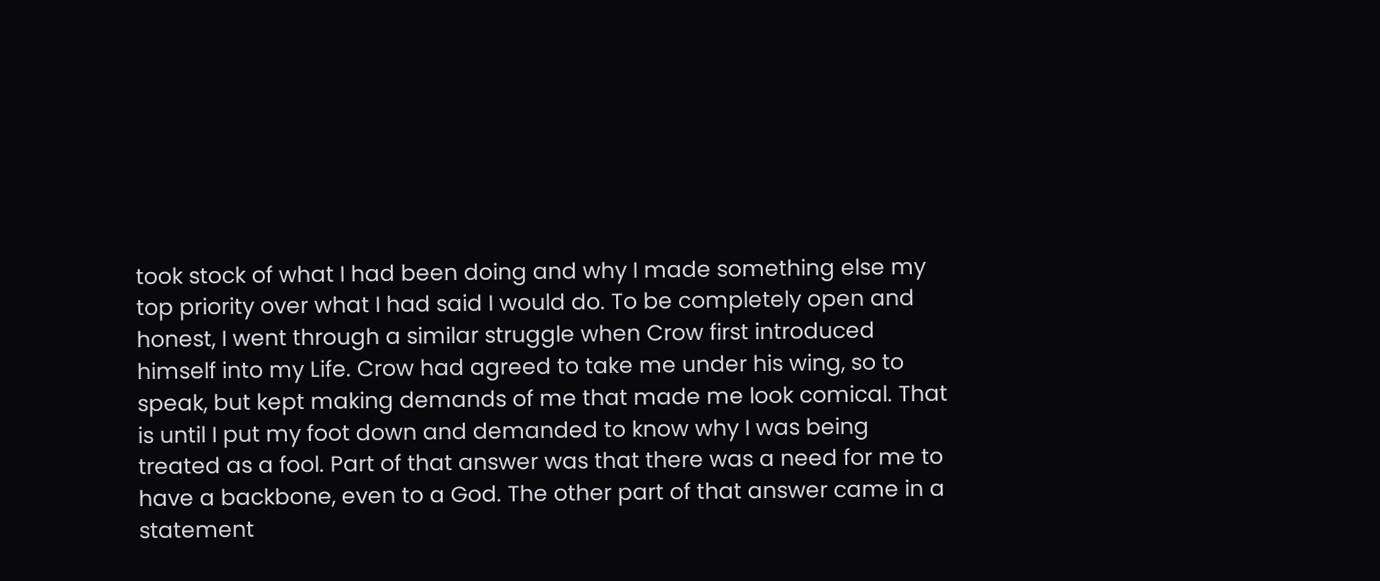took stock of what I had been doing and why I made something else my top priority over what I had said I would do. To be completely open and honest, I went through a similar struggle when Crow first introduced himself into my Life. Crow had agreed to take me under his wing, so to speak, but kept making demands of me that made me look comical. That is until I put my foot down and demanded to know why I was being treated as a fool. Part of that answer was that there was a need for me to have a backbone, even to a God. The other part of that answer came in a statement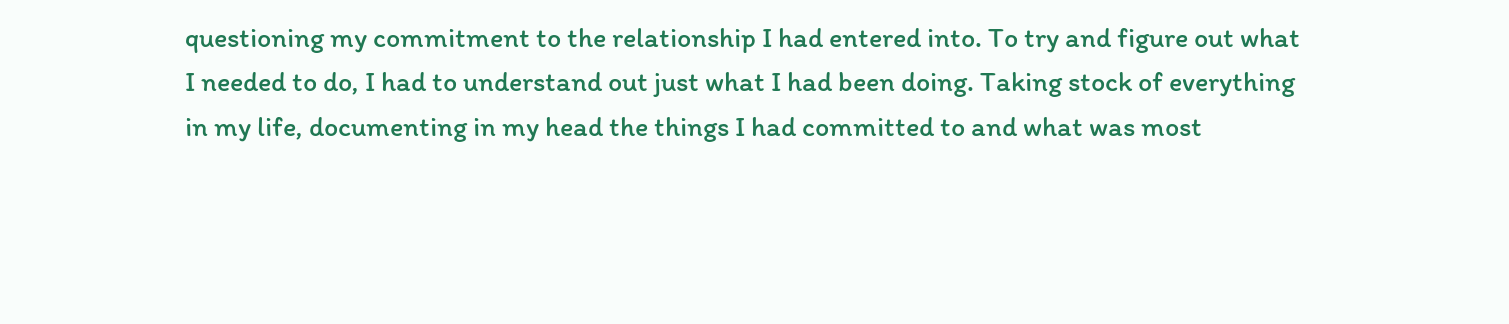questioning my commitment to the relationship I had entered into. To try and figure out what I needed to do, I had to understand out just what I had been doing. Taking stock of everything in my life, documenting in my head the things I had committed to and what was most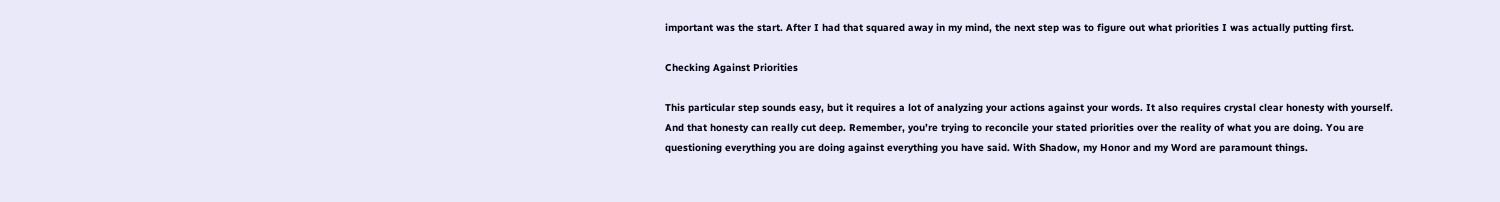important was the start. After I had that squared away in my mind, the next step was to figure out what priorities I was actually putting first.

Checking Against Priorities

This particular step sounds easy, but it requires a lot of analyzing your actions against your words. It also requires crystal clear honesty with yourself. And that honesty can really cut deep. Remember, you’re trying to reconcile your stated priorities over the reality of what you are doing. You are questioning everything you are doing against everything you have said. With Shadow, my Honor and my Word are paramount things.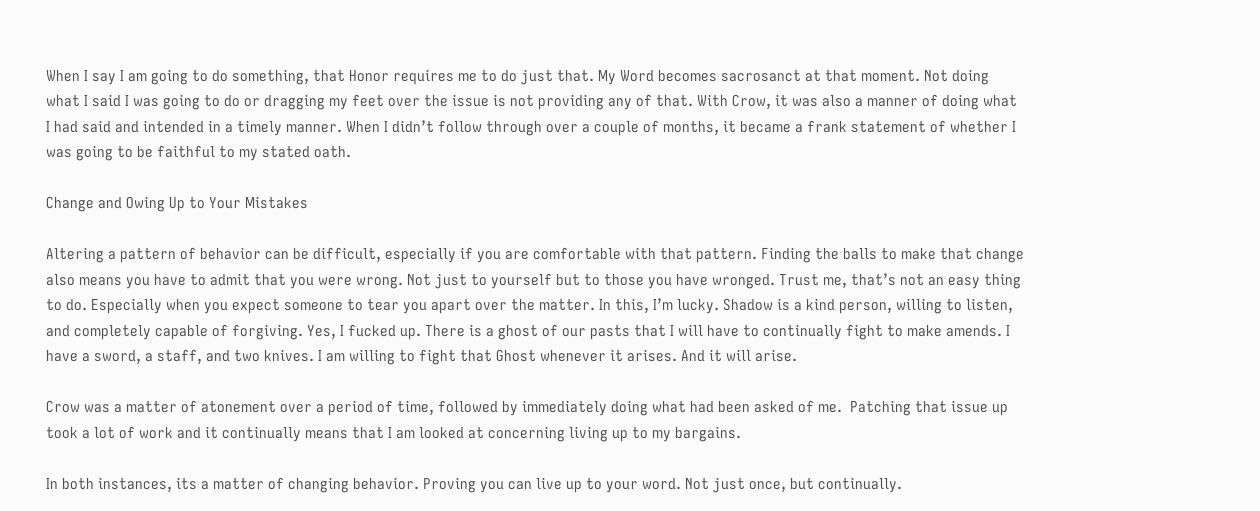When I say I am going to do something, that Honor requires me to do just that. My Word becomes sacrosanct at that moment. Not doing what I said I was going to do or dragging my feet over the issue is not providing any of that. With Crow, it was also a manner of doing what I had said and intended in a timely manner. When I didn’t follow through over a couple of months, it became a frank statement of whether I was going to be faithful to my stated oath.

Change and Owing Up to Your Mistakes

Altering a pattern of behavior can be difficult, especially if you are comfortable with that pattern. Finding the balls to make that change also means you have to admit that you were wrong. Not just to yourself but to those you have wronged. Trust me, that’s not an easy thing to do. Especially when you expect someone to tear you apart over the matter. In this, I’m lucky. Shadow is a kind person, willing to listen, and completely capable of forgiving. Yes, I fucked up. There is a ghost of our pasts that I will have to continually fight to make amends. I have a sword, a staff, and two knives. I am willing to fight that Ghost whenever it arises. And it will arise.

Crow was a matter of atonement over a period of time, followed by immediately doing what had been asked of me.  Patching that issue up took a lot of work and it continually means that I am looked at concerning living up to my bargains.

In both instances, its a matter of changing behavior. Proving you can live up to your word. Not just once, but continually.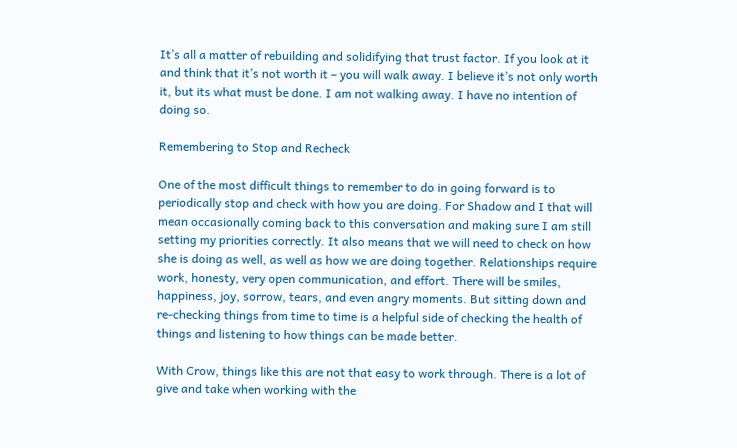It’s all a matter of rebuilding and solidifying that trust factor. If you look at it and think that it’s not worth it – you will walk away. I believe it’s not only worth it, but its what must be done. I am not walking away. I have no intention of doing so.

Remembering to Stop and Recheck

One of the most difficult things to remember to do in going forward is to periodically stop and check with how you are doing. For Shadow and I that will mean occasionally coming back to this conversation and making sure I am still setting my priorities correctly. It also means that we will need to check on how she is doing as well, as well as how we are doing together. Relationships require work, honesty, very open communication, and effort. There will be smiles, happiness, joy, sorrow, tears, and even angry moments. But sitting down and re-checking things from time to time is a helpful side of checking the health of things and listening to how things can be made better.

With Crow, things like this are not that easy to work through. There is a lot of give and take when working with the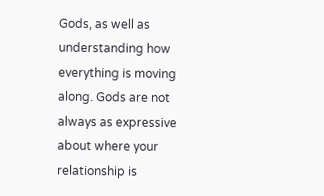Gods, as well as understanding how everything is moving along. Gods are not always as expressive about where your relationship is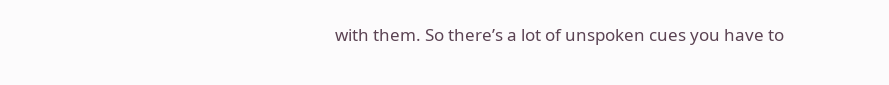with them. So there’s a lot of unspoken cues you have to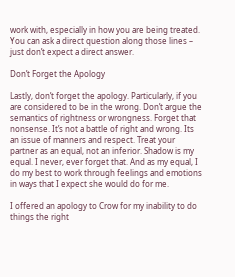work with, especially in how you are being treated. You can ask a direct question along those lines – just don’t expect a direct answer.

Don’t Forget the Apology

Lastly, don’t forget the apology. Particularly, if you are considered to be in the wrong. Don’t argue the semantics of rightness or wrongness. Forget that nonsense. It’s not a battle of right and wrong. Its an issue of manners and respect. Treat your partner as an equal, not an inferior. Shadow is my equal. I never, ever forget that. And as my equal, I do my best to work through feelings and emotions in ways that I expect she would do for me.

I offered an apology to Crow for my inability to do things the right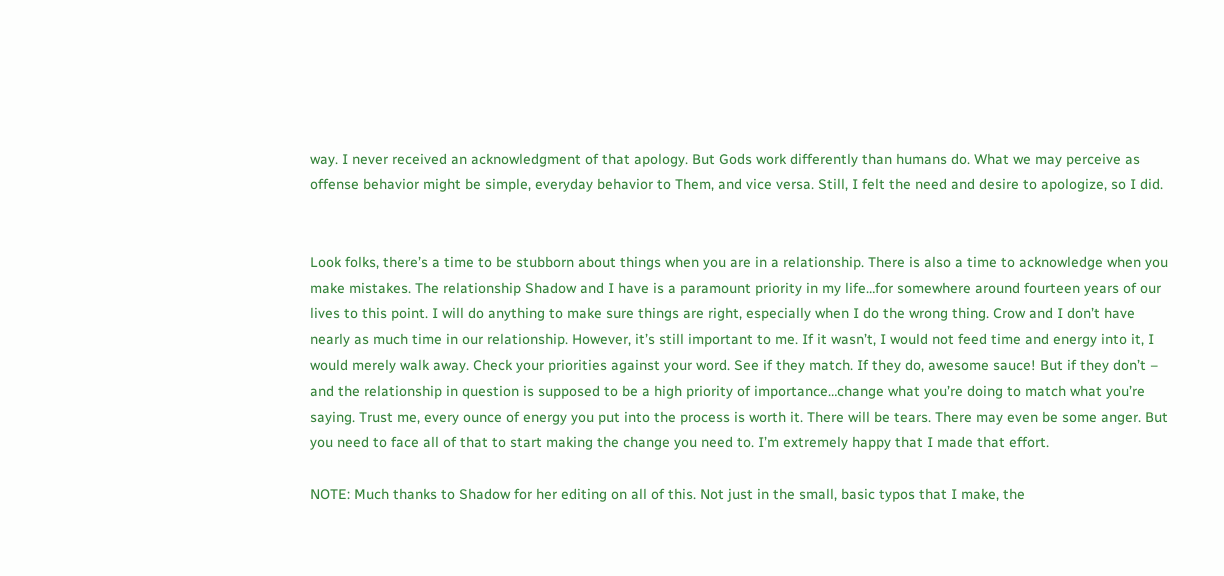way. I never received an acknowledgment of that apology. But Gods work differently than humans do. What we may perceive as offense behavior might be simple, everyday behavior to Them, and vice versa. Still, I felt the need and desire to apologize, so I did.


Look folks, there’s a time to be stubborn about things when you are in a relationship. There is also a time to acknowledge when you make mistakes. The relationship Shadow and I have is a paramount priority in my life…for somewhere around fourteen years of our lives to this point. I will do anything to make sure things are right, especially when I do the wrong thing. Crow and I don’t have nearly as much time in our relationship. However, it’s still important to me. If it wasn’t, I would not feed time and energy into it, I would merely walk away. Check your priorities against your word. See if they match. If they do, awesome sauce! But if they don’t – and the relationship in question is supposed to be a high priority of importance…change what you’re doing to match what you’re saying. Trust me, every ounce of energy you put into the process is worth it. There will be tears. There may even be some anger. But you need to face all of that to start making the change you need to. I’m extremely happy that I made that effort.

NOTE: Much thanks to Shadow for her editing on all of this. Not just in the small, basic typos that I make, the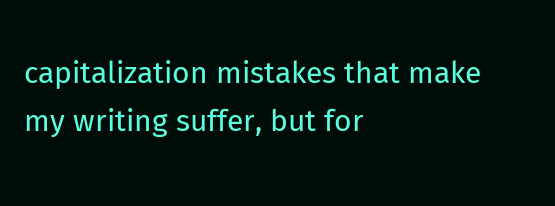capitalization mistakes that make my writing suffer, but for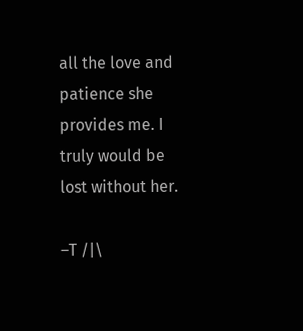all the love and patience she provides me. I truly would be lost without her.

–T /|\